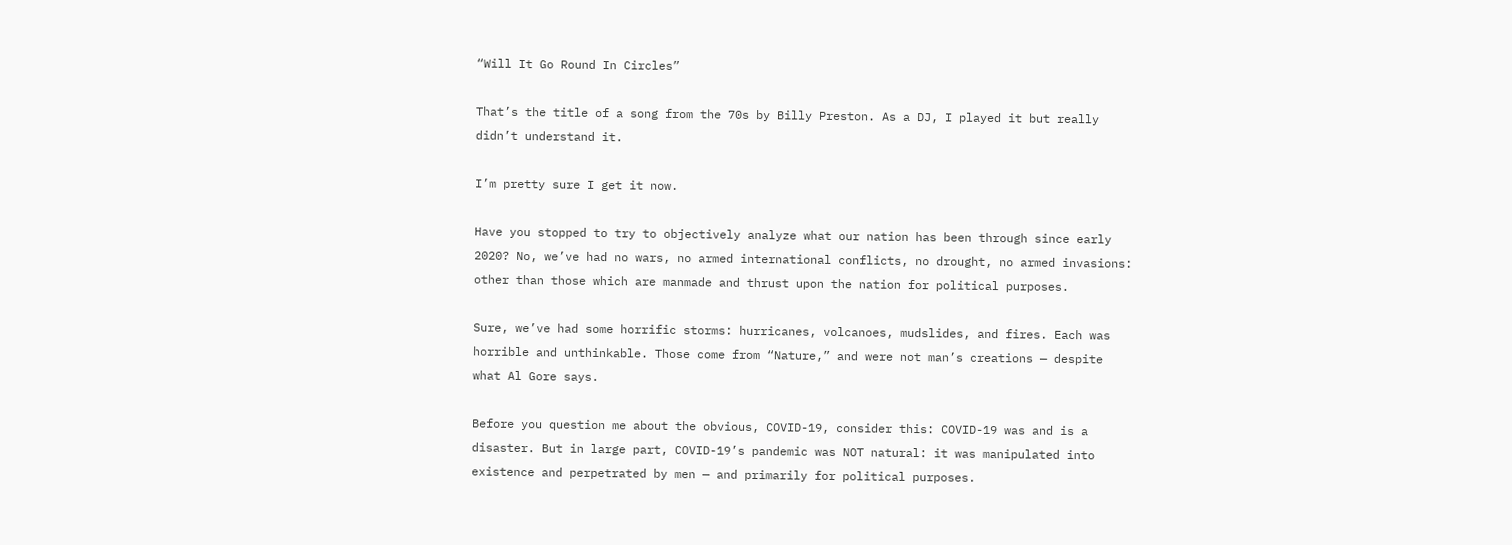“Will It Go Round In Circles”

That’s the title of a song from the 70s by Billy Preston. As a DJ, I played it but really didn’t understand it.

I’m pretty sure I get it now.

Have you stopped to try to objectively analyze what our nation has been through since early 2020? No, we’ve had no wars, no armed international conflicts, no drought, no armed invasions: other than those which are manmade and thrust upon the nation for political purposes.

Sure, we’ve had some horrific storms: hurricanes, volcanoes, mudslides, and fires. Each was horrible and unthinkable. Those come from “Nature,” and were not man’s creations — despite what Al Gore says.

Before you question me about the obvious, COVID-19, consider this: COVID-19 was and is a disaster. But in large part, COVID-19’s pandemic was NOT natural: it was manipulated into existence and perpetrated by men — and primarily for political purposes.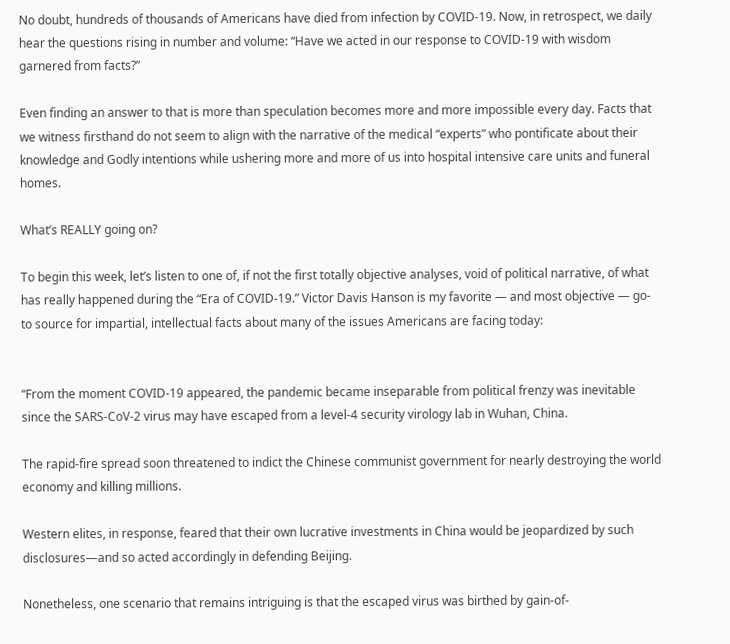No doubt, hundreds of thousands of Americans have died from infection by COVID-19. Now, in retrospect, we daily hear the questions rising in number and volume: “Have we acted in our response to COVID-19 with wisdom garnered from facts?”

Even finding an answer to that is more than speculation becomes more and more impossible every day. Facts that we witness firsthand do not seem to align with the narrative of the medical “experts” who pontificate about their knowledge and Godly intentions while ushering more and more of us into hospital intensive care units and funeral homes.

What’s REALLY going on?

To begin this week, let’s listen to one of, if not the first totally objective analyses, void of political narrative, of what has really happened during the “Era of COVID-19.” Victor Davis Hanson is my favorite — and most objective — go-to source for impartial, intellectual facts about many of the issues Americans are facing today:


“From the moment COVID-19 appeared, the pandemic became inseparable from political frenzy was inevitable since the SARS-CoV-2 virus may have escaped from a level-4 security virology lab in Wuhan, China.

The rapid-fire spread soon threatened to indict the Chinese communist government for nearly destroying the world economy and killing millions.

Western elites, in response, feared that their own lucrative investments in China would be jeopardized by such disclosures—and so acted accordingly in defending Beijing.

Nonetheless, one scenario that remains intriguing is that the escaped virus was birthed by gain-of-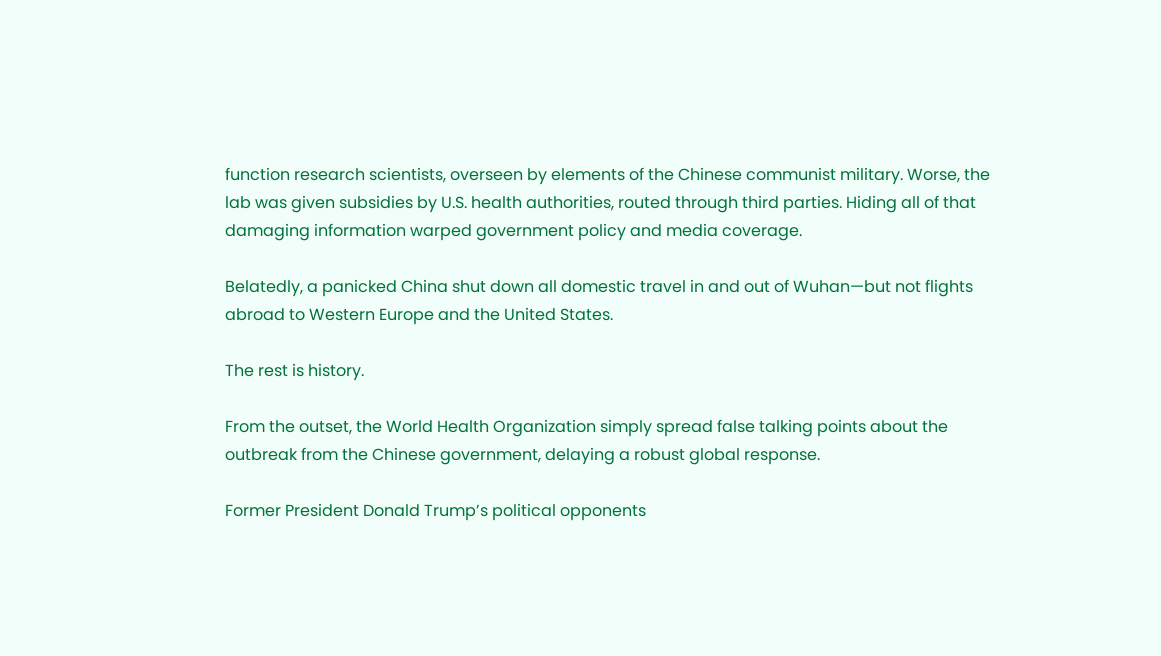function research scientists, overseen by elements of the Chinese communist military. Worse, the lab was given subsidies by U.S. health authorities, routed through third parties. Hiding all of that damaging information warped government policy and media coverage.

Belatedly, a panicked China shut down all domestic travel in and out of Wuhan—but not flights abroad to Western Europe and the United States.

The rest is history.

From the outset, the World Health Organization simply spread false talking points about the outbreak from the Chinese government, delaying a robust global response.

Former President Donald Trump’s political opponents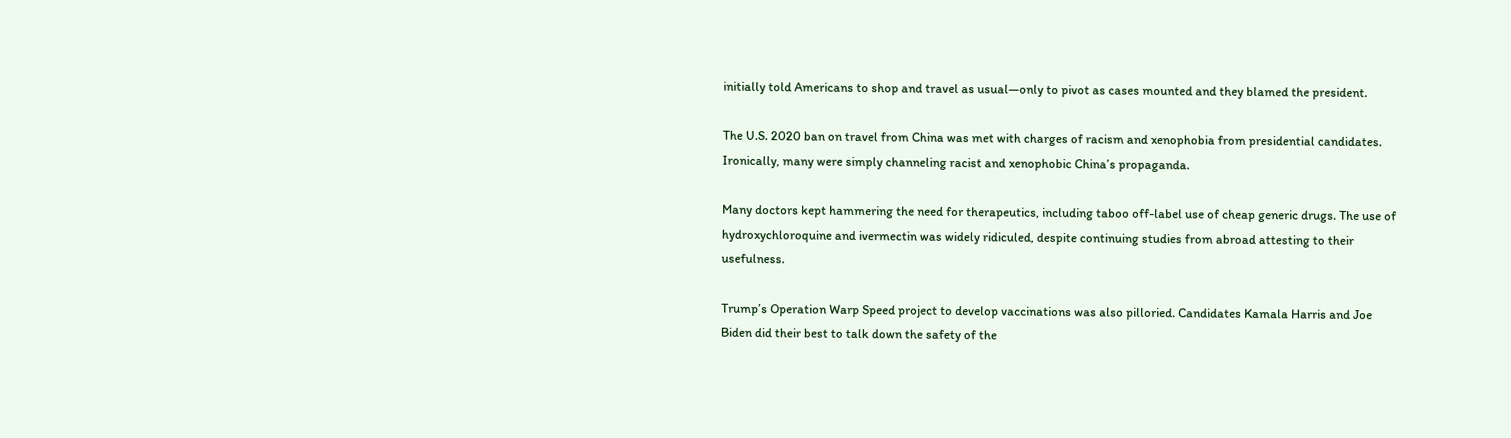initially told Americans to shop and travel as usual—only to pivot as cases mounted and they blamed the president.

The U.S. 2020 ban on travel from China was met with charges of racism and xenophobia from presidential candidates. Ironically, many were simply channeling racist and xenophobic China’s propaganda.

Many doctors kept hammering the need for therapeutics, including taboo off-label use of cheap generic drugs. The use of hydroxychloroquine and ivermectin was widely ridiculed, despite continuing studies from abroad attesting to their usefulness.

Trump’s Operation Warp Speed project to develop vaccinations was also pilloried. Candidates Kamala Harris and Joe Biden did their best to talk down the safety of the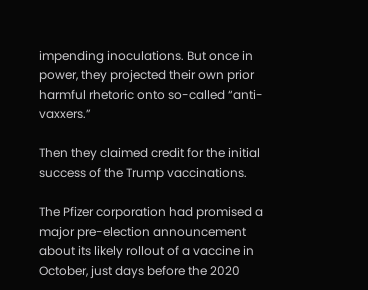impending inoculations. But once in power, they projected their own prior harmful rhetoric onto so-called “anti-vaxxers.”

Then they claimed credit for the initial success of the Trump vaccinations.

The Pfizer corporation had promised a major pre-election announcement about its likely rollout of a vaccine in October, just days before the 2020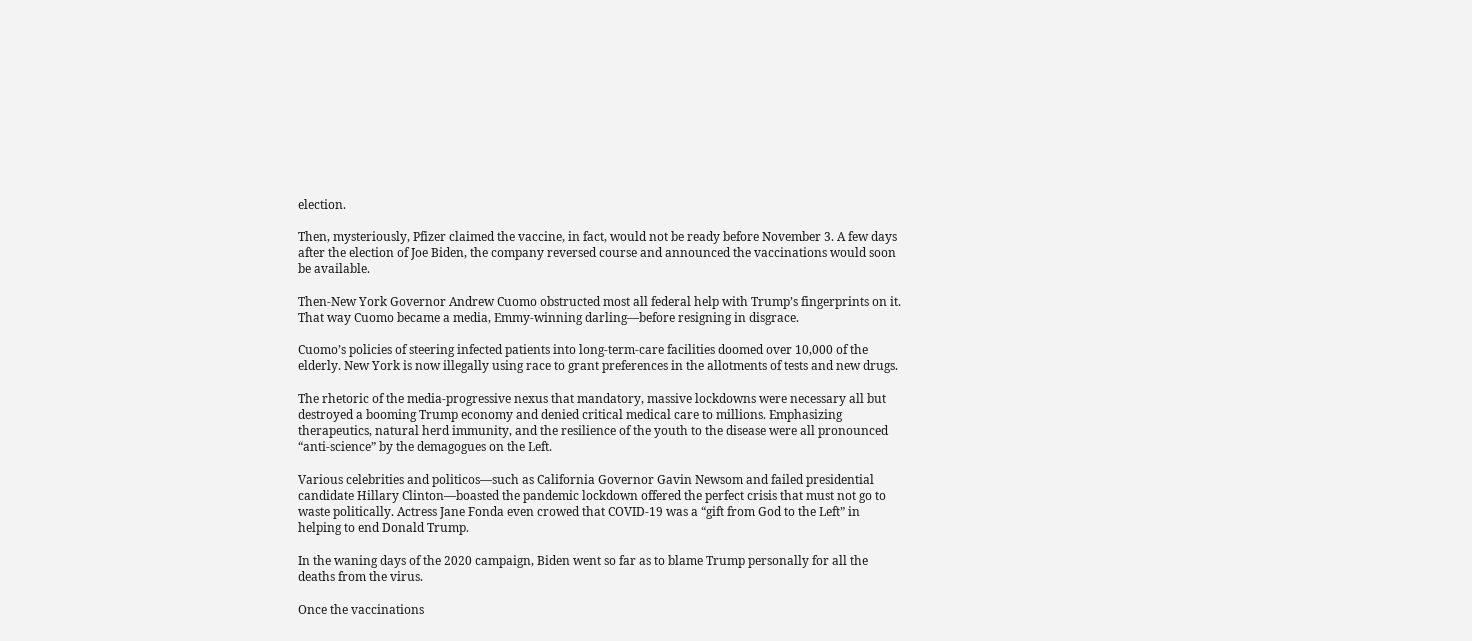election.

Then, mysteriously, Pfizer claimed the vaccine, in fact, would not be ready before November 3. A few days after the election of Joe Biden, the company reversed course and announced the vaccinations would soon be available.

Then-New York Governor Andrew Cuomo obstructed most all federal help with Trump’s fingerprints on it. That way Cuomo became a media, Emmy-winning darling—before resigning in disgrace.

Cuomo’s policies of steering infected patients into long-term-care facilities doomed over 10,000 of the elderly. New York is now illegally using race to grant preferences in the allotments of tests and new drugs.

The rhetoric of the media-progressive nexus that mandatory, massive lockdowns were necessary all but destroyed a booming Trump economy and denied critical medical care to millions. Emphasizing therapeutics, natural herd immunity, and the resilience of the youth to the disease were all pronounced “anti-science” by the demagogues on the Left.

Various celebrities and politicos—such as California Governor Gavin Newsom and failed presidential candidate Hillary Clinton—boasted the pandemic lockdown offered the perfect crisis that must not go to waste politically. Actress Jane Fonda even crowed that COVID-19 was a “gift from God to the Left” in helping to end Donald Trump.

In the waning days of the 2020 campaign, Biden went so far as to blame Trump personally for all the deaths from the virus.

Once the vaccinations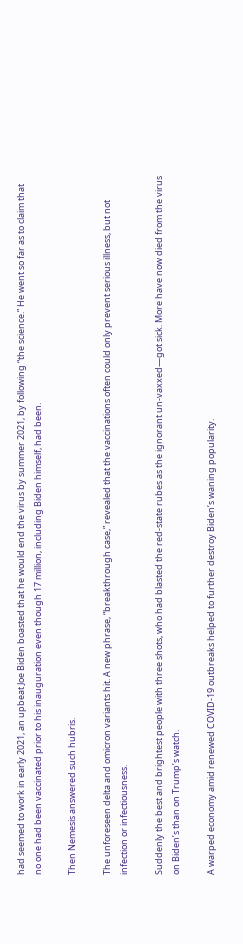had seemed to work in early 2021, an upbeat Joe Biden boasted that he would end the virus by summer 2021, by following “the science.” He went so far as to claim that no one had been vaccinated prior to his inauguration even though 17 million, including Biden himself, had been.

Then Nemesis answered such hubris.

The unforeseen delta and omicron variants hit. A new phrase, “breakthrough case,” revealed that the vaccinations often could only prevent serious illness, but not infection or infectiousness.

Suddenly the best and brightest people with three shots, who had blasted the red-state rubes as the ignorant un-vaxxed—got sick. More have now died from the virus on Biden’s than on Trump’s watch.

A warped economy amid renewed COVID-19 outbreaks helped to further destroy Biden’s waning popularity.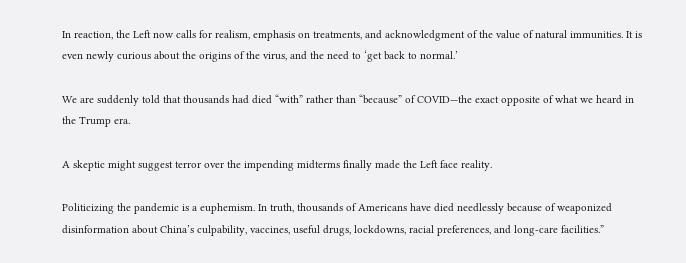In reaction, the Left now calls for realism, emphasis on treatments, and acknowledgment of the value of natural immunities. It is even newly curious about the origins of the virus, and the need to ‘get back to normal.’

We are suddenly told that thousands had died “with” rather than “because” of COVID—the exact opposite of what we heard in the Trump era.

A skeptic might suggest terror over the impending midterms finally made the Left face reality.

Politicizing the pandemic is a euphemism. In truth, thousands of Americans have died needlessly because of weaponized disinformation about China’s culpability, vaccines, useful drugs, lockdowns, racial preferences, and long-care facilities.”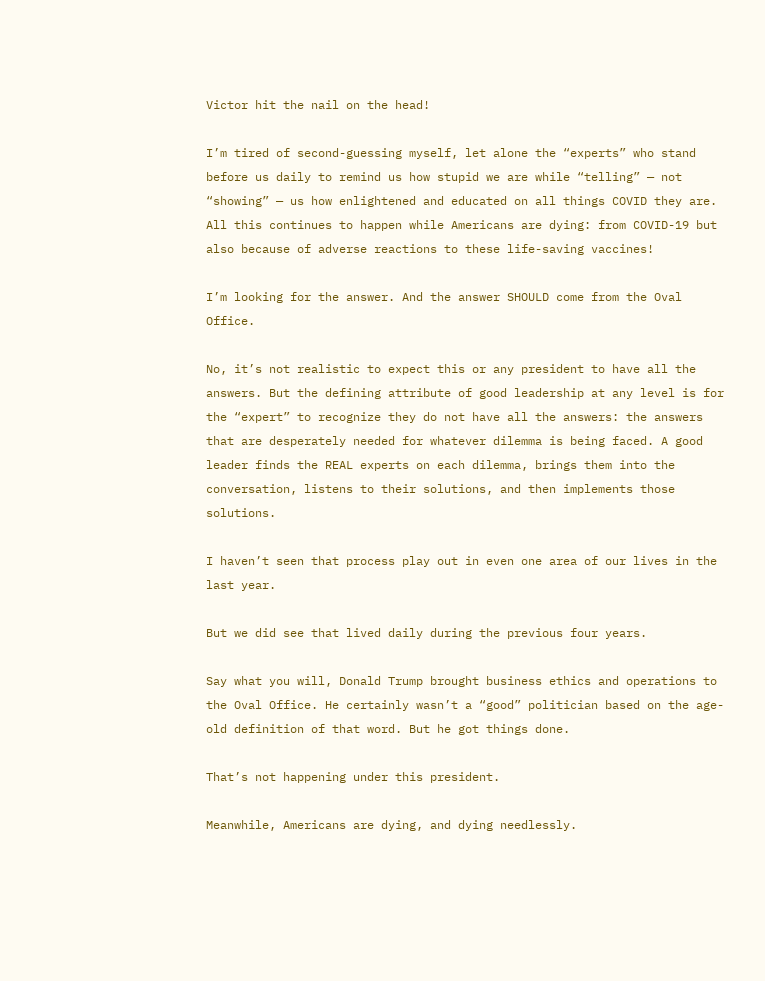Victor hit the nail on the head!

I’m tired of second-guessing myself, let alone the “experts” who stand before us daily to remind us how stupid we are while “telling” — not “showing” — us how enlightened and educated on all things COVID they are. All this continues to happen while Americans are dying: from COVID-19 but also because of adverse reactions to these life-saving vaccines!

I’m looking for the answer. And the answer SHOULD come from the Oval Office.

No, it’s not realistic to expect this or any president to have all the answers. But the defining attribute of good leadership at any level is for the “expert” to recognize they do not have all the answers: the answers that are desperately needed for whatever dilemma is being faced. A good leader finds the REAL experts on each dilemma, brings them into the conversation, listens to their solutions, and then implements those solutions.

I haven’t seen that process play out in even one area of our lives in the last year.

But we did see that lived daily during the previous four years.

Say what you will, Donald Trump brought business ethics and operations to the Oval Office. He certainly wasn’t a “good” politician based on the age-old definition of that word. But he got things done.

That’s not happening under this president.

Meanwhile, Americans are dying, and dying needlessly.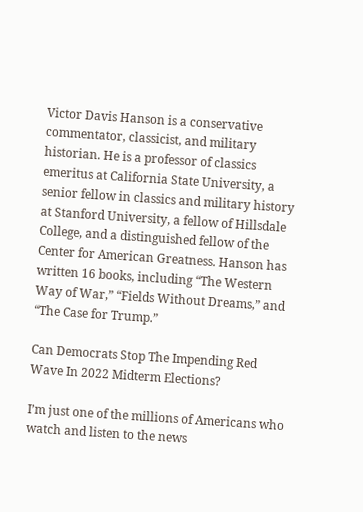Victor Davis Hanson is a conservative commentator, classicist, and military historian. He is a professor of classics emeritus at California State University, a senior fellow in classics and military history at Stanford University, a fellow of Hillsdale College, and a distinguished fellow of the Center for American Greatness. Hanson has written 16 books, including “The Western Way of War,” “Fields Without Dreams,” and “The Case for Trump.”

Can Democrats Stop The Impending Red Wave In 2022 Midterm Elections?

I’m just one of the millions of Americans who watch and listen to the news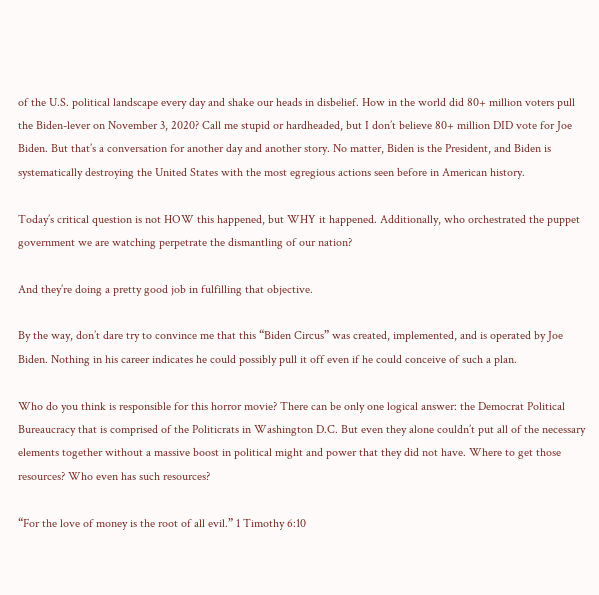of the U.S. political landscape every day and shake our heads in disbelief. How in the world did 80+ million voters pull the Biden-lever on November 3, 2020? Call me stupid or hardheaded, but I don’t believe 80+ million DID vote for Joe Biden. But that’s a conversation for another day and another story. No matter, Biden is the President, and Biden is systematically destroying the United States with the most egregious actions seen before in American history.

Today’s critical question is not HOW this happened, but WHY it happened. Additionally, who orchestrated the puppet government we are watching perpetrate the dismantling of our nation?

And they’re doing a pretty good job in fulfilling that objective.

By the way, don’t dare try to convince me that this “Biden Circus” was created, implemented, and is operated by Joe Biden. Nothing in his career indicates he could possibly pull it off even if he could conceive of such a plan.

Who do you think is responsible for this horror movie? There can be only one logical answer: the Democrat Political Bureaucracy that is comprised of the Politicrats in Washington D.C. But even they alone couldn’t put all of the necessary elements together without a massive boost in political might and power that they did not have. Where to get those resources? Who even has such resources?

“For the love of money is the root of all evil.” 1 Timothy 6:10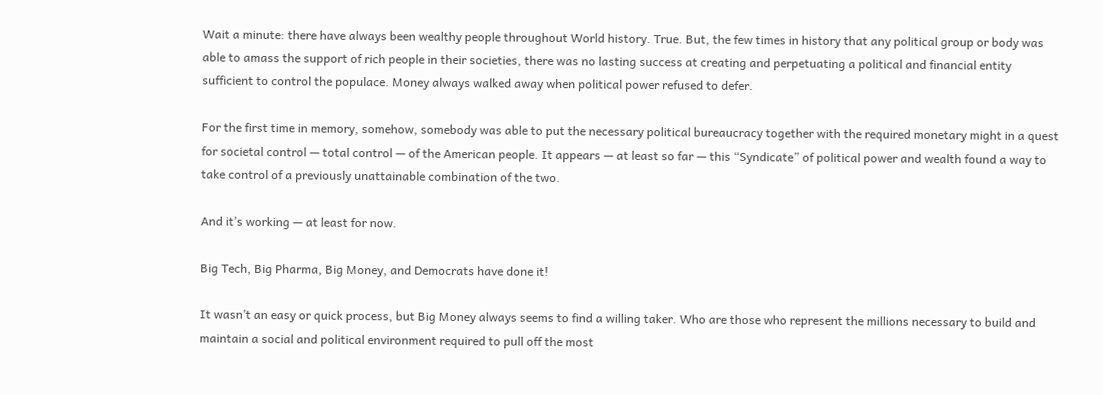Wait a minute: there have always been wealthy people throughout World history. True. But, the few times in history that any political group or body was able to amass the support of rich people in their societies, there was no lasting success at creating and perpetuating a political and financial entity sufficient to control the populace. Money always walked away when political power refused to defer.

For the first time in memory, somehow, somebody was able to put the necessary political bureaucracy together with the required monetary might in a quest for societal control — total control — of the American people. It appears — at least so far — this “Syndicate” of political power and wealth found a way to take control of a previously unattainable combination of the two.

And it’s working — at least for now.

Big Tech, Big Pharma, Big Money, and Democrats have done it!

It wasn’t an easy or quick process, but Big Money always seems to find a willing taker. Who are those who represent the millions necessary to build and maintain a social and political environment required to pull off the most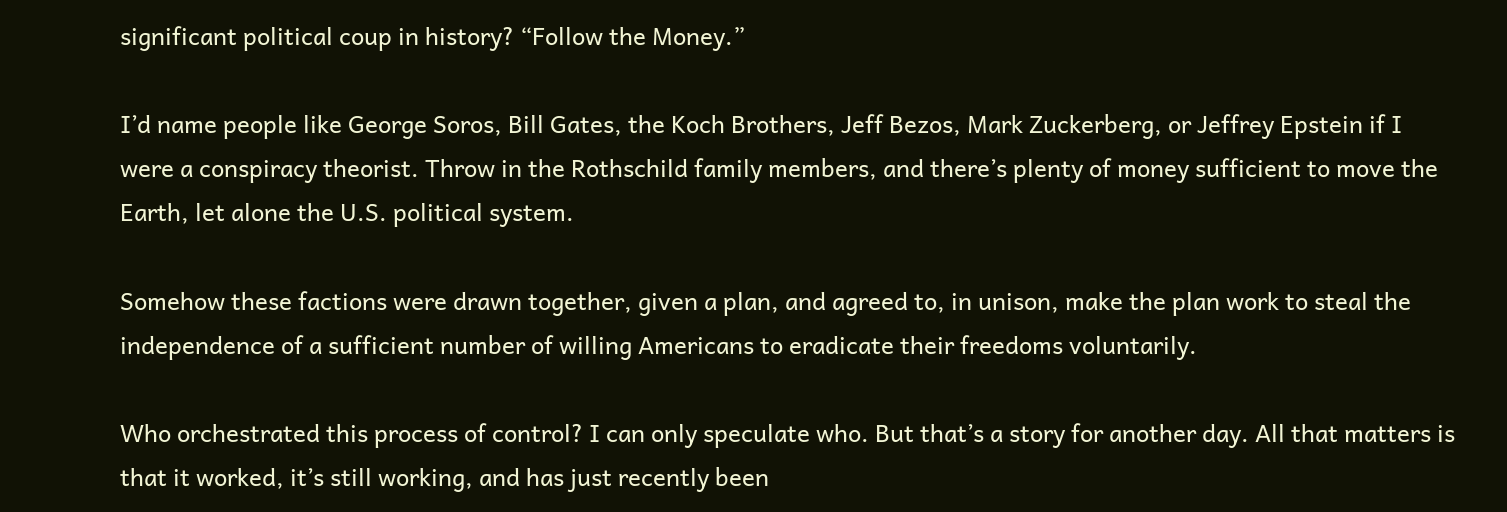significant political coup in history? “Follow the Money.”

I’d name people like George Soros, Bill Gates, the Koch Brothers, Jeff Bezos, Mark Zuckerberg, or Jeffrey Epstein if I were a conspiracy theorist. Throw in the Rothschild family members, and there’s plenty of money sufficient to move the Earth, let alone the U.S. political system.

Somehow these factions were drawn together, given a plan, and agreed to, in unison, make the plan work to steal the independence of a sufficient number of willing Americans to eradicate their freedoms voluntarily.

Who orchestrated this process of control? I can only speculate who. But that’s a story for another day. All that matters is that it worked, it’s still working, and has just recently been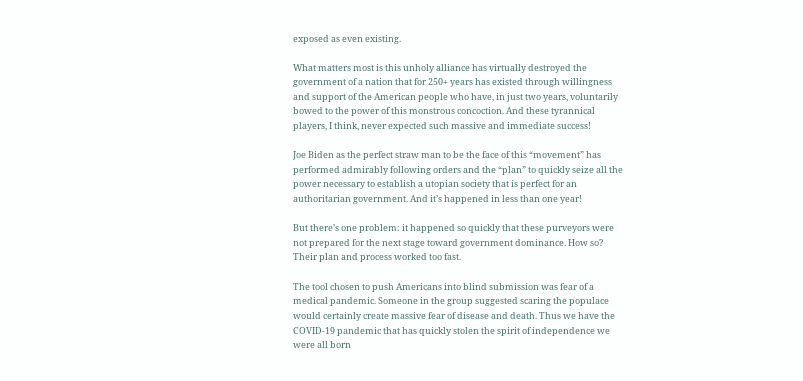exposed as even existing.

What matters most is this unholy alliance has virtually destroyed the government of a nation that for 250+ years has existed through willingness and support of the American people who have, in just two years, voluntarily bowed to the power of this monstrous concoction. And these tyrannical players, I think, never expected such massive and immediate success!

Joe Biden as the perfect straw man to be the face of this “movement” has performed admirably following orders and the “plan” to quickly seize all the power necessary to establish a utopian society that is perfect for an authoritarian government. And it’s happened in less than one year!

But there’s one problem: it happened so quickly that these purveyors were not prepared for the next stage toward government dominance. How so? Their plan and process worked too fast.

The tool chosen to push Americans into blind submission was fear of a medical pandemic. Someone in the group suggested scaring the populace would certainly create massive fear of disease and death. Thus we have the COVID-19 pandemic that has quickly stolen the spirit of independence we were all born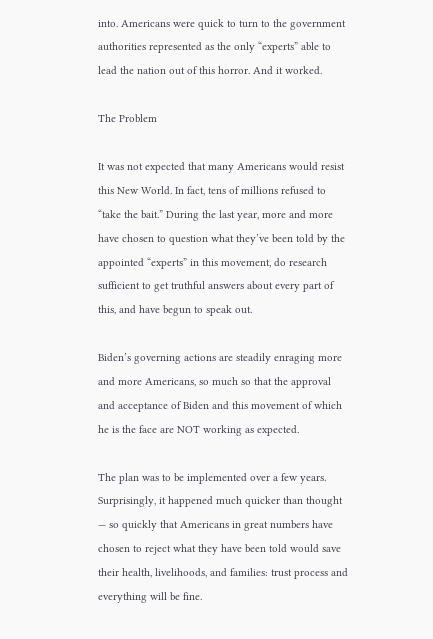into. Americans were quick to turn to the government authorities represented as the only “experts” able to lead the nation out of this horror. And it worked.

The Problem

It was not expected that many Americans would resist this New World. In fact, tens of millions refused to “take the bait.” During the last year, more and more have chosen to question what they’ve been told by the appointed “experts” in this movement, do research sufficient to get truthful answers about every part of this, and have begun to speak out.

Biden’s governing actions are steadily enraging more and more Americans, so much so that the approval and acceptance of Biden and this movement of which he is the face are NOT working as expected.

The plan was to be implemented over a few years. Surprisingly, it happened much quicker than thought — so quickly that Americans in great numbers have chosen to reject what they have been told would save their health, livelihoods, and families: trust process and everything will be fine.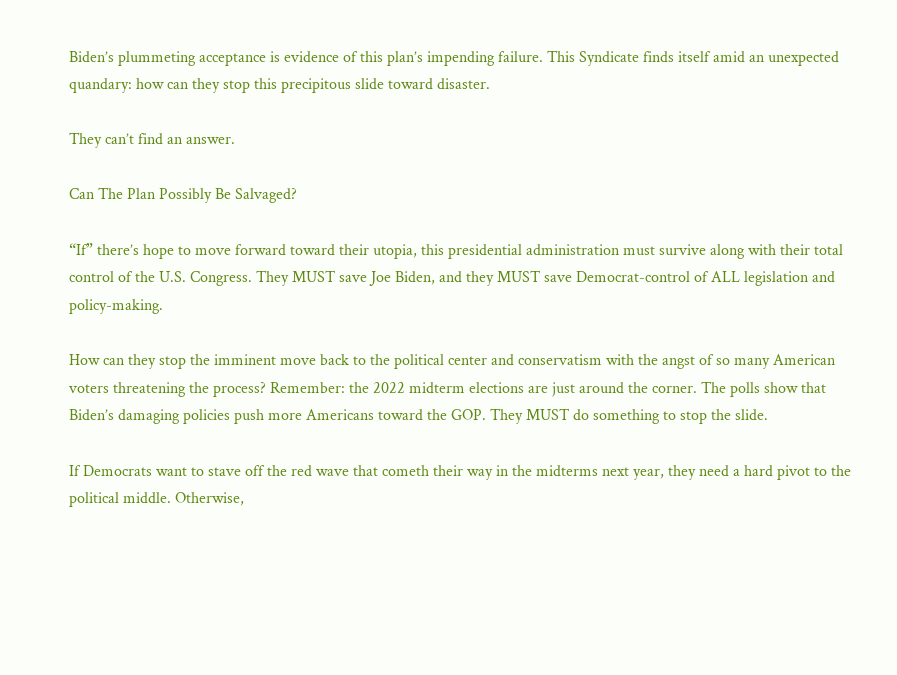Biden’s plummeting acceptance is evidence of this plan’s impending failure. This Syndicate finds itself amid an unexpected quandary: how can they stop this precipitous slide toward disaster.

They can’t find an answer.

Can The Plan Possibly Be Salvaged?

“If” there’s hope to move forward toward their utopia, this presidential administration must survive along with their total control of the U.S. Congress. They MUST save Joe Biden, and they MUST save Democrat-control of ALL legislation and policy-making.

How can they stop the imminent move back to the political center and conservatism with the angst of so many American voters threatening the process? Remember: the 2022 midterm elections are just around the corner. The polls show that Biden’s damaging policies push more Americans toward the GOP. They MUST do something to stop the slide.

If Democrats want to stave off the red wave that cometh their way in the midterms next year, they need a hard pivot to the political middle. Otherwise,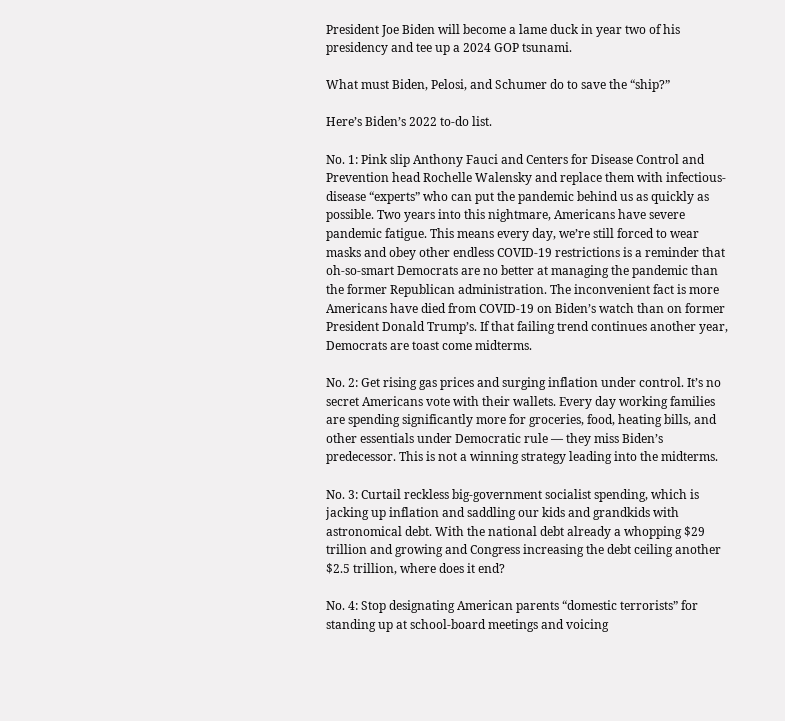President Joe Biden will become a lame duck in year two of his presidency and tee up a 2024 GOP tsunami.

What must Biden, Pelosi, and Schumer do to save the “ship?”

Here’s Biden’s 2022 to-do list.

No. 1: Pink slip Anthony Fauci and Centers for Disease Control and Prevention head Rochelle Walensky and replace them with infectious-disease “experts” who can put the pandemic behind us as quickly as possible. Two years into this nightmare, Americans have severe pandemic fatigue. This means every day, we’re still forced to wear masks and obey other endless COVID-19 restrictions is a reminder that oh-so-smart Democrats are no better at managing the pandemic than the former Republican administration. The inconvenient fact is more Americans have died from COVID-19 on Biden’s watch than on former President Donald Trump’s. If that failing trend continues another year, Democrats are toast come midterms.

No. 2: Get rising gas prices and surging inflation under control. It’s no secret Americans vote with their wallets. Every day working families are spending significantly more for groceries, food, heating bills, and other essentials under Democratic rule — they miss Biden’s predecessor. This is not a winning strategy leading into the midterms.

No. 3: Curtail reckless big-government socialist spending, which is jacking up inflation and saddling our kids and grandkids with astronomical debt. With the national debt already a whopping $29 trillion and growing and Congress increasing the debt ceiling another $2.5 trillion, where does it end?

No. 4: Stop designating American parents “domestic terrorists” for standing up at school-board meetings and voicing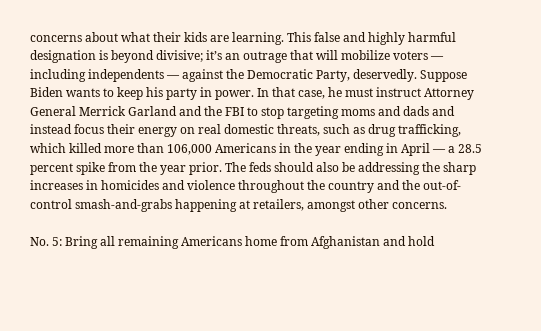concerns about what their kids are learning. This false and highly harmful designation is beyond divisive; it’s an outrage that will mobilize voters — including independents — against the Democratic Party, deservedly. Suppose Biden wants to keep his party in power. In that case, he must instruct Attorney General Merrick Garland and the FBI to stop targeting moms and dads and instead focus their energy on real domestic threats, such as drug trafficking, which killed more than 106,000 Americans in the year ending in April — a 28.5 percent spike from the year prior. The feds should also be addressing the sharp increases in homicides and violence throughout the country and the out-of-control smash-and-grabs happening at retailers, amongst other concerns.

No. 5: Bring all remaining Americans home from Afghanistan and hold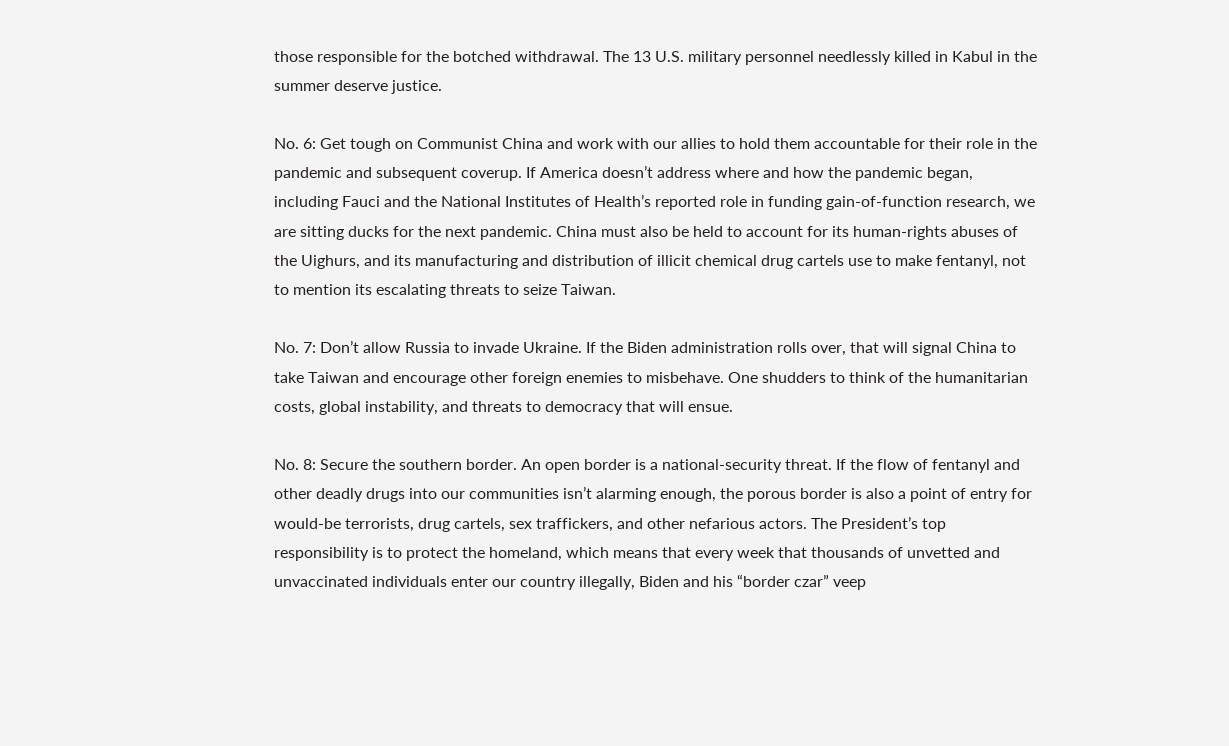those responsible for the botched withdrawal. The 13 U.S. military personnel needlessly killed in Kabul in the summer deserve justice.

No. 6: Get tough on Communist China and work with our allies to hold them accountable for their role in the pandemic and subsequent coverup. If America doesn’t address where and how the pandemic began, including Fauci and the National Institutes of Health’s reported role in funding gain-of-function research, we are sitting ducks for the next pandemic. China must also be held to account for its human-rights abuses of the Uighurs, and its manufacturing and distribution of illicit chemical drug cartels use to make fentanyl, not to mention its escalating threats to seize Taiwan.

No. 7: Don’t allow Russia to invade Ukraine. If the Biden administration rolls over, that will signal China to take Taiwan and encourage other foreign enemies to misbehave. One shudders to think of the humanitarian costs, global instability, and threats to democracy that will ensue.

No. 8: Secure the southern border. An open border is a national-security threat. If the flow of fentanyl and other deadly drugs into our communities isn’t alarming enough, the porous border is also a point of entry for would-be terrorists, drug cartels, sex traffickers, and other nefarious actors. The President’s top responsibility is to protect the homeland, which means that every week that thousands of unvetted and unvaccinated individuals enter our country illegally, Biden and his “border czar” veep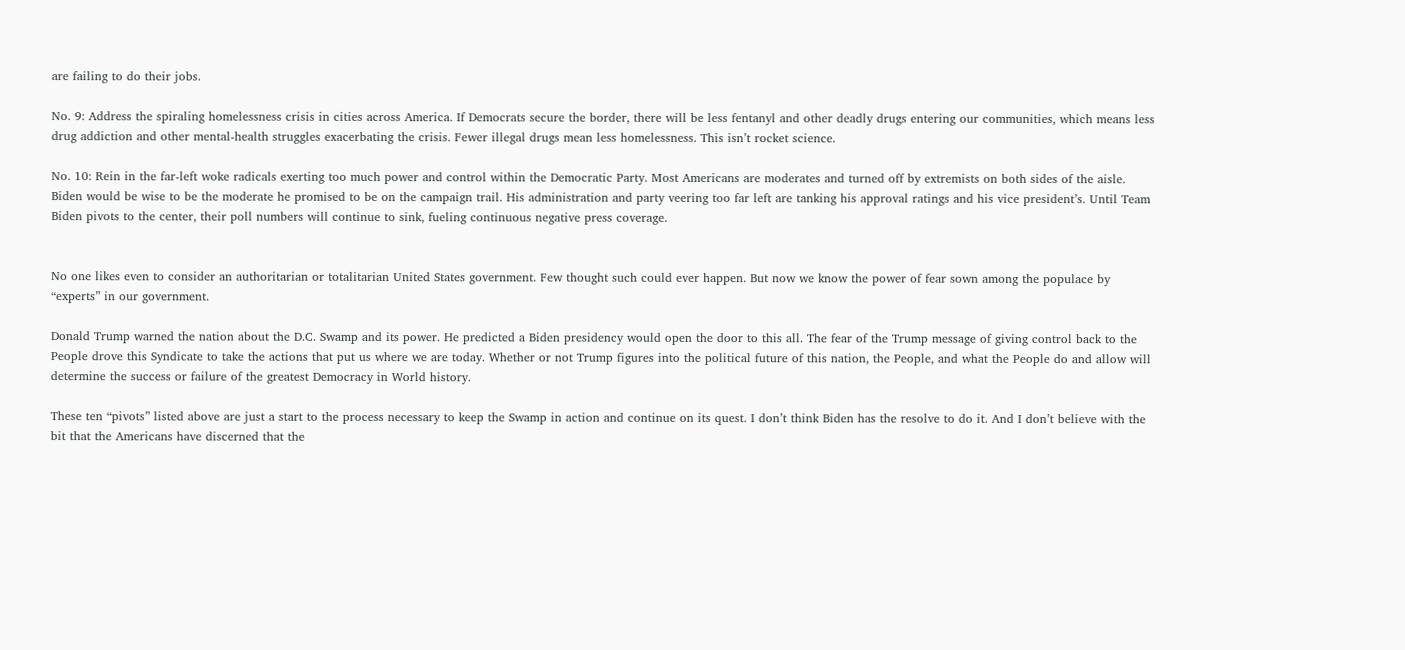are failing to do their jobs.

No. 9: Address the spiraling homelessness crisis in cities across America. If Democrats secure the border, there will be less fentanyl and other deadly drugs entering our communities, which means less drug addiction and other mental-health struggles exacerbating the crisis. Fewer illegal drugs mean less homelessness. This isn’t rocket science.

No. 10: Rein in the far-left woke radicals exerting too much power and control within the Democratic Party. Most Americans are moderates and turned off by extremists on both sides of the aisle. Biden would be wise to be the moderate he promised to be on the campaign trail. His administration and party veering too far left are tanking his approval ratings and his vice president’s. Until Team Biden pivots to the center, their poll numbers will continue to sink, fueling continuous negative press coverage.


No one likes even to consider an authoritarian or totalitarian United States government. Few thought such could ever happen. But now we know the power of fear sown among the populace by “experts” in our government.

Donald Trump warned the nation about the D.C. Swamp and its power. He predicted a Biden presidency would open the door to this all. The fear of the Trump message of giving control back to the People drove this Syndicate to take the actions that put us where we are today. Whether or not Trump figures into the political future of this nation, the People, and what the People do and allow will determine the success or failure of the greatest Democracy in World history.

These ten “pivots” listed above are just a start to the process necessary to keep the Swamp in action and continue on its quest. I don’t think Biden has the resolve to do it. And I don’t believe with the bit that the Americans have discerned that the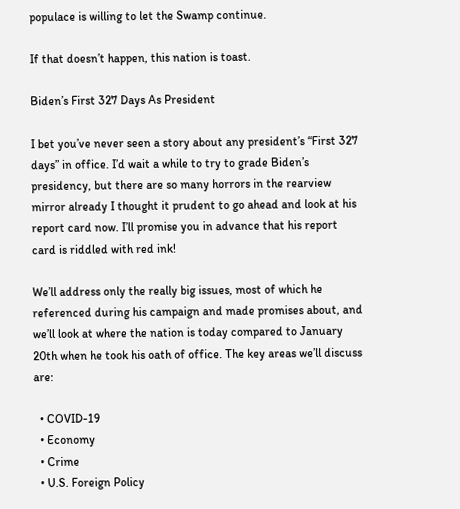populace is willing to let the Swamp continue.

If that doesn’t happen, this nation is toast.

Biden’s First 327 Days As President

I bet you’ve never seen a story about any president’s “First 327 days” in office. I’d wait a while to try to grade Biden’s presidency, but there are so many horrors in the rearview mirror already I thought it prudent to go ahead and look at his report card now. I’ll promise you in advance that his report card is riddled with red ink!

We’ll address only the really big issues, most of which he referenced during his campaign and made promises about, and we’ll look at where the nation is today compared to January 20th when he took his oath of office. The key areas we’ll discuss are:

  • COVID-19
  • Economy
  • Crime
  • U.S. Foreign Policy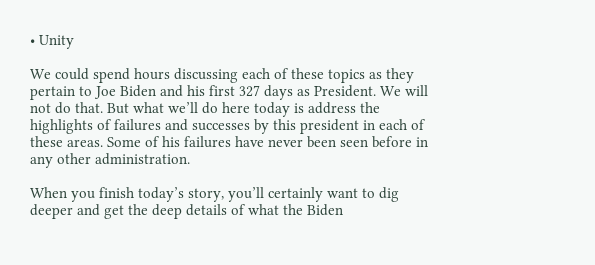• Unity

We could spend hours discussing each of these topics as they pertain to Joe Biden and his first 327 days as President. We will not do that. But what we’ll do here today is address the highlights of failures and successes by this president in each of these areas. Some of his failures have never been seen before in any other administration.

When you finish today’s story, you’ll certainly want to dig deeper and get the deep details of what the Biden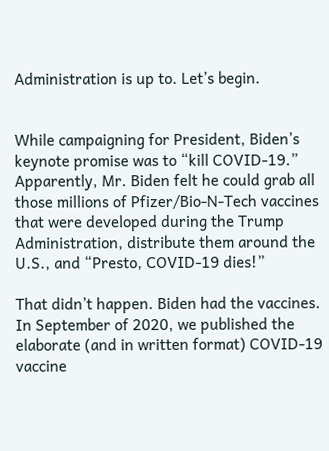Administration is up to. Let’s begin.


While campaigning for President, Biden’s keynote promise was to “kill COVID-19.” Apparently, Mr. Biden felt he could grab all those millions of Pfizer/Bio-N-Tech vaccines that were developed during the Trump Administration, distribute them around the U.S., and “Presto, COVID-19 dies!”

That didn’t happen. Biden had the vaccines. In September of 2020, we published the elaborate (and in written format) COVID-19 vaccine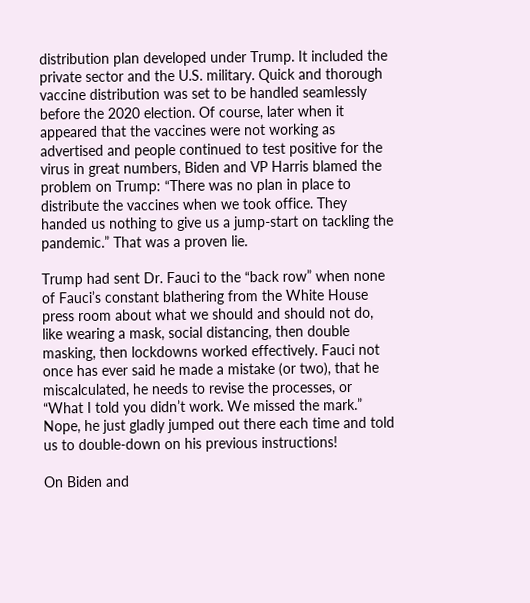distribution plan developed under Trump. It included the private sector and the U.S. military. Quick and thorough vaccine distribution was set to be handled seamlessly before the 2020 election. Of course, later when it appeared that the vaccines were not working as advertised and people continued to test positive for the virus in great numbers, Biden and VP Harris blamed the problem on Trump: “There was no plan in place to distribute the vaccines when we took office. They handed us nothing to give us a jump-start on tackling the pandemic.” That was a proven lie.

Trump had sent Dr. Fauci to the “back row” when none of Fauci’s constant blathering from the White House press room about what we should and should not do, like wearing a mask, social distancing, then double masking, then lockdowns worked effectively. Fauci not once has ever said he made a mistake (or two), that he miscalculated, he needs to revise the processes, or “What I told you didn’t work. We missed the mark.” Nope, he just gladly jumped out there each time and told us to double-down on his previous instructions!

On Biden and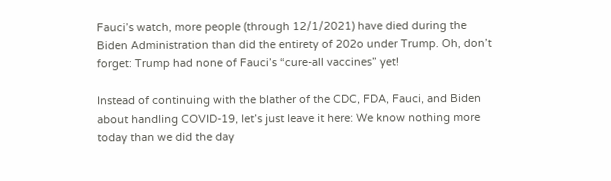Fauci’s watch, more people (through 12/1/2021) have died during the Biden Administration than did the entirety of 202o under Trump. Oh, don’t forget: Trump had none of Fauci’s “cure-all vaccines” yet!

Instead of continuing with the blather of the CDC, FDA, Fauci, and Biden about handling COVID-19, let’s just leave it here: We know nothing more today than we did the day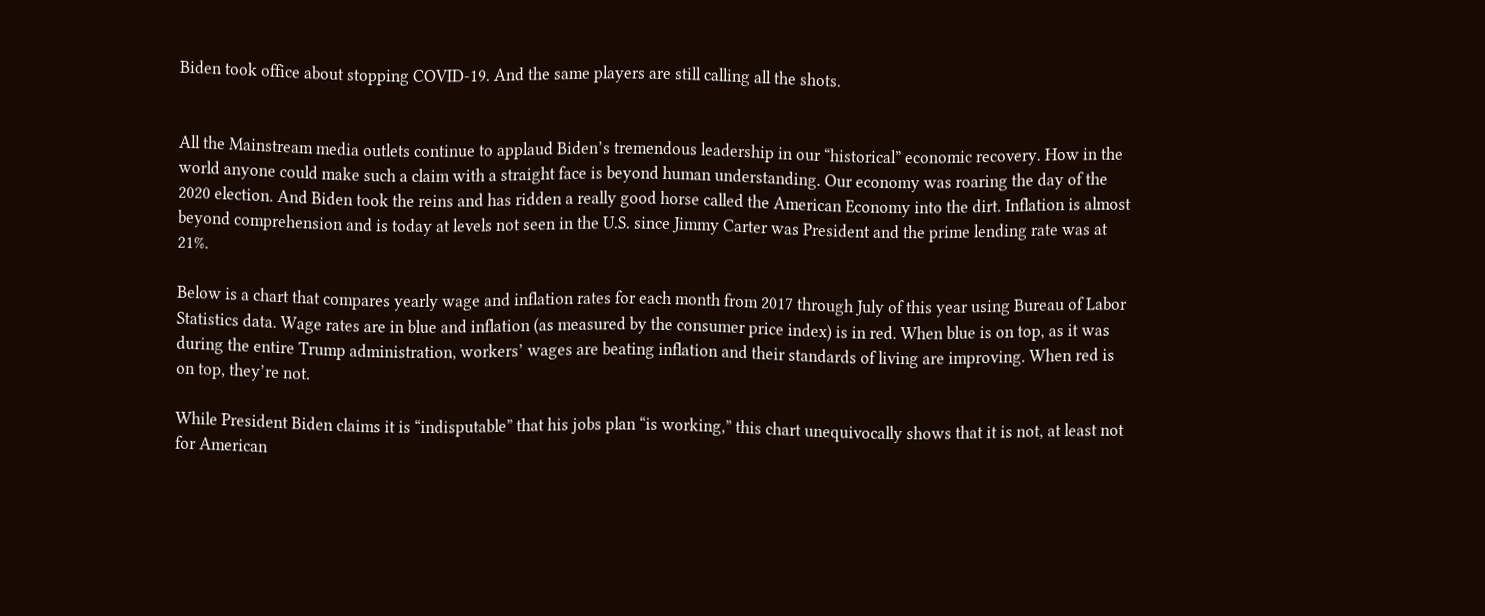Biden took office about stopping COVID-19. And the same players are still calling all the shots.


All the Mainstream media outlets continue to applaud Biden’s tremendous leadership in our “historical” economic recovery. How in the world anyone could make such a claim with a straight face is beyond human understanding. Our economy was roaring the day of the 2020 election. And Biden took the reins and has ridden a really good horse called the American Economy into the dirt. Inflation is almost beyond comprehension and is today at levels not seen in the U.S. since Jimmy Carter was President and the prime lending rate was at 21%.

Below is a chart that compares yearly wage and inflation rates for each month from 2017 through July of this year using Bureau of Labor Statistics data. Wage rates are in blue and inflation (as measured by the consumer price index) is in red. When blue is on top, as it was during the entire Trump administration, workers’ wages are beating inflation and their standards of living are improving. When red is on top, they’re not.

While President Biden claims it is “indisputable” that his jobs plan “is working,” this chart unequivocally shows that it is not, at least not for American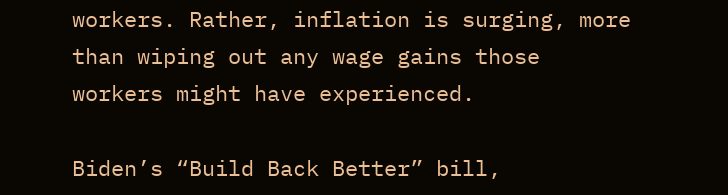workers. Rather, inflation is surging, more than wiping out any wage gains those workers might have experienced.

Biden’s “Build Back Better” bill,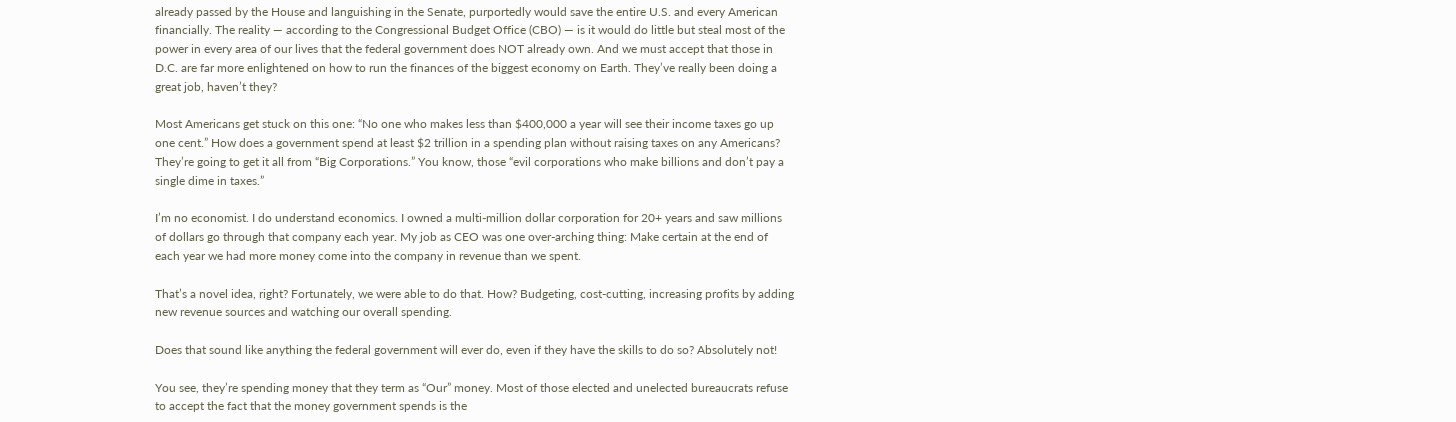already passed by the House and languishing in the Senate, purportedly would save the entire U.S. and every American financially. The reality — according to the Congressional Budget Office (CBO) — is it would do little but steal most of the power in every area of our lives that the federal government does NOT already own. And we must accept that those in D.C. are far more enlightened on how to run the finances of the biggest economy on Earth. They’ve really been doing a great job, haven’t they?

Most Americans get stuck on this one: “No one who makes less than $400,000 a year will see their income taxes go up one cent.” How does a government spend at least $2 trillion in a spending plan without raising taxes on any Americans? They’re going to get it all from “Big Corporations.” You know, those “evil corporations who make billions and don’t pay a single dime in taxes.”

I’m no economist. I do understand economics. I owned a multi-million dollar corporation for 20+ years and saw millions of dollars go through that company each year. My job as CEO was one over-arching thing: Make certain at the end of each year we had more money come into the company in revenue than we spent.

That’s a novel idea, right? Fortunately, we were able to do that. How? Budgeting, cost-cutting, increasing profits by adding new revenue sources and watching our overall spending.

Does that sound like anything the federal government will ever do, even if they have the skills to do so? Absolutely not!

You see, they’re spending money that they term as “Our” money. Most of those elected and unelected bureaucrats refuse to accept the fact that the money government spends is the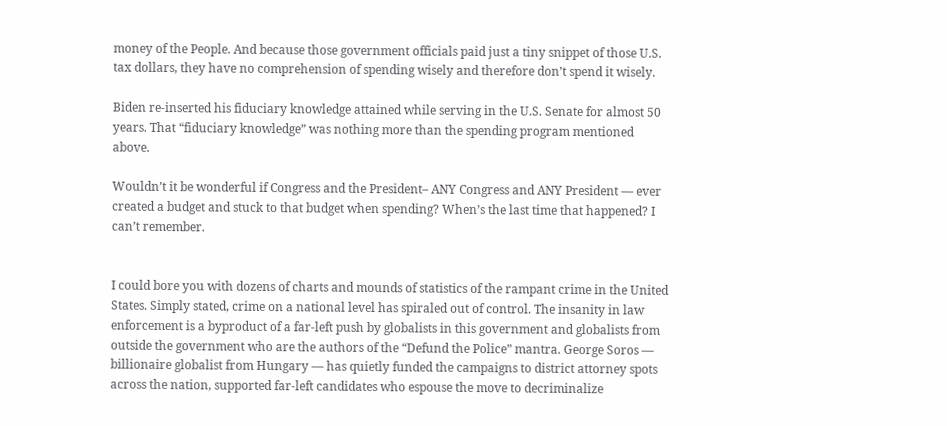money of the People. And because those government officials paid just a tiny snippet of those U.S. tax dollars, they have no comprehension of spending wisely and therefore don’t spend it wisely.

Biden re-inserted his fiduciary knowledge attained while serving in the U.S. Senate for almost 50 years. That “fiduciary knowledge” was nothing more than the spending program mentioned above.

Wouldn’t it be wonderful if Congress and the President– ANY Congress and ANY President — ever created a budget and stuck to that budget when spending? When’s the last time that happened? I can’t remember.


I could bore you with dozens of charts and mounds of statistics of the rampant crime in the United States. Simply stated, crime on a national level has spiraled out of control. The insanity in law enforcement is a byproduct of a far-left push by globalists in this government and globalists from outside the government who are the authors of the “Defund the Police” mantra. George Soros — billionaire globalist from Hungary — has quietly funded the campaigns to district attorney spots across the nation, supported far-left candidates who espouse the move to decriminalize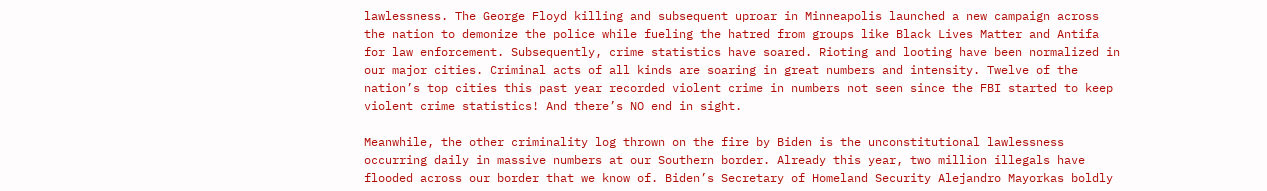lawlessness. The George Floyd killing and subsequent uproar in Minneapolis launched a new campaign across the nation to demonize the police while fueling the hatred from groups like Black Lives Matter and Antifa for law enforcement. Subsequently, crime statistics have soared. Rioting and looting have been normalized in our major cities. Criminal acts of all kinds are soaring in great numbers and intensity. Twelve of the nation’s top cities this past year recorded violent crime in numbers not seen since the FBI started to keep violent crime statistics! And there’s NO end in sight.

Meanwhile, the other criminality log thrown on the fire by Biden is the unconstitutional lawlessness occurring daily in massive numbers at our Southern border. Already this year, two million illegals have flooded across our border that we know of. Biden’s Secretary of Homeland Security Alejandro Mayorkas boldly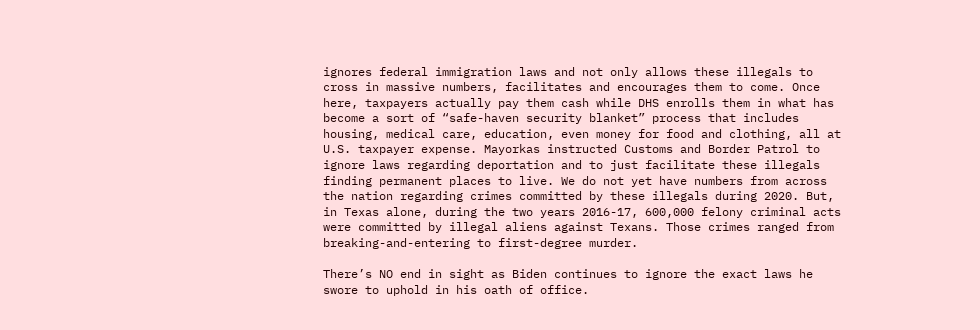ignores federal immigration laws and not only allows these illegals to cross in massive numbers, facilitates and encourages them to come. Once here, taxpayers actually pay them cash while DHS enrolls them in what has become a sort of “safe-haven security blanket” process that includes housing, medical care, education, even money for food and clothing, all at U.S. taxpayer expense. Mayorkas instructed Customs and Border Patrol to ignore laws regarding deportation and to just facilitate these illegals finding permanent places to live. We do not yet have numbers from across the nation regarding crimes committed by these illegals during 2020. But, in Texas alone, during the two years 2016-17, 600,000 felony criminal acts were committed by illegal aliens against Texans. Those crimes ranged from breaking-and-entering to first-degree murder.

There’s NO end in sight as Biden continues to ignore the exact laws he swore to uphold in his oath of office.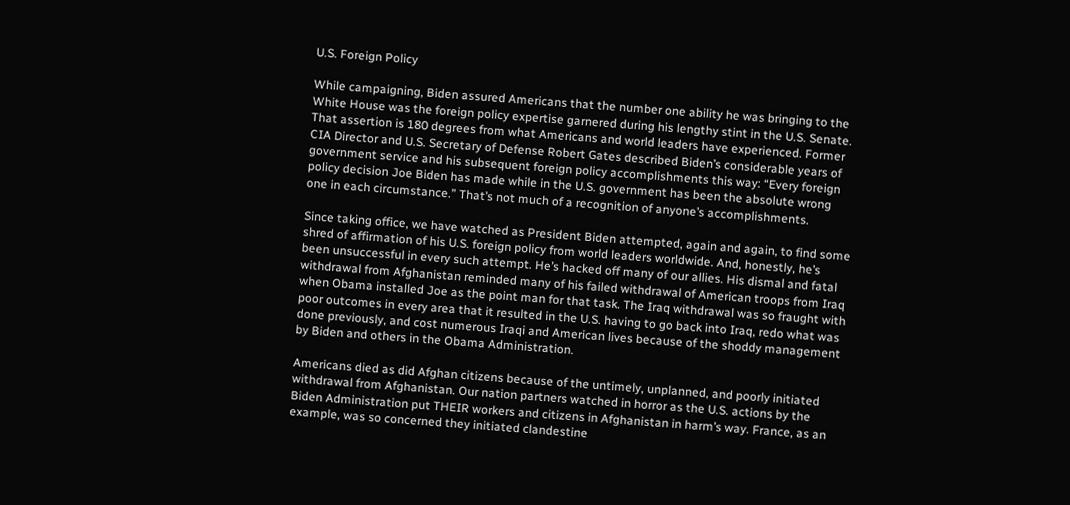U.S. Foreign Policy

While campaigning, Biden assured Americans that the number one ability he was bringing to the White House was the foreign policy expertise garnered during his lengthy stint in the U.S. Senate. That assertion is 180 degrees from what Americans and world leaders have experienced. Former CIA Director and U.S. Secretary of Defense Robert Gates described Biden’s considerable years of government service and his subsequent foreign policy accomplishments this way: “Every foreign policy decision Joe Biden has made while in the U.S. government has been the absolute wrong one in each circumstance.” That’s not much of a recognition of anyone’s accomplishments.

Since taking office, we have watched as President Biden attempted, again and again, to find some shred of affirmation of his U.S. foreign policy from world leaders worldwide. And, honestly, he’s been unsuccessful in every such attempt. He’s hacked off many of our allies. His dismal and fatal withdrawal from Afghanistan reminded many of his failed withdrawal of American troops from Iraq when Obama installed Joe as the point man for that task. The Iraq withdrawal was so fraught with poor outcomes in every area that it resulted in the U.S. having to go back into Iraq, redo what was done previously, and cost numerous Iraqi and American lives because of the shoddy management by Biden and others in the Obama Administration.

Americans died as did Afghan citizens because of the untimely, unplanned, and poorly initiated withdrawal from Afghanistan. Our nation partners watched in horror as the U.S. actions by the Biden Administration put THEIR workers and citizens in Afghanistan in harm’s way. France, as an example, was so concerned they initiated clandestine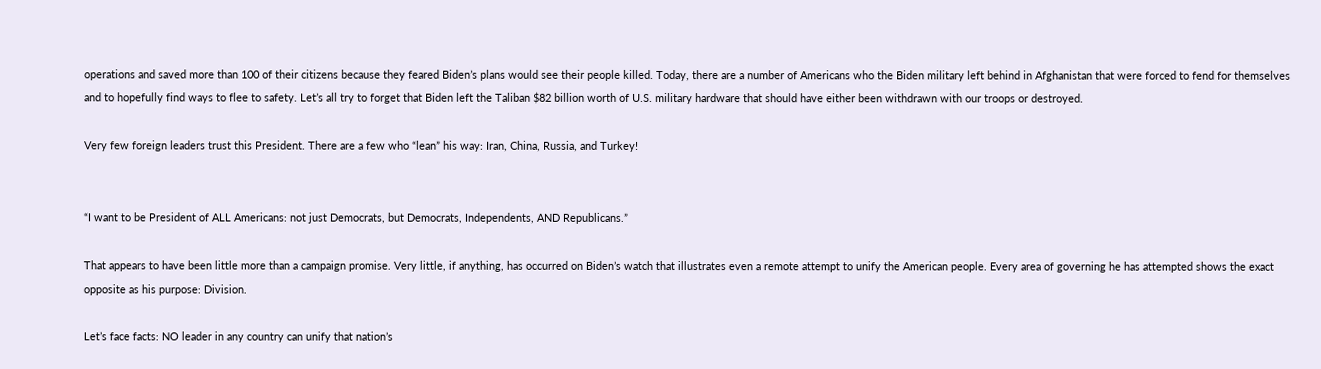operations and saved more than 100 of their citizens because they feared Biden’s plans would see their people killed. Today, there are a number of Americans who the Biden military left behind in Afghanistan that were forced to fend for themselves and to hopefully find ways to flee to safety. Let’s all try to forget that Biden left the Taliban $82 billion worth of U.S. military hardware that should have either been withdrawn with our troops or destroyed.

Very few foreign leaders trust this President. There are a few who “lean” his way: Iran, China, Russia, and Turkey!


“I want to be President of ALL Americans: not just Democrats, but Democrats, Independents, AND Republicans.”

That appears to have been little more than a campaign promise. Very little, if anything, has occurred on Biden’s watch that illustrates even a remote attempt to unify the American people. Every area of governing he has attempted shows the exact opposite as his purpose: Division.

Let’s face facts: NO leader in any country can unify that nation’s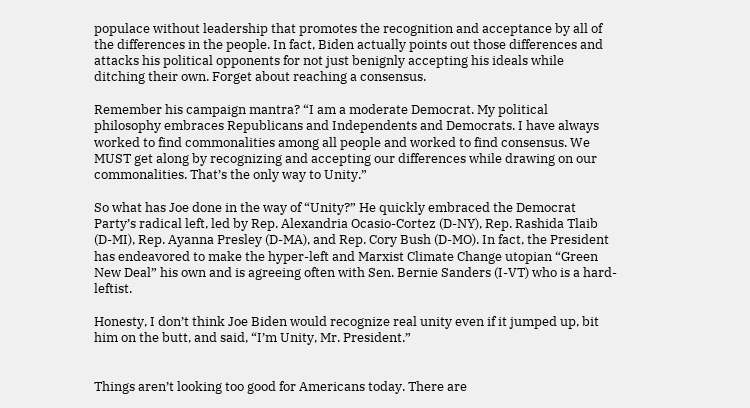populace without leadership that promotes the recognition and acceptance by all of the differences in the people. In fact, Biden actually points out those differences and attacks his political opponents for not just benignly accepting his ideals while ditching their own. Forget about reaching a consensus.

Remember his campaign mantra? “I am a moderate Democrat. My political philosophy embraces Republicans and Independents and Democrats. I have always worked to find commonalities among all people and worked to find consensus. We MUST get along by recognizing and accepting our differences while drawing on our commonalities. That’s the only way to Unity.”

So what has Joe done in the way of “Unity?” He quickly embraced the Democrat Party’s radical left, led by Rep. Alexandria Ocasio-Cortez (D-NY), Rep. Rashida Tlaib (D-MI), Rep. Ayanna Presley (D-MA), and Rep. Cory Bush (D-MO). In fact, the President has endeavored to make the hyper-left and Marxist Climate Change utopian “Green New Deal” his own and is agreeing often with Sen. Bernie Sanders (I-VT) who is a hard-leftist.

Honesty, I don’t think Joe Biden would recognize real unity even if it jumped up, bit him on the butt, and said, “I’m Unity, Mr. President.”


Things aren’t looking too good for Americans today. There are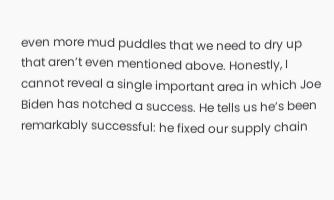even more mud puddles that we need to dry up that aren’t even mentioned above. Honestly, I cannot reveal a single important area in which Joe Biden has notched a success. He tells us he’s been remarkably successful: he fixed our supply chain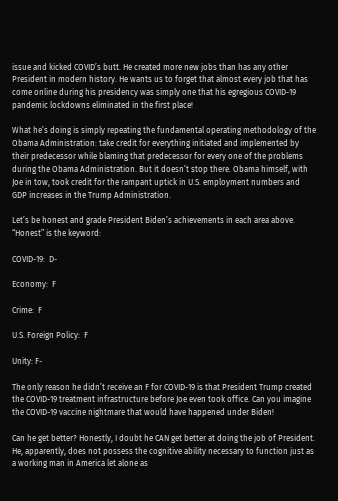issue and kicked COVID’s butt. He created more new jobs than has any other President in modern history. He wants us to forget that almost every job that has come online during his presidency was simply one that his egregious COVID-19 pandemic lockdowns eliminated in the first place!

What he’s doing is simply repeating the fundamental operating methodology of the Obama Administration: take credit for everything initiated and implemented by their predecessor while blaming that predecessor for every one of the problems during the Obama Administration. But it doesn’t stop there. Obama himself, with Joe in tow, took credit for the rampant uptick in U.S. employment numbers and GDP increases in the Trump Administration.

Let’s be honest and grade President Biden’s achievements in each area above. “Honest” is the keyword:

COVID-19:  D-

Economy:  F

Crime:  F

U.S. Foreign Policy:  F

Unity: F-

The only reason he didn’t receive an F for COVID-19 is that President Trump created the COVID-19 treatment infrastructure before Joe even took office. Can you imagine the COVID-19 vaccine nightmare that would have happened under Biden!

Can he get better? Honestly, I doubt he CAN get better at doing the job of President. He, apparently, does not possess the cognitive ability necessary to function just as a working man in America let alone as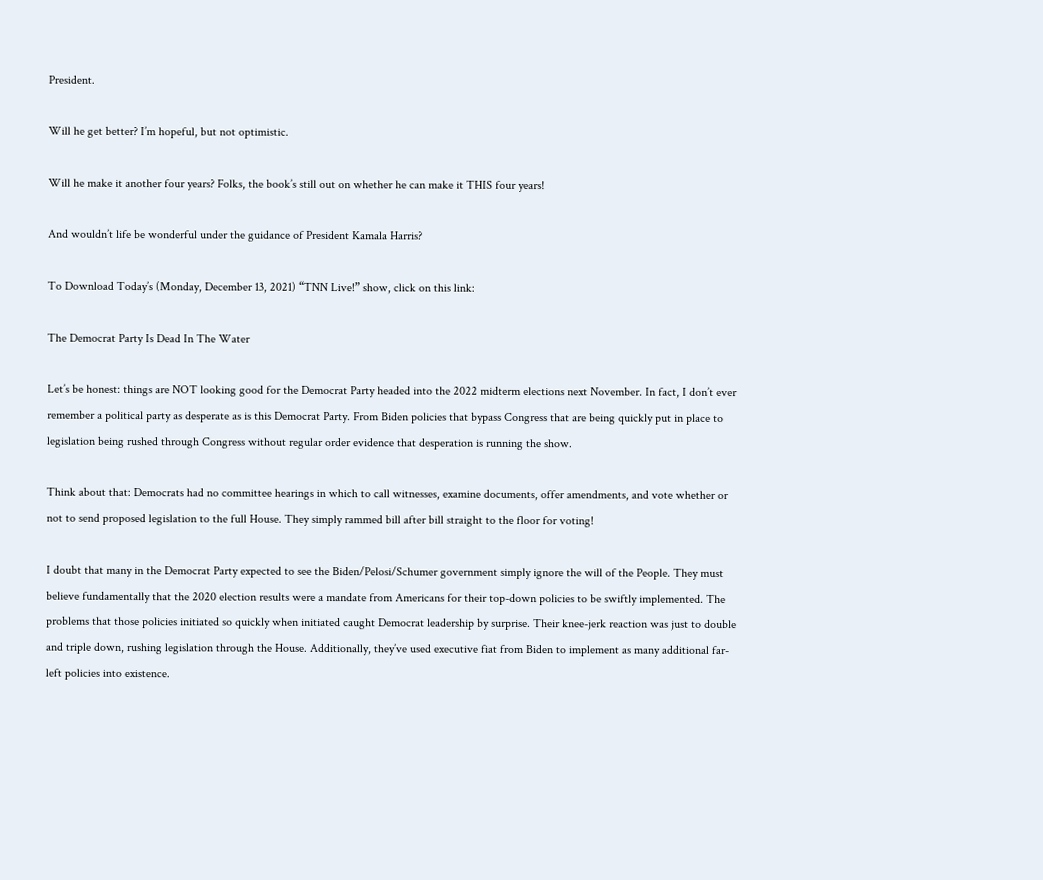President.

Will he get better? I’m hopeful, but not optimistic.

Will he make it another four years? Folks, the book’s still out on whether he can make it THIS four years!

And wouldn’t life be wonderful under the guidance of President Kamala Harris?

To Download Today’s (Monday, December 13, 2021) “TNN Live!” show, click on this link:

The Democrat Party Is Dead In The Water

Let’s be honest: things are NOT looking good for the Democrat Party headed into the 2022 midterm elections next November. In fact, I don’t ever remember a political party as desperate as is this Democrat Party. From Biden policies that bypass Congress that are being quickly put in place to legislation being rushed through Congress without regular order evidence that desperation is running the show.

Think about that: Democrats had no committee hearings in which to call witnesses, examine documents, offer amendments, and vote whether or not to send proposed legislation to the full House. They simply rammed bill after bill straight to the floor for voting!

I doubt that many in the Democrat Party expected to see the Biden/Pelosi/Schumer government simply ignore the will of the People. They must believe fundamentally that the 2020 election results were a mandate from Americans for their top-down policies to be swiftly implemented. The problems that those policies initiated so quickly when initiated caught Democrat leadership by surprise. Their knee-jerk reaction was just to double and triple down, rushing legislation through the House. Additionally, they’ve used executive fiat from Biden to implement as many additional far-left policies into existence.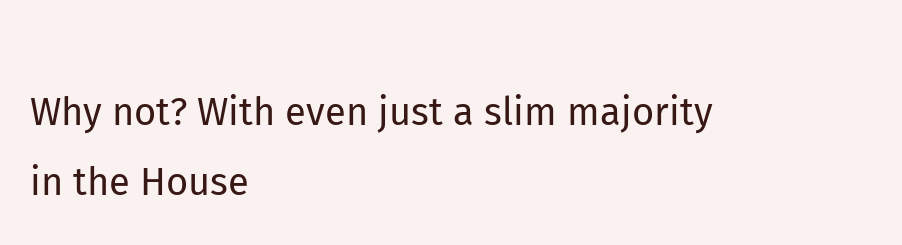Why not? With even just a slim majority in the House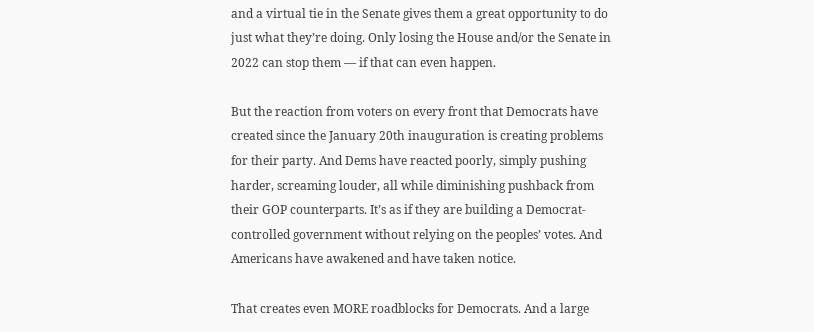and a virtual tie in the Senate gives them a great opportunity to do just what they’re doing. Only losing the House and/or the Senate in 2022 can stop them — if that can even happen.

But the reaction from voters on every front that Democrats have created since the January 20th inauguration is creating problems for their party. And Dems have reacted poorly, simply pushing harder, screaming louder, all while diminishing pushback from their GOP counterparts. It’s as if they are building a Democrat-controlled government without relying on the peoples’ votes. And Americans have awakened and have taken notice.

That creates even MORE roadblocks for Democrats. And a large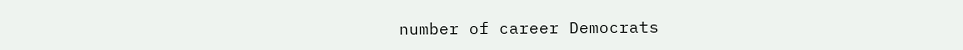number of career Democrats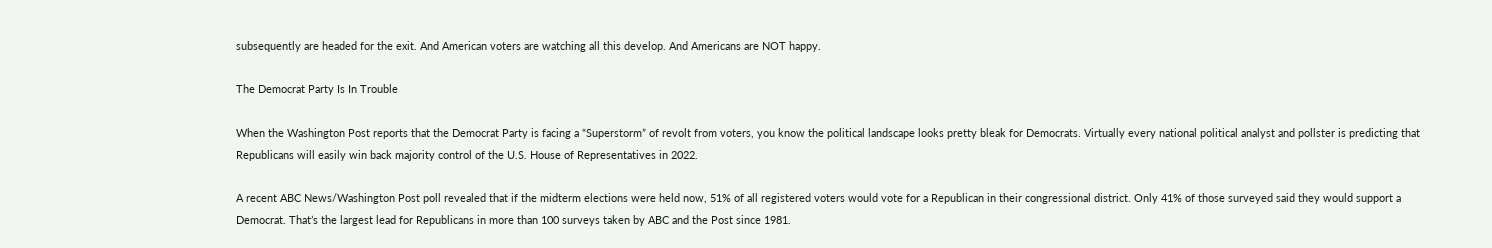subsequently are headed for the exit. And American voters are watching all this develop. And Americans are NOT happy.

The Democrat Party Is In Trouble

When the Washington Post reports that the Democrat Party is facing a “Superstorm” of revolt from voters, you know the political landscape looks pretty bleak for Democrats. Virtually every national political analyst and pollster is predicting that Republicans will easily win back majority control of the U.S. House of Representatives in 2022.

A recent ABC News/Washington Post poll revealed that if the midterm elections were held now, 51% of all registered voters would vote for a Republican in their congressional district. Only 41% of those surveyed said they would support a Democrat. That’s the largest lead for Republicans in more than 100 surveys taken by ABC and the Post since 1981.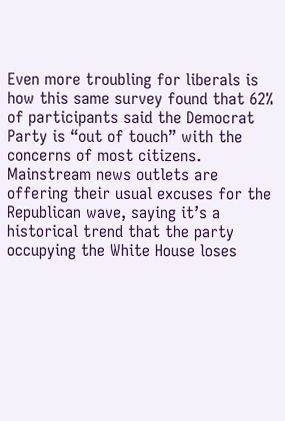Even more troubling for liberals is how this same survey found that 62% of participants said the Democrat Party is “out of touch” with the concerns of most citizens. Mainstream news outlets are offering their usual excuses for the Republican wave, saying it’s a historical trend that the party occupying the White House loses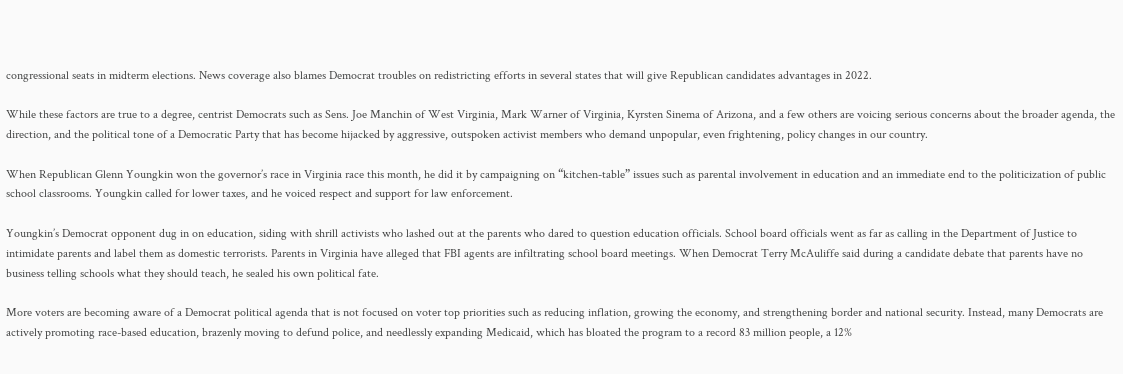congressional seats in midterm elections. News coverage also blames Democrat troubles on redistricting efforts in several states that will give Republican candidates advantages in 2022.

While these factors are true to a degree, centrist Democrats such as Sens. Joe Manchin of West Virginia, Mark Warner of Virginia, Kyrsten Sinema of Arizona, and a few others are voicing serious concerns about the broader agenda, the direction, and the political tone of a Democratic Party that has become hijacked by aggressive, outspoken activist members who demand unpopular, even frightening, policy changes in our country.

When Republican Glenn Youngkin won the governor’s race in Virginia race this month, he did it by campaigning on “kitchen-table” issues such as parental involvement in education and an immediate end to the politicization of public school classrooms. Youngkin called for lower taxes, and he voiced respect and support for law enforcement.

Youngkin’s Democrat opponent dug in on education, siding with shrill activists who lashed out at the parents who dared to question education officials. School board officials went as far as calling in the Department of Justice to intimidate parents and label them as domestic terrorists. Parents in Virginia have alleged that FBI agents are infiltrating school board meetings. When Democrat Terry McAuliffe said during a candidate debate that parents have no business telling schools what they should teach, he sealed his own political fate.

More voters are becoming aware of a Democrat political agenda that is not focused on voter top priorities such as reducing inflation, growing the economy, and strengthening border and national security. Instead, many Democrats are actively promoting race-based education, brazenly moving to defund police, and needlessly expanding Medicaid, which has bloated the program to a record 83 million people, a 12%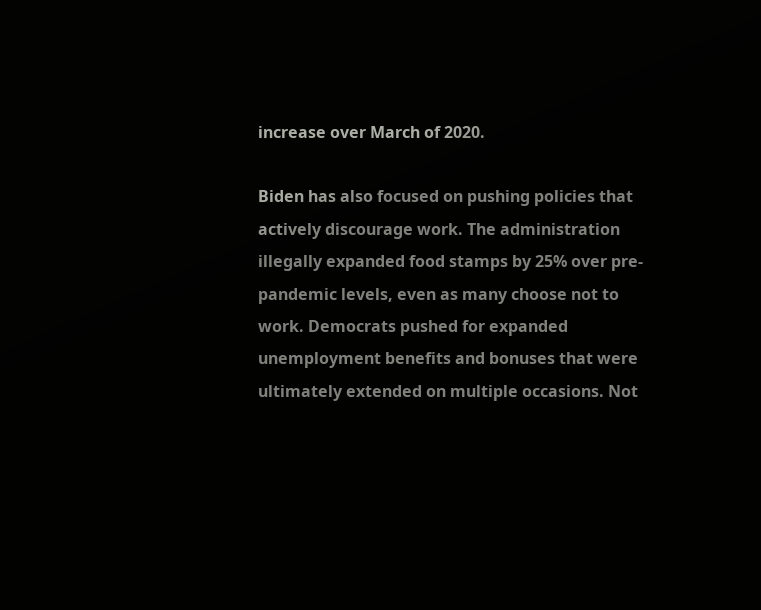increase over March of 2020.

Biden has also focused on pushing policies that actively discourage work. The administration illegally expanded food stamps by 25% over pre-pandemic levels, even as many choose not to work. Democrats pushed for expanded unemployment benefits and bonuses that were ultimately extended on multiple occasions. Not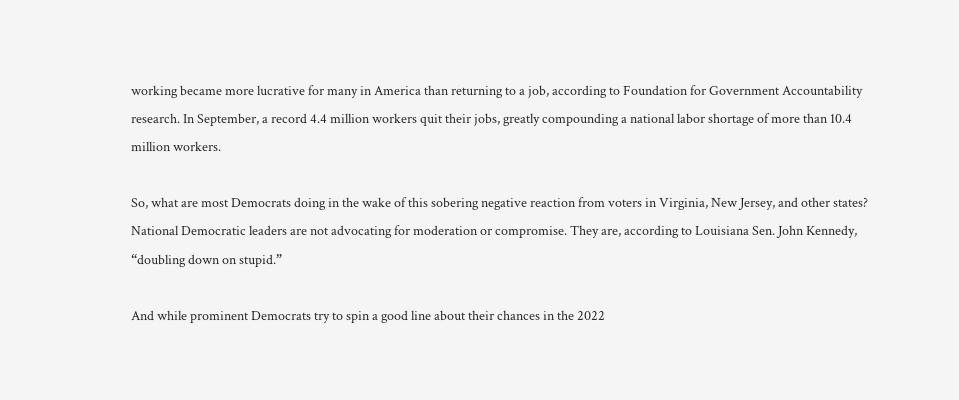working became more lucrative for many in America than returning to a job, according to Foundation for Government Accountability research. In September, a record 4.4 million workers quit their jobs, greatly compounding a national labor shortage of more than 10.4 million workers.

So, what are most Democrats doing in the wake of this sobering negative reaction from voters in Virginia, New Jersey, and other states? National Democratic leaders are not advocating for moderation or compromise. They are, according to Louisiana Sen. John Kennedy, “doubling down on stupid.”

And while prominent Democrats try to spin a good line about their chances in the 2022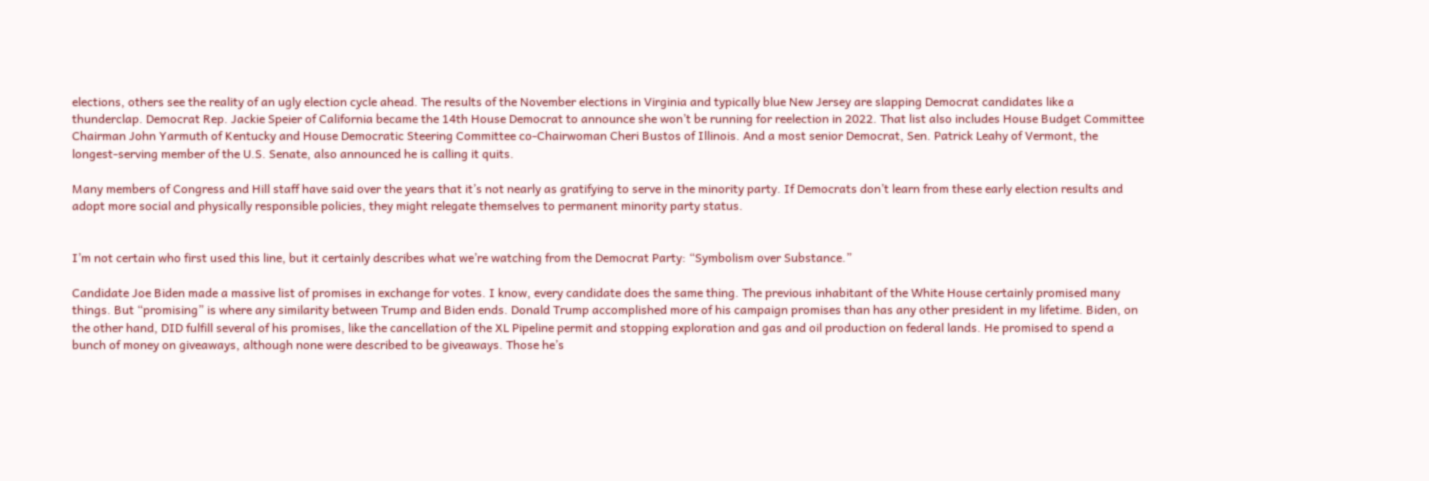elections, others see the reality of an ugly election cycle ahead. The results of the November elections in Virginia and typically blue New Jersey are slapping Democrat candidates like a thunderclap. Democrat Rep. Jackie Speier of California became the 14th House Democrat to announce she won’t be running for reelection in 2022. That list also includes House Budget Committee Chairman John Yarmuth of Kentucky and House Democratic Steering Committee co-Chairwoman Cheri Bustos of Illinois. And a most senior Democrat, Sen. Patrick Leahy of Vermont, the longest-serving member of the U.S. Senate, also announced he is calling it quits.

Many members of Congress and Hill staff have said over the years that it’s not nearly as gratifying to serve in the minority party. If Democrats don’t learn from these early election results and adopt more social and physically responsible policies, they might relegate themselves to permanent minority party status.


I’m not certain who first used this line, but it certainly describes what we’re watching from the Democrat Party: “Symbolism over Substance.”

Candidate Joe Biden made a massive list of promises in exchange for votes. I know, every candidate does the same thing. The previous inhabitant of the White House certainly promised many things. But “promising” is where any similarity between Trump and Biden ends. Donald Trump accomplished more of his campaign promises than has any other president in my lifetime. Biden, on the other hand, DID fulfill several of his promises, like the cancellation of the XL Pipeline permit and stopping exploration and gas and oil production on federal lands. He promised to spend a bunch of money on giveaways, although none were described to be giveaways. Those he’s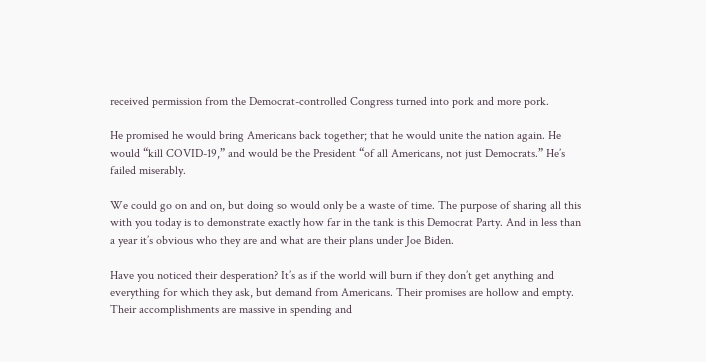received permission from the Democrat-controlled Congress turned into pork and more pork.

He promised he would bring Americans back together; that he would unite the nation again. He would “kill COVID-19,” and would be the President “of all Americans, not just Democrats.” He’s failed miserably.

We could go on and on, but doing so would only be a waste of time. The purpose of sharing all this with you today is to demonstrate exactly how far in the tank is this Democrat Party. And in less than a year it’s obvious who they are and what are their plans under Joe Biden.

Have you noticed their desperation? It’s as if the world will burn if they don’t get anything and everything for which they ask, but demand from Americans. Their promises are hollow and empty. Their accomplishments are massive in spending and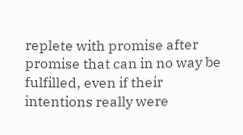replete with promise after promise that can in no way be fulfilled, even if their intentions really were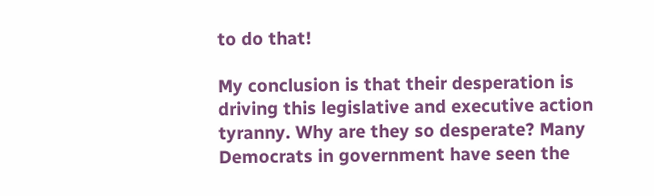to do that!

My conclusion is that their desperation is driving this legislative and executive action tyranny. Why are they so desperate? Many Democrats in government have seen the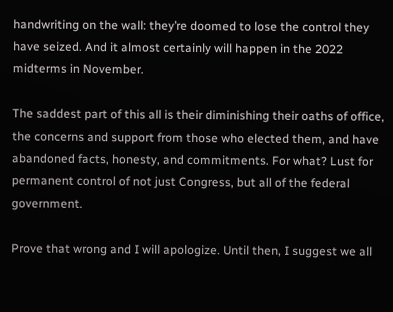handwriting on the wall: they’re doomed to lose the control they have seized. And it almost certainly will happen in the 2022 midterms in November.

The saddest part of this all is their diminishing their oaths of office, the concerns and support from those who elected them, and have abandoned facts, honesty, and commitments. For what? Lust for permanent control of not just Congress, but all of the federal government.

Prove that wrong and I will apologize. Until then, I suggest we all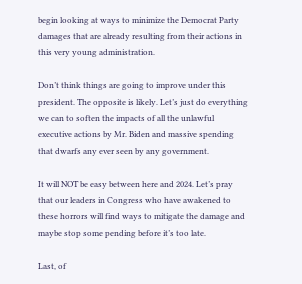begin looking at ways to minimize the Democrat Party damages that are already resulting from their actions in this very young administration.

Don’t think things are going to improve under this president. The opposite is likely. Let’s just do everything we can to soften the impacts of all the unlawful executive actions by Mr. Biden and massive spending that dwarfs any ever seen by any government.

It will NOT be easy between here and 2024. Let’s pray that our leaders in Congress who have awakened to these horrors will find ways to mitigate the damage and maybe stop some pending before it’s too late.

Last, of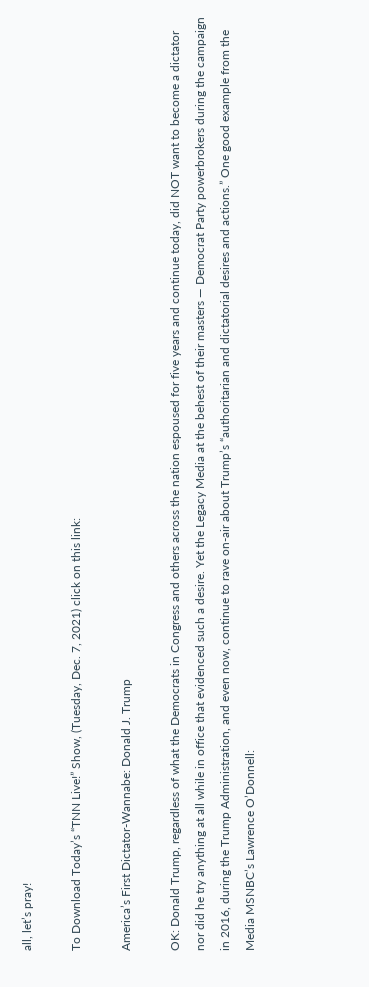all, let’s pray!

To Download Today’s “TNN Live!” Show, (Tuesday, Dec. 7, 2021) click on this link:

America’s First Dictator-Wannabe: Donald J. Trump

OK: Donald Trump, regardless of what the Democrats in Congress and others across the nation espoused for five years and continue today, did NOT want to become a dictator nor did he try anything at all while in office that evidenced such a desire. Yet the Legacy Media at the behest of their masters — Democrat Party powerbrokers during the campaign in 2016, during the Trump Administration, and even now, continue to rave on-air about Trump’s “authoritarian and dictatorial desires and actions.” One good example from the Media MSNBC’s Lawrence O’Donnell: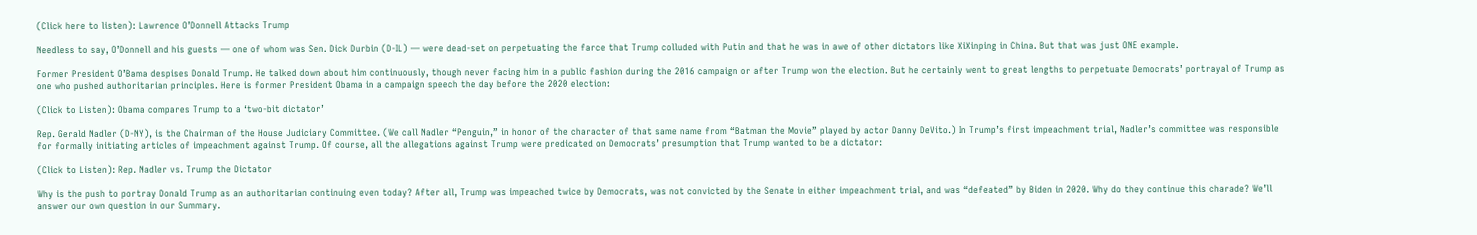(Click here to listen): Lawrence O’Donnell Attacks Trump

Needless to say, O’Donnell and his guests — one of whom was Sen. Dick Durbin (D-IL) — were dead-set on perpetuating the farce that Trump colluded with Putin and that he was in awe of other dictators like XiXinping in China. But that was just ONE example.

Former President O’Bama despises Donald Trump. He talked down about him continuously, though never facing him in a public fashion during the 2016 campaign or after Trump won the election. But he certainly went to great lengths to perpetuate Democrats’ portrayal of Trump as one who pushed authoritarian principles. Here is former President Obama in a campaign speech the day before the 2020 election:

(Click to Listen): Obama compares Trump to a ‘two-bit dictator’

Rep. Gerald Nadler (D-NY), is the Chairman of the House Judiciary Committee. (We call Nadler “Penguin,” in honor of the character of that same name from “Batman the Movie” played by actor Danny DeVito.) In Trump’s first impeachment trial, Nadler’s committee was responsible for formally initiating articles of impeachment against Trump. Of course, all the allegations against Trump were predicated on Democrats’ presumption that Trump wanted to be a dictator:

(Click to Listen): Rep. Nadler vs. Trump the Dictator

Why is the push to portray Donald Trump as an authoritarian continuing even today? After all, Trump was impeached twice by Democrats, was not convicted by the Senate in either impeachment trial, and was “defeated” by Biden in 2020. Why do they continue this charade? We’ll answer our own question in our Summary.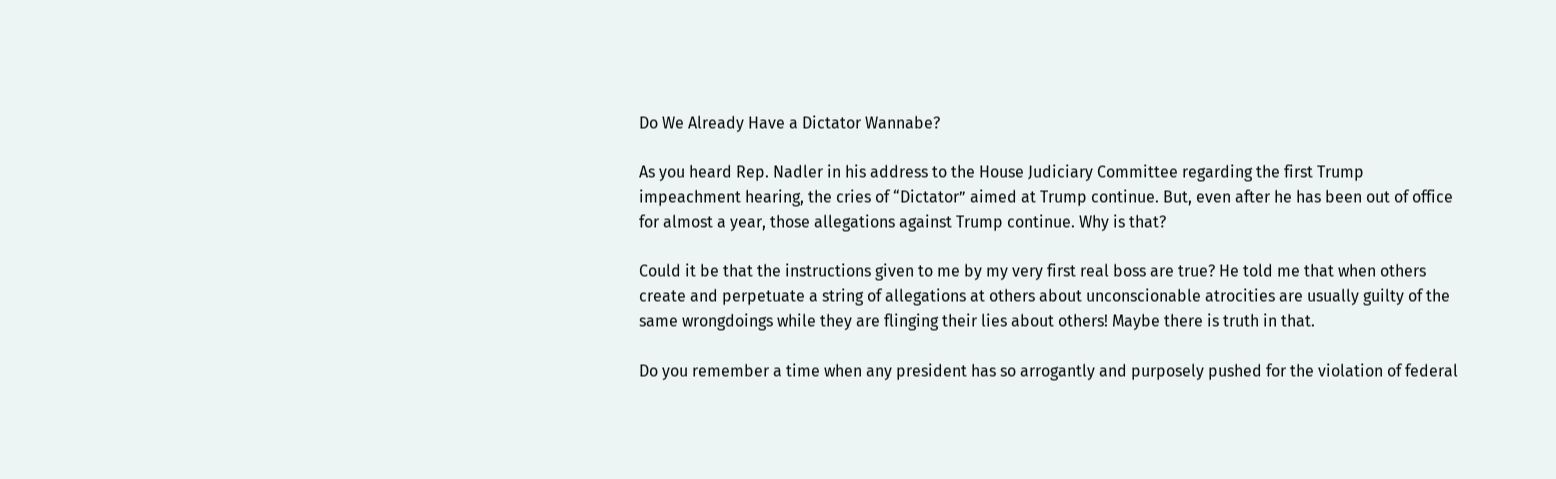Do We Already Have a Dictator Wannabe?

As you heard Rep. Nadler in his address to the House Judiciary Committee regarding the first Trump impeachment hearing, the cries of “Dictator” aimed at Trump continue. But, even after he has been out of office for almost a year, those allegations against Trump continue. Why is that?

Could it be that the instructions given to me by my very first real boss are true? He told me that when others create and perpetuate a string of allegations at others about unconscionable atrocities are usually guilty of the same wrongdoings while they are flinging their lies about others! Maybe there is truth in that.

Do you remember a time when any president has so arrogantly and purposely pushed for the violation of federal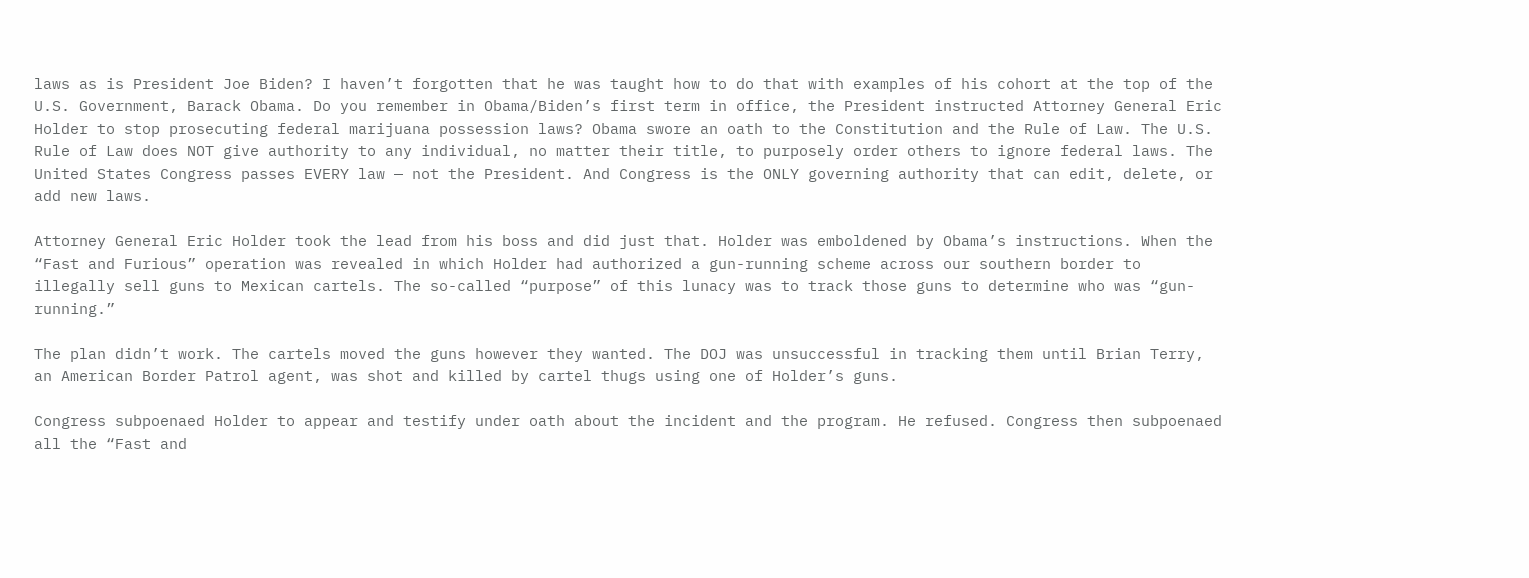laws as is President Joe Biden? I haven’t forgotten that he was taught how to do that with examples of his cohort at the top of the U.S. Government, Barack Obama. Do you remember in Obama/Biden’s first term in office, the President instructed Attorney General Eric Holder to stop prosecuting federal marijuana possession laws? Obama swore an oath to the Constitution and the Rule of Law. The U.S. Rule of Law does NOT give authority to any individual, no matter their title, to purposely order others to ignore federal laws. The United States Congress passes EVERY law — not the President. And Congress is the ONLY governing authority that can edit, delete, or add new laws.

Attorney General Eric Holder took the lead from his boss and did just that. Holder was emboldened by Obama’s instructions. When the “Fast and Furious” operation was revealed in which Holder had authorized a gun-running scheme across our southern border to illegally sell guns to Mexican cartels. The so-called “purpose” of this lunacy was to track those guns to determine who was “gun-running.”

The plan didn’t work. The cartels moved the guns however they wanted. The DOJ was unsuccessful in tracking them until Brian Terry, an American Border Patrol agent, was shot and killed by cartel thugs using one of Holder’s guns.

Congress subpoenaed Holder to appear and testify under oath about the incident and the program. He refused. Congress then subpoenaed all the “Fast and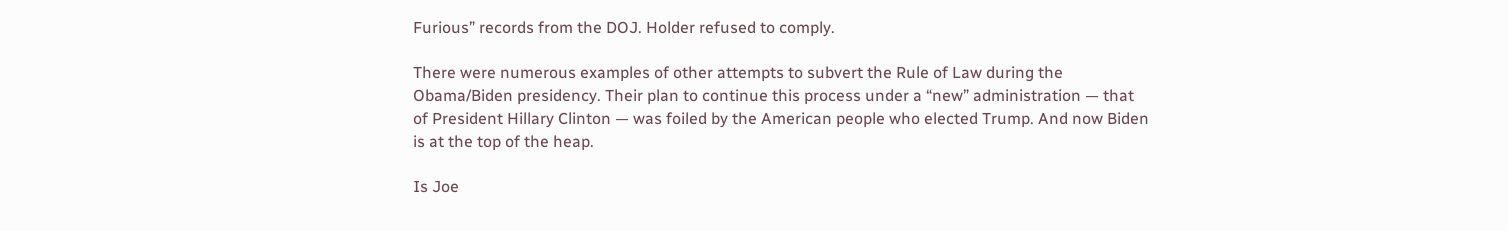Furious” records from the DOJ. Holder refused to comply.

There were numerous examples of other attempts to subvert the Rule of Law during the Obama/Biden presidency. Their plan to continue this process under a “new” administration — that of President Hillary Clinton — was foiled by the American people who elected Trump. And now Biden is at the top of the heap.

Is Joe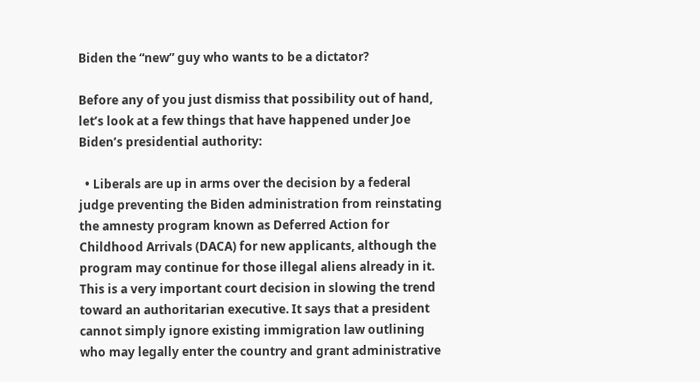Biden the “new” guy who wants to be a dictator?

Before any of you just dismiss that possibility out of hand, let’s look at a few things that have happened under Joe Biden’s presidential authority:

  • Liberals are up in arms over the decision by a federal judge preventing the Biden administration from reinstating the amnesty program known as Deferred Action for Childhood Arrivals (DACA) for new applicants, although the program may continue for those illegal aliens already in it. This is a very important court decision in slowing the trend toward an authoritarian executive. It says that a president cannot simply ignore existing immigration law outlining who may legally enter the country and grant administrative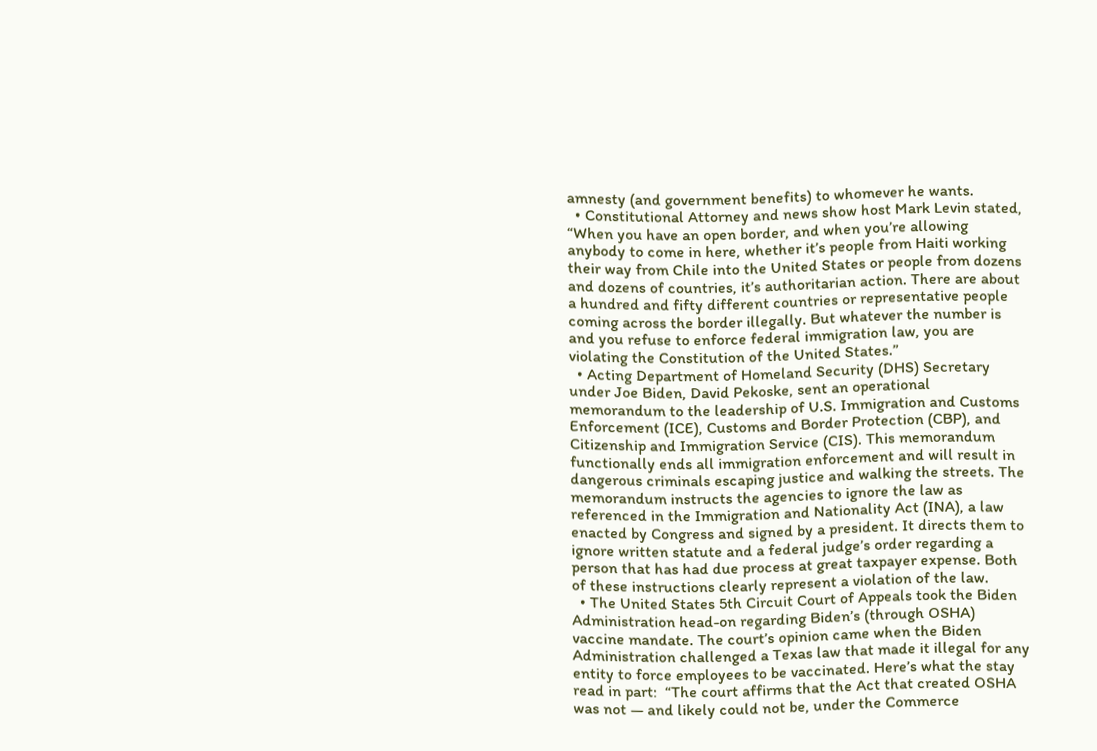amnesty (and government benefits) to whomever he wants.
  • Constitutional Attorney and news show host Mark Levin stated, “When you have an open border, and when you’re allowing anybody to come in here, whether it’s people from Haiti working their way from Chile into the United States or people from dozens and dozens of countries, it’s authoritarian action. There are about a hundred and fifty different countries or representative people coming across the border illegally. But whatever the number is and you refuse to enforce federal immigration law, you are violating the Constitution of the United States.”
  • Acting Department of Homeland Security (DHS) Secretary under Joe Biden, David Pekoske, sent an operational memorandum to the leadership of U.S. Immigration and Customs Enforcement (ICE), Customs and Border Protection (CBP), and Citizenship and Immigration Service (CIS). This memorandum functionally ends all immigration enforcement and will result in dangerous criminals escaping justice and walking the streets. The memorandum instructs the agencies to ignore the law as referenced in the Immigration and Nationality Act (INA), a law enacted by Congress and signed by a president. It directs them to ignore written statute and a federal judge’s order regarding a person that has had due process at great taxpayer expense. Both of these instructions clearly represent a violation of the law.
  • The United States 5th Circuit Court of Appeals took the Biden Administration head-on regarding Biden’s (through OSHA) vaccine mandate. The court’s opinion came when the Biden Administration challenged a Texas law that made it illegal for any entity to force employees to be vaccinated. Here’s what the stay read in part:  “The court affirms that the Act that created OSHA was not — and likely could not be, under the Commerce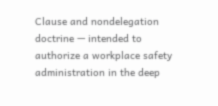Clause and nondelegation doctrine — intended to authorize a workplace safety administration in the deep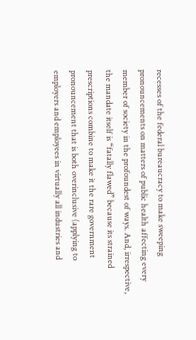recesses of the federal bureaucracy to make sweeping pronouncements on matters of public health affecting every member of society in the profoundest of ways. And, irrespective, the mandate itself is “fatally flawed” because its strained prescriptions combine to make it the rare government pronouncement that is both overinclusive (applying to employers and employees in virtually all industries and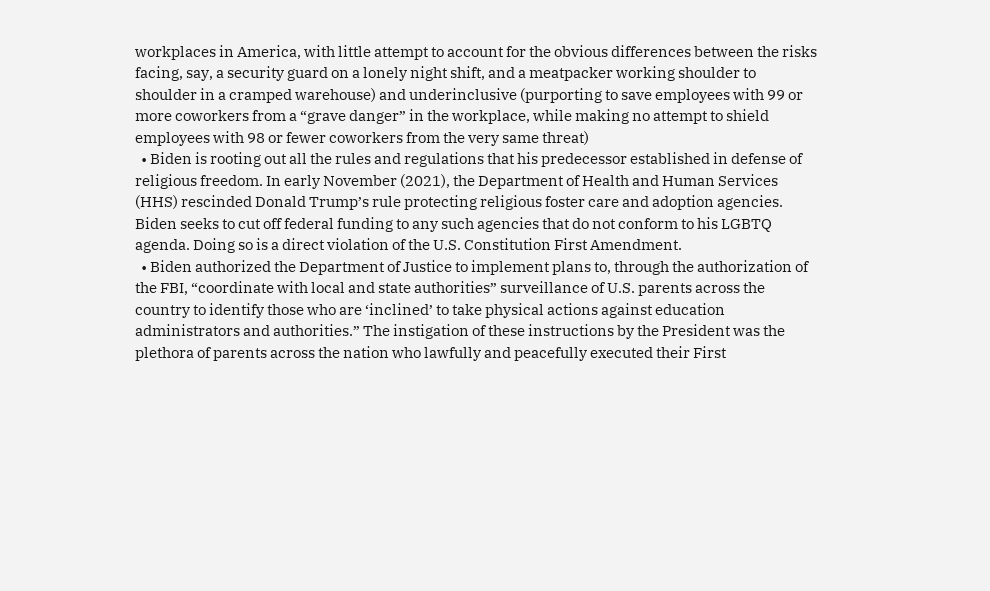workplaces in America, with little attempt to account for the obvious differences between the risks facing, say, a security guard on a lonely night shift, and a meatpacker working shoulder to shoulder in a cramped warehouse) and underinclusive (purporting to save employees with 99 or more coworkers from a “grave danger” in the workplace, while making no attempt to shield employees with 98 or fewer coworkers from the very same threat)
  • Biden is rooting out all the rules and regulations that his predecessor established in defense of religious freedom. In early November (2021), the Department of Health and Human Services (HHS) rescinded Donald Trump’s rule protecting religious foster care and adoption agencies. Biden seeks to cut off federal funding to any such agencies that do not conform to his LGBTQ agenda. Doing so is a direct violation of the U.S. Constitution First Amendment.
  • Biden authorized the Department of Justice to implement plans to, through the authorization of the FBI, “coordinate with local and state authorities” surveillance of U.S. parents across the country to identify those who are ‘inclined’ to take physical actions against education administrators and authorities.” The instigation of these instructions by the President was the plethora of parents across the nation who lawfully and peacefully executed their First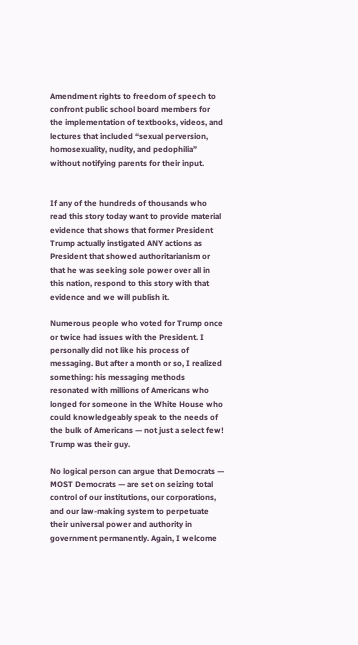Amendment rights to freedom of speech to confront public school board members for the implementation of textbooks, videos, and lectures that included “sexual perversion, homosexuality, nudity, and pedophilia” without notifying parents for their input.


If any of the hundreds of thousands who read this story today want to provide material evidence that shows that former President Trump actually instigated ANY actions as President that showed authoritarianism or that he was seeking sole power over all in this nation, respond to this story with that evidence and we will publish it.

Numerous people who voted for Trump once or twice had issues with the President. I personally did not like his process of messaging. But after a month or so, I realized something: his messaging methods resonated with millions of Americans who longed for someone in the White House who could knowledgeably speak to the needs of the bulk of Americans — not just a select few! Trump was their guy.

No logical person can argue that Democrats — MOST Democrats — are set on seizing total control of our institutions, our corporations, and our law-making system to perpetuate their universal power and authority in government permanently. Again, I welcome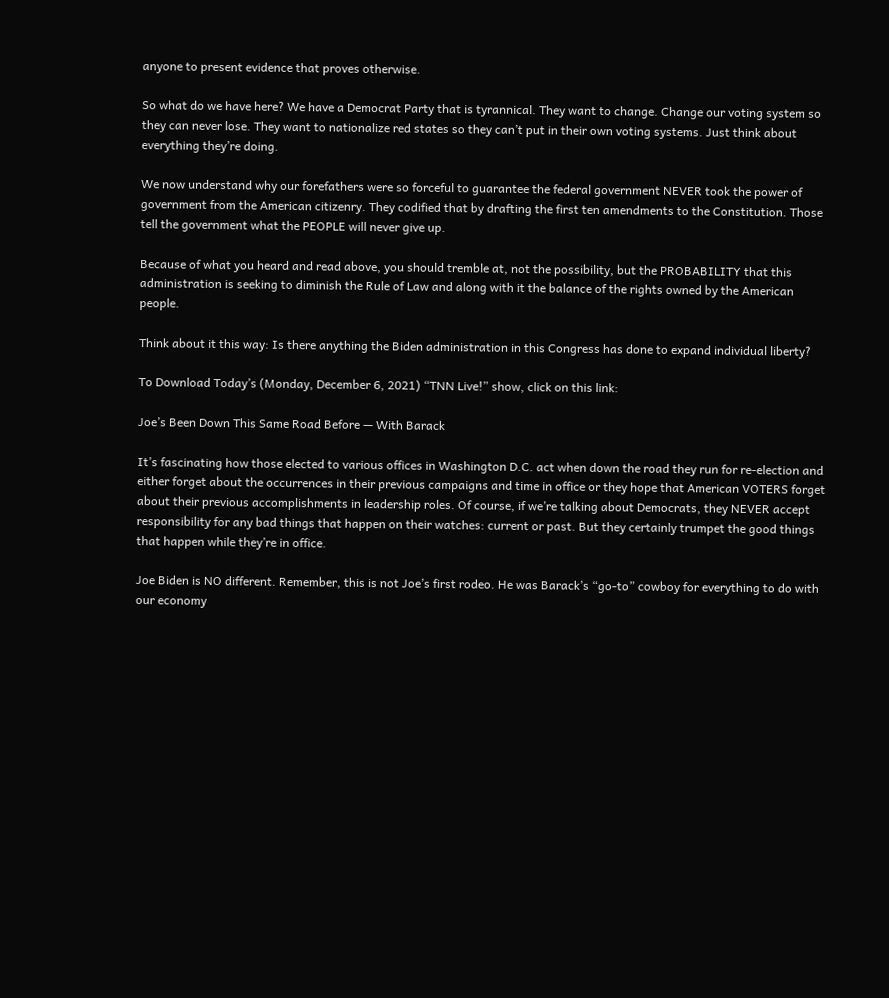anyone to present evidence that proves otherwise.

So what do we have here? We have a Democrat Party that is tyrannical. They want to change. Change our voting system so they can never lose. They want to nationalize red states so they can’t put in their own voting systems. Just think about everything they’re doing.

We now understand why our forefathers were so forceful to guarantee the federal government NEVER took the power of government from the American citizenry. They codified that by drafting the first ten amendments to the Constitution. Those tell the government what the PEOPLE will never give up.

Because of what you heard and read above, you should tremble at, not the possibility, but the PROBABILITY that this administration is seeking to diminish the Rule of Law and along with it the balance of the rights owned by the American people.

Think about it this way: Is there anything the Biden administration in this Congress has done to expand individual liberty?

To Download Today’s (Monday, December 6, 2021) “TNN Live!” show, click on this link:

Joe’s Been Down This Same Road Before — With Barack

It’s fascinating how those elected to various offices in Washington D.C. act when down the road they run for re-election and either forget about the occurrences in their previous campaigns and time in office or they hope that American VOTERS forget about their previous accomplishments in leadership roles. Of course, if we’re talking about Democrats, they NEVER accept responsibility for any bad things that happen on their watches: current or past. But they certainly trumpet the good things that happen while they’re in office.

Joe Biden is NO different. Remember, this is not Joe’s first rodeo. He was Barack’s “go-to” cowboy for everything to do with our economy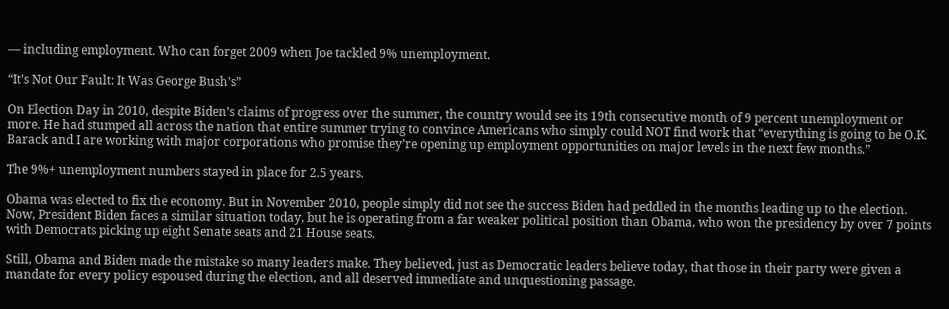— including employment. Who can forget 2009 when Joe tackled 9% unemployment.

“It’s Not Our Fault: It Was George Bush’s”

On Election Day in 2010, despite Biden’s claims of progress over the summer, the country would see its 19th consecutive month of 9 percent unemployment or more. He had stumped all across the nation that entire summer trying to convince Americans who simply could NOT find work that “everything is going to be O.K. Barack and I are working with major corporations who promise they’re opening up employment opportunities on major levels in the next few months.”

The 9%+ unemployment numbers stayed in place for 2.5 years.

Obama was elected to fix the economy. But in November 2010, people simply did not see the success Biden had peddled in the months leading up to the election. Now, President Biden faces a similar situation today, but he is operating from a far weaker political position than Obama, who won the presidency by over 7 points with Democrats picking up eight Senate seats and 21 House seats.

Still, Obama and Biden made the mistake so many leaders make. They believed, just as Democratic leaders believe today, that those in their party were given a mandate for every policy espoused during the election, and all deserved immediate and unquestioning passage.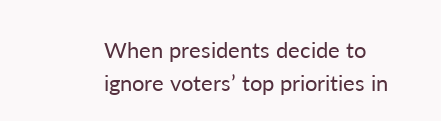When presidents decide to ignore voters’ top priorities in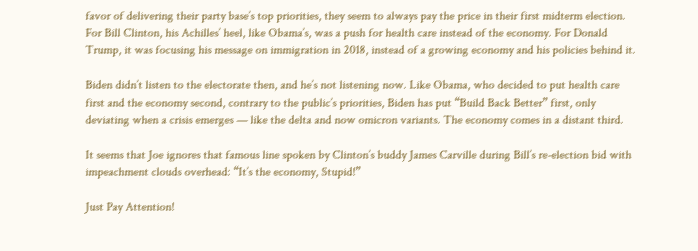favor of delivering their party base’s top priorities, they seem to always pay the price in their first midterm election. For Bill Clinton, his Achilles’ heel, like Obama’s, was a push for health care instead of the economy. For Donald Trump, it was focusing his message on immigration in 2018, instead of a growing economy and his policies behind it.

Biden didn’t listen to the electorate then, and he’s not listening now. Like Obama, who decided to put health care first and the economy second, contrary to the public’s priorities, Biden has put “Build Back Better” first, only deviating when a crisis emerges — like the delta and now omicron variants. The economy comes in a distant third.

It seems that Joe ignores that famous line spoken by Clinton’s buddy James Carville during Bill’s re-election bid with impeachment clouds overhead: “It’s the economy, Stupid!”

Just Pay Attention!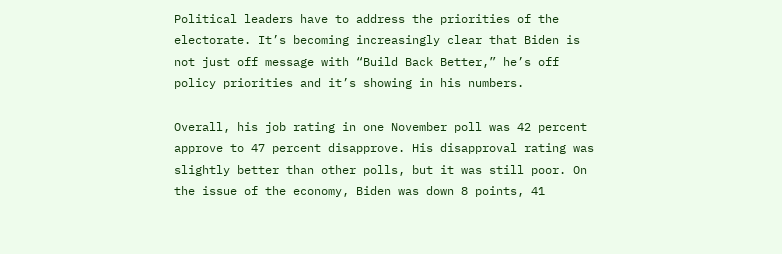Political leaders have to address the priorities of the electorate. It’s becoming increasingly clear that Biden is not just off message with “Build Back Better,” he’s off policy priorities and it’s showing in his numbers.

Overall, his job rating in one November poll was 42 percent approve to 47 percent disapprove. His disapproval rating was slightly better than other polls, but it was still poor. On the issue of the economy, Biden was down 8 points, 41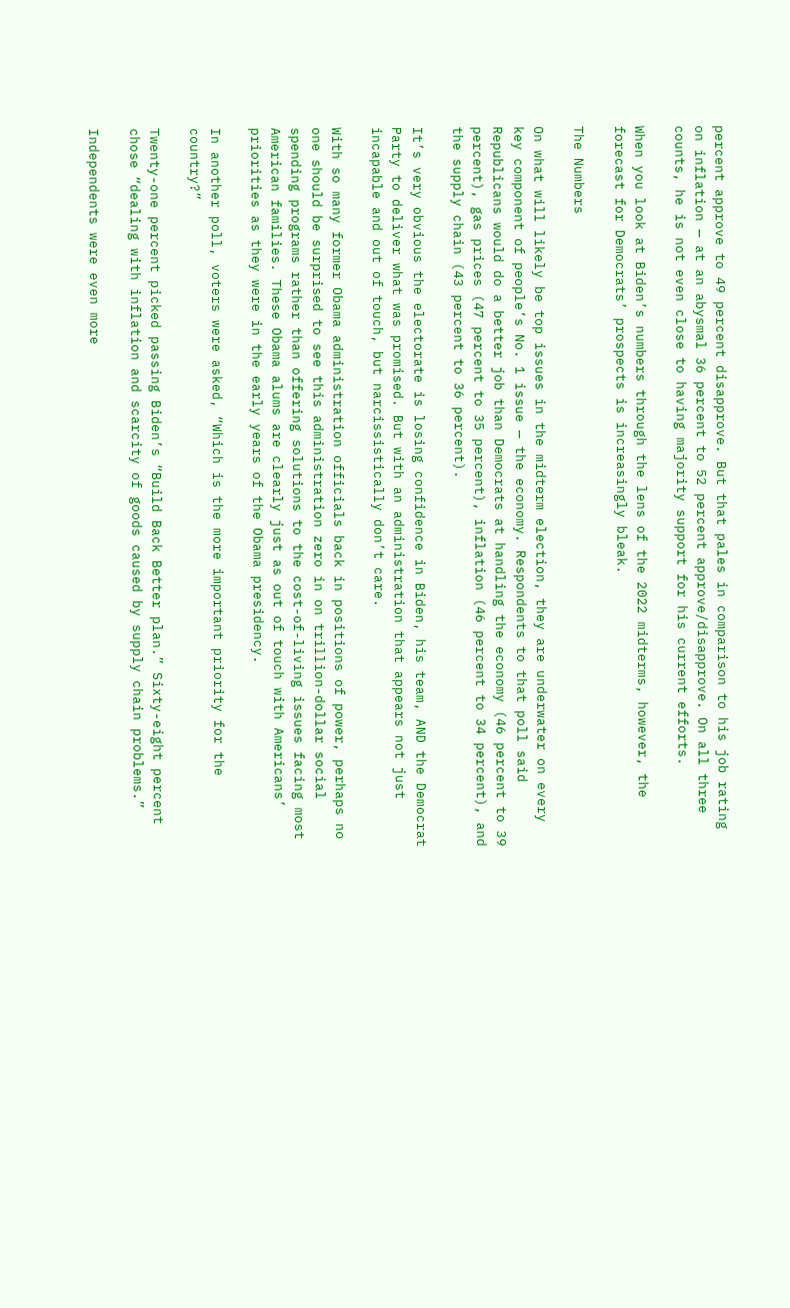percent approve to 49 percent disapprove. But that pales in comparison to his job rating on inflation — at an abysmal 36 percent to 52 percent approve/disapprove. On all three counts, he is not even close to having majority support for his current efforts.

When you look at Biden’s numbers through the lens of the 2022 midterms, however, the forecast for Democrats’ prospects is increasingly bleak.

The Numbers

On what will likely be top issues in the midterm election, they are underwater on every key component of people’s No. 1 issue — the economy. Respondents to that poll said Republicans would do a better job than Democrats at handling the economy (46 percent to 39 percent), gas prices (47 percent to 35 percent), inflation (46 percent to 34 percent), and the supply chain (43 percent to 36 percent).

It’s very obvious the electorate is losing confidence in Biden, his team, AND the Democrat Party to deliver what was promised. But with an administration that appears not just incapable and out of touch, but narcissistically don’t care.

With so many former Obama administration officials back in positions of power, perhaps no one should be surprised to see this administration zero in on trillion-dollar social spending programs rather than offering solutions to the cost-of-living issues facing most American families. These Obama alums are clearly just as out of touch with Americans’ priorities as they were in the early years of the Obama presidency.

In another poll, voters were asked, “Which is the more important priority for the country?”

Twenty-one percent picked passing Biden’s “Build Back Better plan.” Sixty-eight percent chose “dealing with inflation and scarcity of goods caused by supply chain problems.”

Independents were even more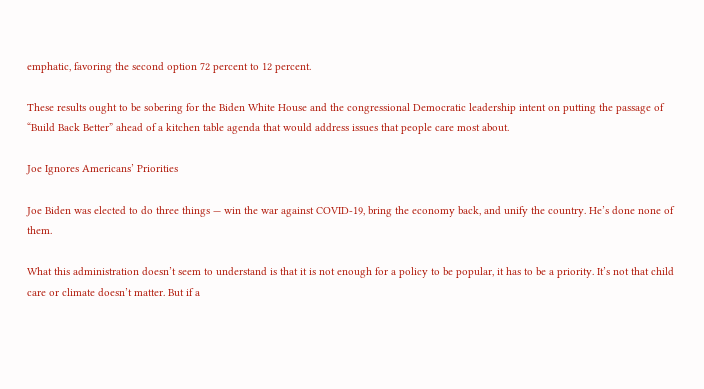emphatic, favoring the second option 72 percent to 12 percent.

These results ought to be sobering for the Biden White House and the congressional Democratic leadership intent on putting the passage of “Build Back Better” ahead of a kitchen table agenda that would address issues that people care most about.

Joe Ignores Americans’ Priorities

Joe Biden was elected to do three things — win the war against COVID-19, bring the economy back, and unify the country. He’s done none of them.

What this administration doesn’t seem to understand is that it is not enough for a policy to be popular, it has to be a priority. It’s not that child care or climate doesn’t matter. But if a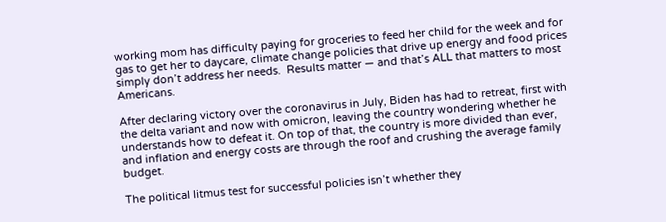working mom has difficulty paying for groceries to feed her child for the week and for gas to get her to daycare, climate change policies that drive up energy and food prices simply don’t address her needs.  Results matter — and that’s ALL that matters to most Americans.

After declaring victory over the coronavirus in July, Biden has had to retreat, first with the delta variant and now with omicron, leaving the country wondering whether he understands how to defeat it. On top of that, the country is more divided than ever, and inflation and energy costs are through the roof and crushing the average family budget.

The political litmus test for successful policies isn’t whether they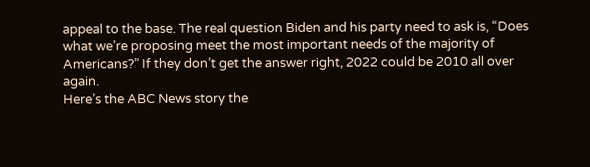appeal to the base. The real question Biden and his party need to ask is, “Does what we’re proposing meet the most important needs of the majority of Americans?” If they don’t get the answer right, 2022 could be 2010 all over again.
Here’s the ABC News story the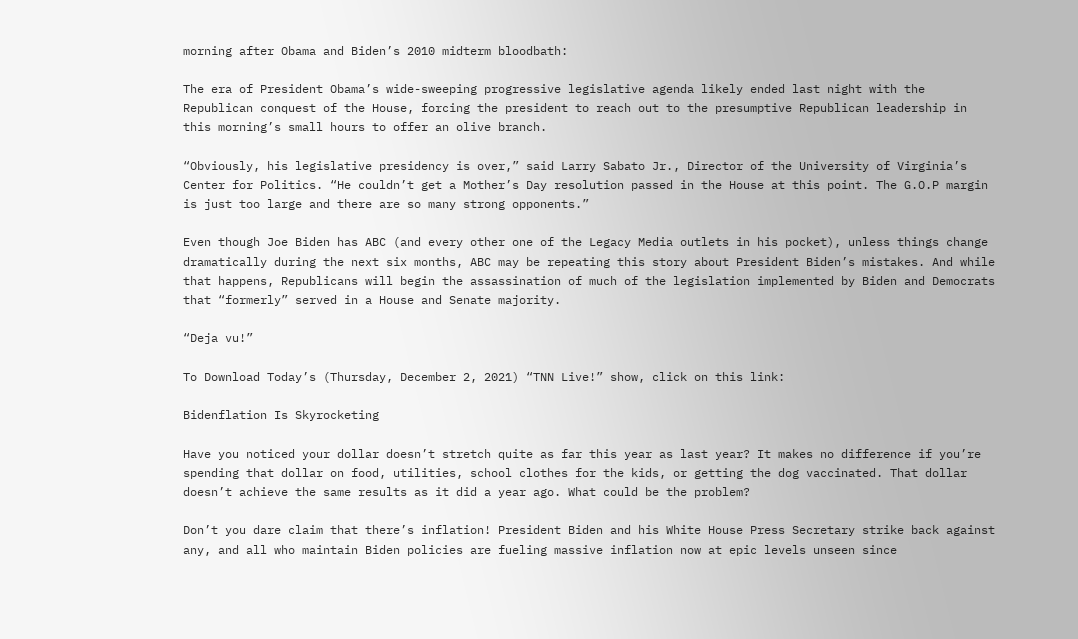morning after Obama and Biden’s 2010 midterm bloodbath:

The era of President Obama’s wide-sweeping progressive legislative agenda likely ended last night with the Republican conquest of the House, forcing the president to reach out to the presumptive Republican leadership in this morning’s small hours to offer an olive branch.

“Obviously, his legislative presidency is over,” said Larry Sabato Jr., Director of the University of Virginia’s Center for Politics. “He couldn’t get a Mother’s Day resolution passed in the House at this point. The G.O.P margin is just too large and there are so many strong opponents.”

Even though Joe Biden has ABC (and every other one of the Legacy Media outlets in his pocket), unless things change dramatically during the next six months, ABC may be repeating this story about President Biden’s mistakes. And while that happens, Republicans will begin the assassination of much of the legislation implemented by Biden and Democrats that “formerly” served in a House and Senate majority.

“Deja vu!”

To Download Today’s (Thursday, December 2, 2021) “TNN Live!” show, click on this link:

Bidenflation Is Skyrocketing

Have you noticed your dollar doesn’t stretch quite as far this year as last year? It makes no difference if you’re spending that dollar on food, utilities, school clothes for the kids, or getting the dog vaccinated. That dollar doesn’t achieve the same results as it did a year ago. What could be the problem?

Don’t you dare claim that there’s inflation! President Biden and his White House Press Secretary strike back against any, and all who maintain Biden policies are fueling massive inflation now at epic levels unseen since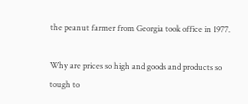the peanut farmer from Georgia took office in 1977.

Why are prices so high and goods and products so tough to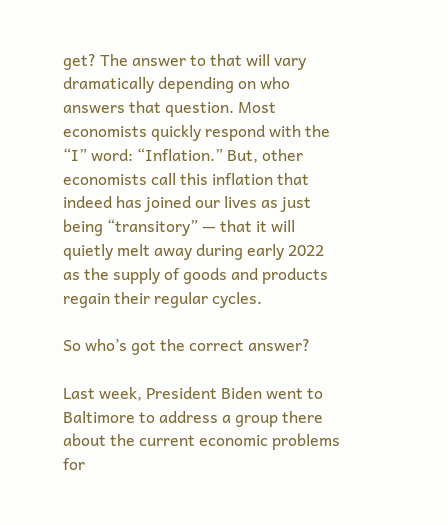get? The answer to that will vary dramatically depending on who answers that question. Most economists quickly respond with the “I” word: “Inflation.” But, other economists call this inflation that indeed has joined our lives as just being “transitory” — that it will quietly melt away during early 2022 as the supply of goods and products regain their regular cycles.

So who’s got the correct answer?

Last week, President Biden went to Baltimore to address a group there about the current economic problems for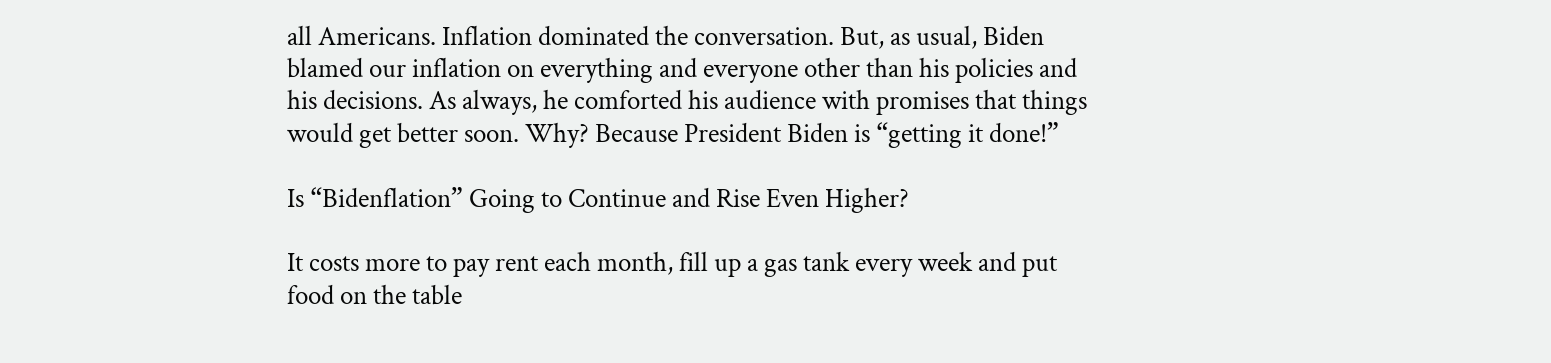all Americans. Inflation dominated the conversation. But, as usual, Biden blamed our inflation on everything and everyone other than his policies and his decisions. As always, he comforted his audience with promises that things would get better soon. Why? Because President Biden is “getting it done!”

Is “Bidenflation” Going to Continue and Rise Even Higher?

It costs more to pay rent each month, fill up a gas tank every week and put food on the table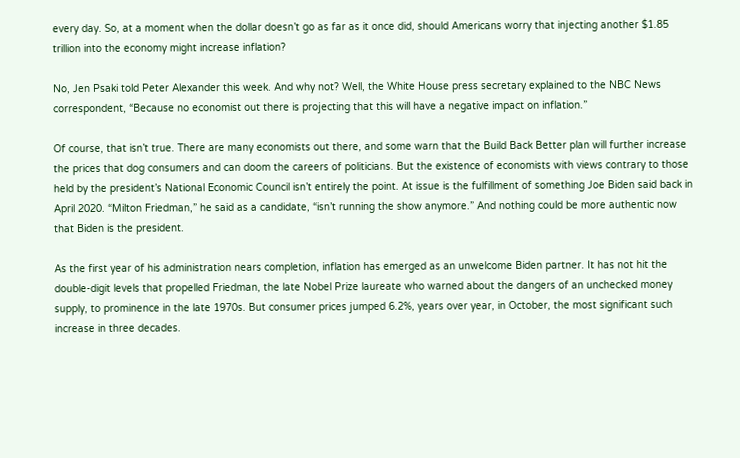every day. So, at a moment when the dollar doesn’t go as far as it once did, should Americans worry that injecting another $1.85 trillion into the economy might increase inflation?

No, Jen Psaki told Peter Alexander this week. And why not? Well, the White House press secretary explained to the NBC News correspondent, “Because no economist out there is projecting that this will have a negative impact on inflation.”

Of course, that isn’t true. There are many economists out there, and some warn that the Build Back Better plan will further increase the prices that dog consumers and can doom the careers of politicians. But the existence of economists with views contrary to those held by the president’s National Economic Council isn’t entirely the point. At issue is the fulfillment of something Joe Biden said back in April 2020. “Milton Friedman,” he said as a candidate, “isn’t running the show anymore.” And nothing could be more authentic now that Biden is the president.

As the first year of his administration nears completion, inflation has emerged as an unwelcome Biden partner. It has not hit the double-digit levels that propelled Friedman, the late Nobel Prize laureate who warned about the dangers of an unchecked money supply, to prominence in the late 1970s. But consumer prices jumped 6.2%, years over year, in October, the most significant such increase in three decades.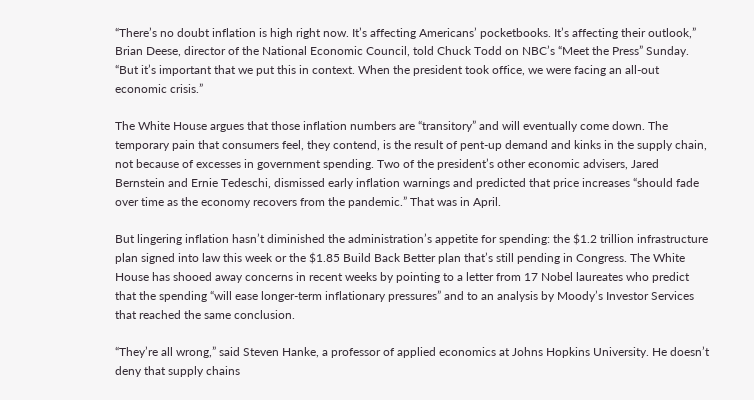“There’s no doubt inflation is high right now. It’s affecting Americans’ pocketbooks. It’s affecting their outlook,” Brian Deese, director of the National Economic Council, told Chuck Todd on NBC’s “Meet the Press” Sunday. “But it’s important that we put this in context. When the president took office, we were facing an all-out economic crisis.”

The White House argues that those inflation numbers are “transitory” and will eventually come down. The temporary pain that consumers feel, they contend, is the result of pent-up demand and kinks in the supply chain, not because of excesses in government spending. Two of the president’s other economic advisers, Jared Bernstein and Ernie Tedeschi, dismissed early inflation warnings and predicted that price increases “should fade over time as the economy recovers from the pandemic.” That was in April.

But lingering inflation hasn’t diminished the administration’s appetite for spending: the $1.2 trillion infrastructure plan signed into law this week or the $1.85 Build Back Better plan that’s still pending in Congress. The White House has shooed away concerns in recent weeks by pointing to a letter from 17 Nobel laureates who predict that the spending “will ease longer-term inflationary pressures” and to an analysis by Moody’s Investor Services that reached the same conclusion.

“They’re all wrong,” said Steven Hanke, a professor of applied economics at Johns Hopkins University. He doesn’t deny that supply chains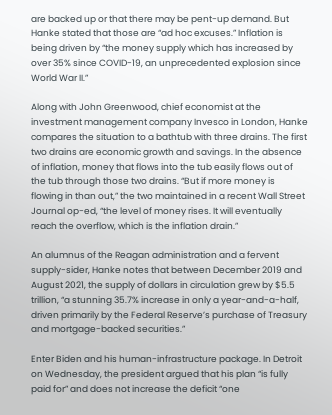are backed up or that there may be pent-up demand. But Hanke stated that those are “ad hoc excuses.” Inflation is being driven by “the money supply which has increased by over 35% since COVID-19, an unprecedented explosion since World War II.”

Along with John Greenwood, chief economist at the investment management company Invesco in London, Hanke compares the situation to a bathtub with three drains. The first two drains are economic growth and savings. In the absence of inflation, money that flows into the tub easily flows out of the tub through those two drains. “But if more money is flowing in than out,” the two maintained in a recent Wall Street Journal op-ed, “the level of money rises. It will eventually reach the overflow, which is the inflation drain.”

An alumnus of the Reagan administration and a fervent supply-sider, Hanke notes that between December 2019 and August 2021, the supply of dollars in circulation grew by $5.5 trillion, “a stunning 35.7% increase in only a year-and-a-half, driven primarily by the Federal Reserve’s purchase of Treasury and mortgage-backed securities.”

Enter Biden and his human-infrastructure package. In Detroit on Wednesday, the president argued that his plan “is fully paid for” and does not increase the deficit “one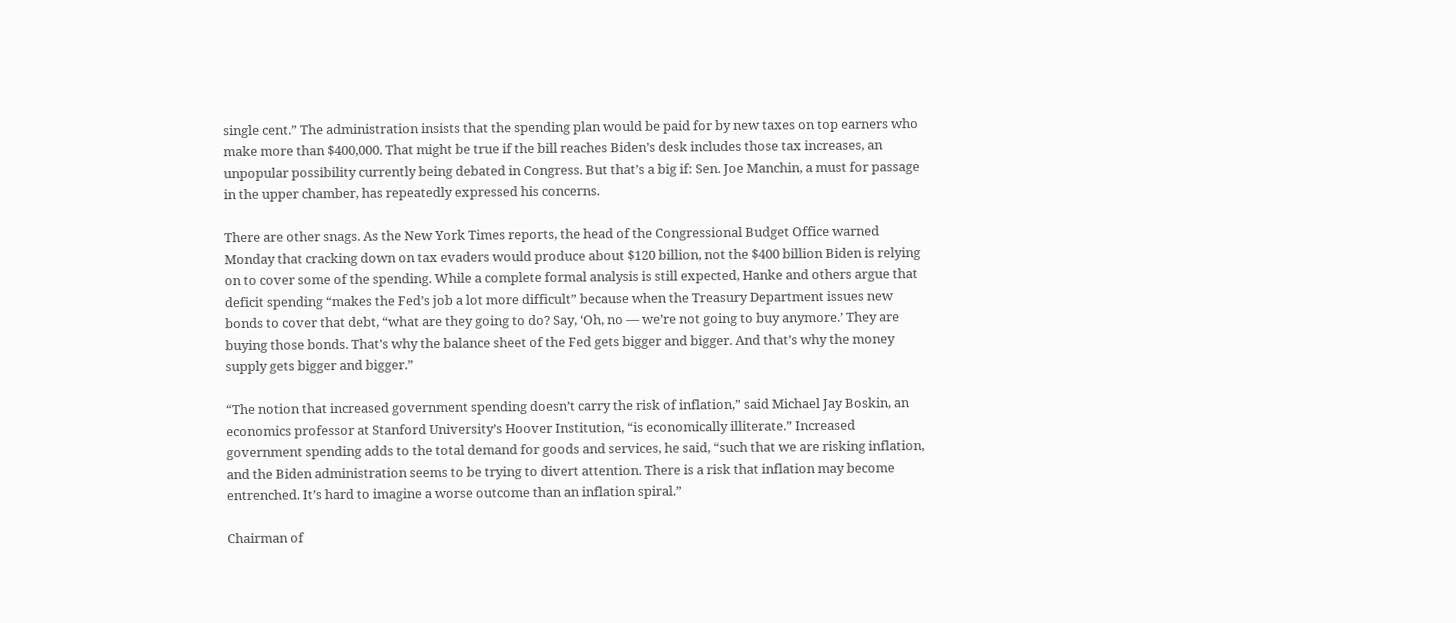single cent.” The administration insists that the spending plan would be paid for by new taxes on top earners who make more than $400,000. That might be true if the bill reaches Biden’s desk includes those tax increases, an unpopular possibility currently being debated in Congress. But that’s a big if: Sen. Joe Manchin, a must for passage in the upper chamber, has repeatedly expressed his concerns.

There are other snags. As the New York Times reports, the head of the Congressional Budget Office warned Monday that cracking down on tax evaders would produce about $120 billion, not the $400 billion Biden is relying on to cover some of the spending. While a complete formal analysis is still expected, Hanke and others argue that deficit spending “makes the Fed’s job a lot more difficult” because when the Treasury Department issues new bonds to cover that debt, “what are they going to do? Say, ‘Oh, no — we’re not going to buy anymore.’ They are buying those bonds. That’s why the balance sheet of the Fed gets bigger and bigger. And that’s why the money supply gets bigger and bigger.”

“The notion that increased government spending doesn’t carry the risk of inflation,” said Michael Jay Boskin, an economics professor at Stanford University’s Hoover Institution, “is economically illiterate.” Increased government spending adds to the total demand for goods and services, he said, “such that we are risking inflation, and the Biden administration seems to be trying to divert attention. There is a risk that inflation may become entrenched. It’s hard to imagine a worse outcome than an inflation spiral.”

Chairman of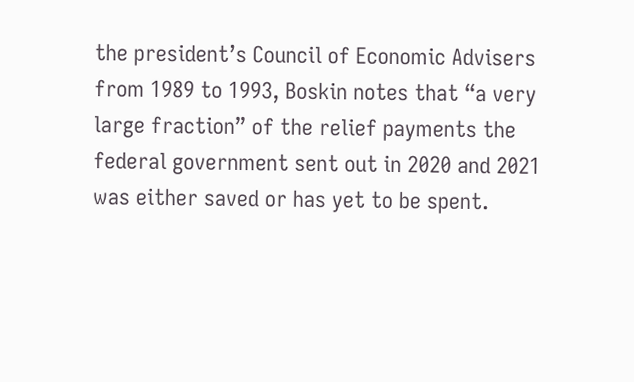the president’s Council of Economic Advisers from 1989 to 1993, Boskin notes that “a very large fraction” of the relief payments the federal government sent out in 2020 and 2021 was either saved or has yet to be spent.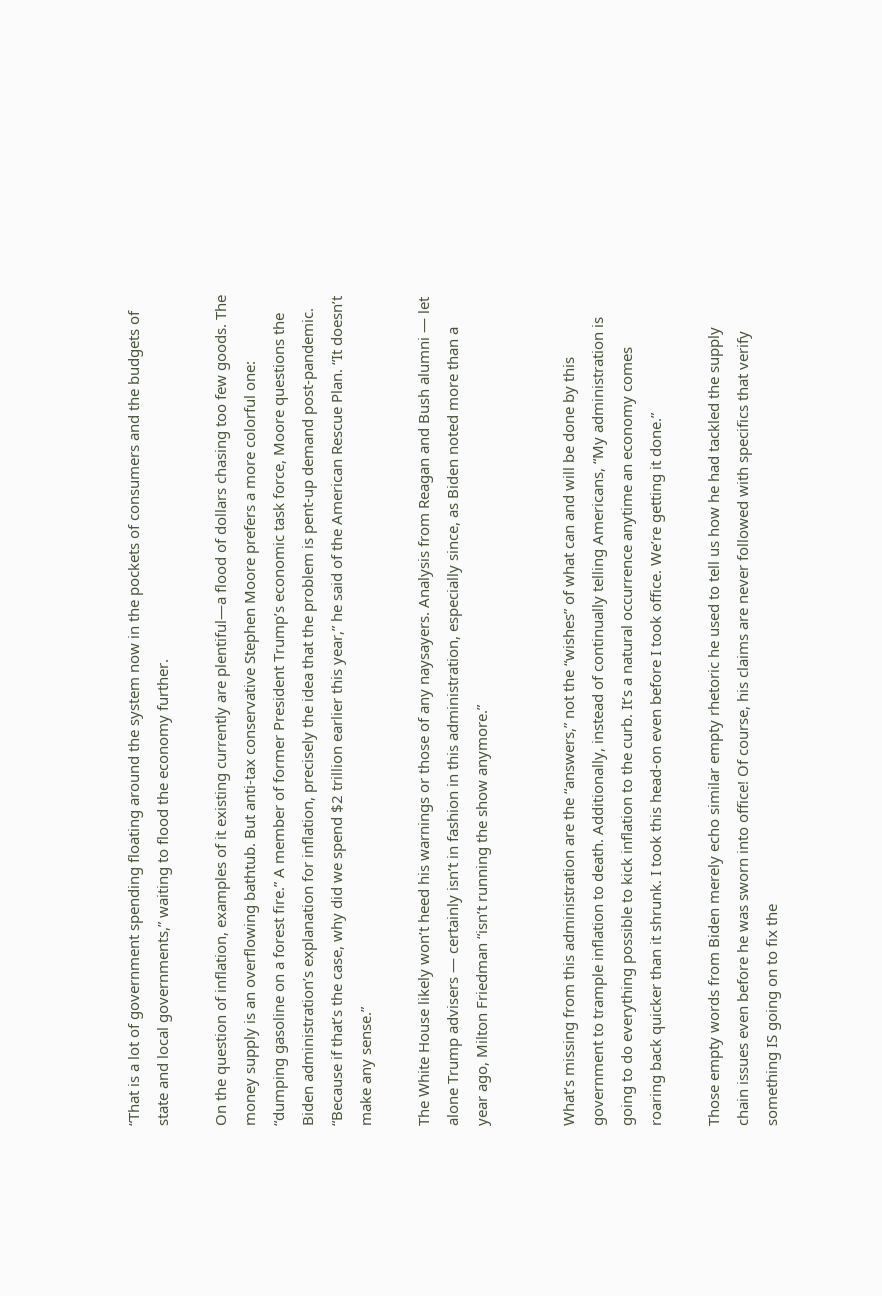“That is a lot of government spending floating around the system now in the pockets of consumers and the budgets of state and local governments,” waiting to flood the economy further.

On the question of inflation, examples of it existing currently are plentiful—a flood of dollars chasing too few goods. The money supply is an overflowing bathtub. But anti-tax conservative Stephen Moore prefers a more colorful one: “dumping gasoline on a forest fire.” A member of former President Trump’s economic task force, Moore questions the Biden administration’s explanation for inflation, precisely the idea that the problem is pent-up demand post-pandemic. “Because if that’s the case, why did we spend $2 trillion earlier this year,” he said of the American Rescue Plan. “It doesn’t make any sense.”

The White House likely won’t heed his warnings or those of any naysayers. Analysis from Reagan and Bush alumni — let alone Trump advisers — certainly isn’t in fashion in this administration, especially since, as Biden noted more than a year ago, Milton Friedman “isn’t running the show anymore.”


What’s missing from this administration are the “answers,” not the “wishes” of what can and will be done by this government to trample inflation to death. Additionally, instead of continually telling Americans, “My administration is going to do everything possible to kick inflation to the curb. It’s a natural occurrence anytime an economy comes roaring back quicker than it shrunk. I took this head-on even before I took office. We’re getting it done.”

Those empty words from Biden merely echo similar empty rhetoric he used to tell us how he had tackled the supply chain issues even before he was sworn into office! Of course, his claims are never followed with specifics that verify something IS going on to fix the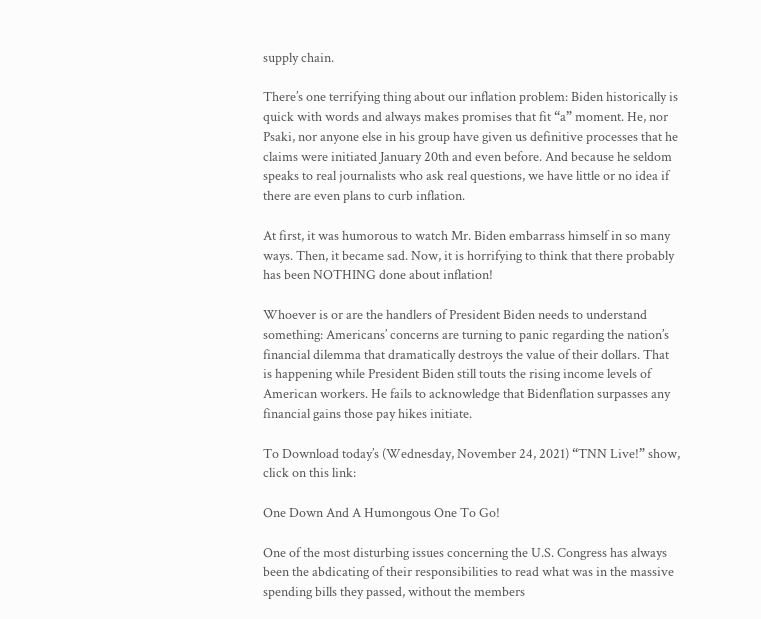supply chain.

There’s one terrifying thing about our inflation problem: Biden historically is quick with words and always makes promises that fit “a” moment. He, nor Psaki, nor anyone else in his group have given us definitive processes that he claims were initiated January 20th and even before. And because he seldom speaks to real journalists who ask real questions, we have little or no idea if there are even plans to curb inflation.

At first, it was humorous to watch Mr. Biden embarrass himself in so many ways. Then, it became sad. Now, it is horrifying to think that there probably has been NOTHING done about inflation!

Whoever is or are the handlers of President Biden needs to understand something: Americans’ concerns are turning to panic regarding the nation’s financial dilemma that dramatically destroys the value of their dollars. That is happening while President Biden still touts the rising income levels of American workers. He fails to acknowledge that Bidenflation surpasses any financial gains those pay hikes initiate.

To Download today’s (Wednesday, November 24, 2021) “TNN Live!” show, click on this link:

One Down And A Humongous One To Go!

One of the most disturbing issues concerning the U.S. Congress has always been the abdicating of their responsibilities to read what was in the massive spending bills they passed, without the members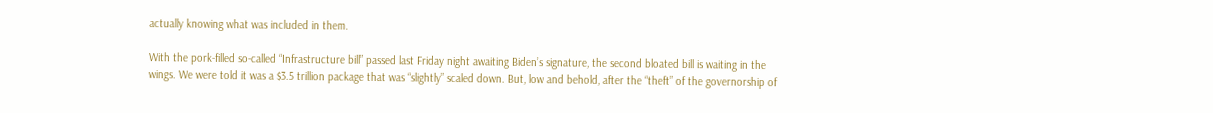actually knowing what was included in them.

With the pork-filled so-called “Infrastructure bill” passed last Friday night awaiting Biden’s signature, the second bloated bill is waiting in the wings. We were told it was a $3.5 trillion package that was “slightly” scaled down. But, low and behold, after the “theft” of the governorship of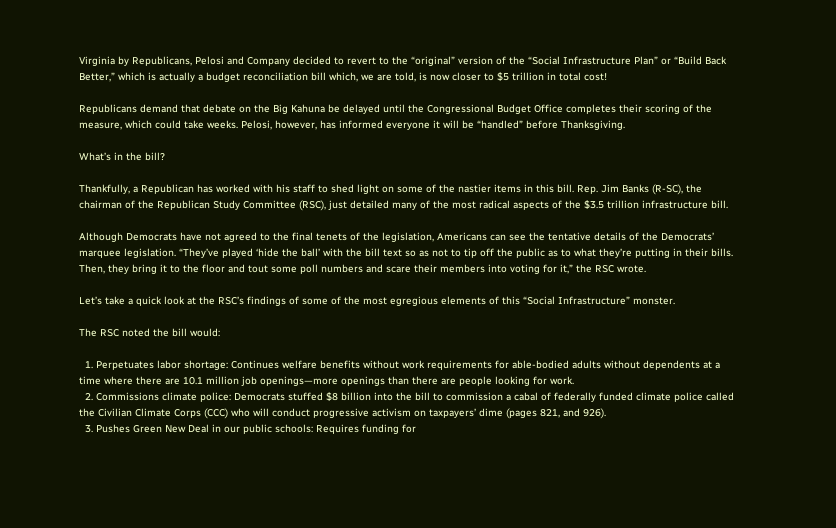Virginia by Republicans, Pelosi and Company decided to revert to the “original” version of the “Social Infrastructure Plan” or “Build Back Better,” which is actually a budget reconciliation bill which, we are told, is now closer to $5 trillion in total cost!

Republicans demand that debate on the Big Kahuna be delayed until the Congressional Budget Office completes their scoring of the measure, which could take weeks. Pelosi, however, has informed everyone it will be “handled” before Thanksgiving.

What’s in the bill?

Thankfully, a Republican has worked with his staff to shed light on some of the nastier items in this bill. Rep. Jim Banks (R-SC), the chairman of the Republican Study Committee (RSC), just detailed many of the most radical aspects of the $3.5 trillion infrastructure bill.

Although Democrats have not agreed to the final tenets of the legislation, Americans can see the tentative details of the Democrats’ marquee legislation. “They’ve played ‘hide the ball’ with the bill text so as not to tip off the public as to what they’re putting in their bills. Then, they bring it to the floor and tout some poll numbers and scare their members into voting for it,” the RSC wrote.

Let’s take a quick look at the RSC’s findings of some of the most egregious elements of this “Social Infrastructure” monster.

The RSC noted the bill would:

  1. Perpetuates labor shortage: Continues welfare benefits without work requirements for able-bodied adults without dependents at a time where there are 10.1 million job openings—more openings than there are people looking for work.
  2. Commissions climate police: Democrats stuffed $8 billion into the bill to commission a cabal of federally funded climate police called the Civilian Climate Corps (CCC) who will conduct progressive activism on taxpayers’ dime (pages 821, and 926).
  3. Pushes Green New Deal in our public schools: Requires funding for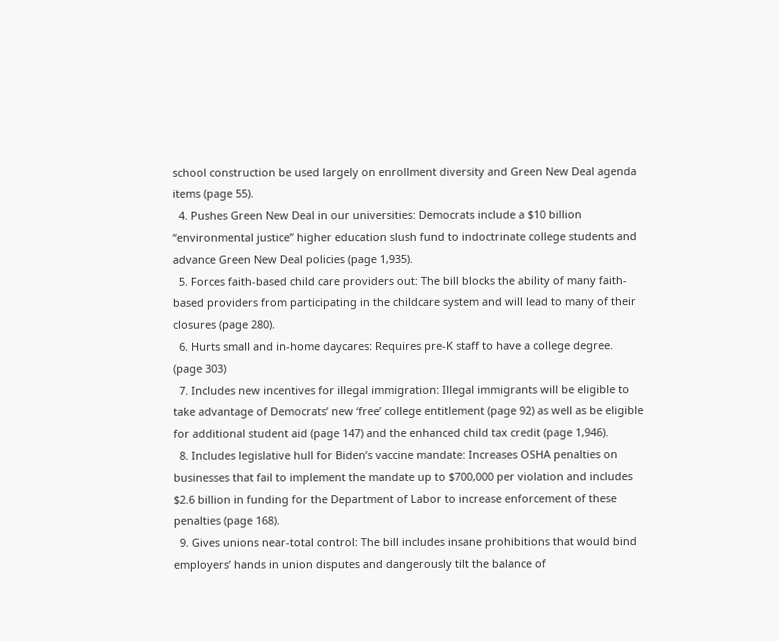school construction be used largely on enrollment diversity and Green New Deal agenda items (page 55).
  4. Pushes Green New Deal in our universities: Democrats include a $10 billion “environmental justice” higher education slush fund to indoctrinate college students and advance Green New Deal policies (page 1,935).
  5. Forces faith-based child care providers out: The bill blocks the ability of many faith-based providers from participating in the childcare system and will lead to many of their closures (page 280).
  6. Hurts small and in-home daycares: Requires pre-K staff to have a college degree. (page 303)
  7. Includes new incentives for illegal immigration: Illegal immigrants will be eligible to take advantage of Democrats’ new ‘free’ college entitlement (page 92) as well as be eligible for additional student aid (page 147) and the enhanced child tax credit (page 1,946).
  8. Includes legislative hull for Biden’s vaccine mandate: Increases OSHA penalties on businesses that fail to implement the mandate up to $700,000 per violation and includes $2.6 billion in funding for the Department of Labor to increase enforcement of these penalties (page 168).
  9. Gives unions near-total control: The bill includes insane prohibitions that would bind employers’ hands in union disputes and dangerously tilt the balance of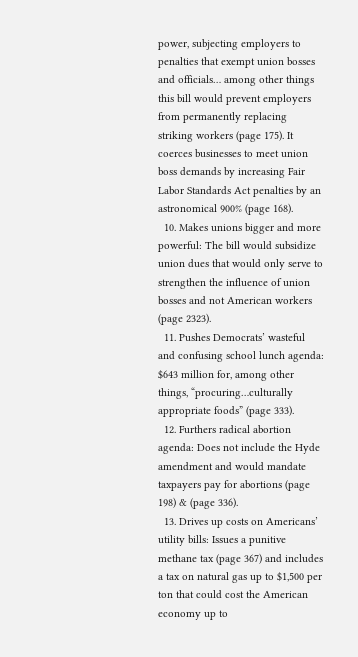power, subjecting employers to penalties that exempt union bosses and officials… among other things this bill would prevent employers from permanently replacing striking workers (page 175). It coerces businesses to meet union boss demands by increasing Fair Labor Standards Act penalties by an astronomical 900% (page 168).
  10. Makes unions bigger and more powerful: The bill would subsidize union dues that would only serve to strengthen the influence of union bosses and not American workers (page 2323).
  11. Pushes Democrats’ wasteful and confusing school lunch agenda: $643 million for, among other things, “procuring…culturally appropriate foods” (page 333).
  12. Furthers radical abortion agenda: Does not include the Hyde amendment and would mandate taxpayers pay for abortions (page 198) & (page 336).
  13. Drives up costs on Americans’ utility bills: Issues a punitive methane tax (page 367) and includes a tax on natural gas up to $1,500 per ton that could cost the American economy up to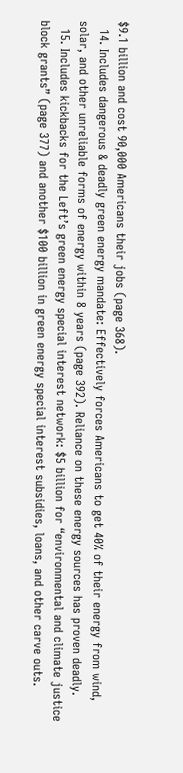$9.1 billion and cost 90,000 Americans their jobs (page 368).
  14. Includes dangerous & deadly green energy mandate: Effectively forces Americans to get 40% of their energy from wind, solar, and other unreliable forms of energy within 8 years (page 392). Reliance on these energy sources has proven deadly.
  15. Includes kickbacks for the Left’s green energy special interest network: $5 billion for “environmental and climate justice block grants” (page 377) and another $100 billion in green energy special interest subsidies, loans, and other carve outs.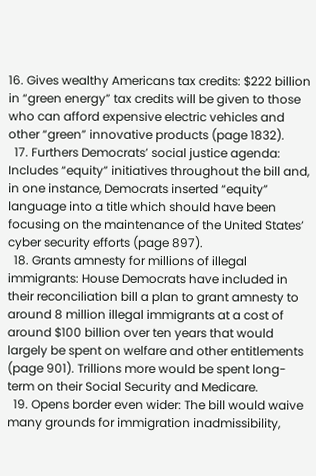16. Gives wealthy Americans tax credits: $222 billion in “green energy” tax credits will be given to those who can afford expensive electric vehicles and other “green” innovative products (page 1832).
  17. Furthers Democrats’ social justice agenda: Includes “equity” initiatives throughout the bill and, in one instance, Democrats inserted “equity” language into a title which should have been focusing on the maintenance of the United States’ cyber security efforts (page 897).
  18. Grants amnesty for millions of illegal immigrants: House Democrats have included in their reconciliation bill a plan to grant amnesty to around 8 million illegal immigrants at a cost of around $100 billion over ten years that would largely be spent on welfare and other entitlements (page 901). Trillions more would be spent long-term on their Social Security and Medicare.
  19. Opens border even wider: The bill would waive many grounds for immigration inadmissibility,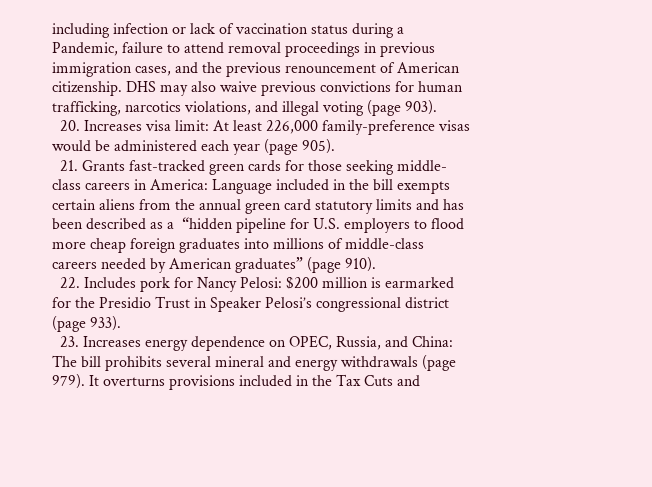including infection or lack of vaccination status during a Pandemic, failure to attend removal proceedings in previous immigration cases, and the previous renouncement of American citizenship. DHS may also waive previous convictions for human trafficking, narcotics violations, and illegal voting (page 903).
  20. Increases visa limit: At least 226,000 family-preference visas would be administered each year (page 905).
  21. Grants fast-tracked green cards for those seeking middle-class careers in America: Language included in the bill exempts certain aliens from the annual green card statutory limits and has been described as a  “hidden pipeline for U.S. employers to flood more cheap foreign graduates into millions of middle-class careers needed by American graduates” (page 910).
  22. Includes pork for Nancy Pelosi: $200 million is earmarked for the Presidio Trust in Speaker Pelosi’s congressional district (page 933).
  23. Increases energy dependence on OPEC, Russia, and China: The bill prohibits several mineral and energy withdrawals (page 979). It overturns provisions included in the Tax Cuts and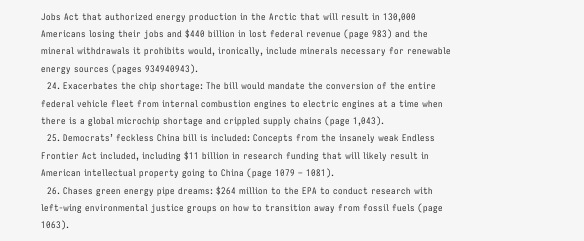Jobs Act that authorized energy production in the Arctic that will result in 130,000 Americans losing their jobs and $440 billion in lost federal revenue (page 983) and the mineral withdrawals it prohibits would, ironically, include minerals necessary for renewable energy sources (pages 934940943).
  24. Exacerbates the chip shortage: The bill would mandate the conversion of the entire federal vehicle fleet from internal combustion engines to electric engines at a time when there is a global microchip shortage and crippled supply chains (page 1,043).
  25. Democrats’ feckless China bill is included: Concepts from the insanely weak Endless Frontier Act included, including $11 billion in research funding that will likely result in American intellectual property going to China (page 1079 – 1081).
  26. Chases green energy pipe dreams: $264 million to the EPA to conduct research with left-wing environmental justice groups on how to transition away from fossil fuels (page 1063).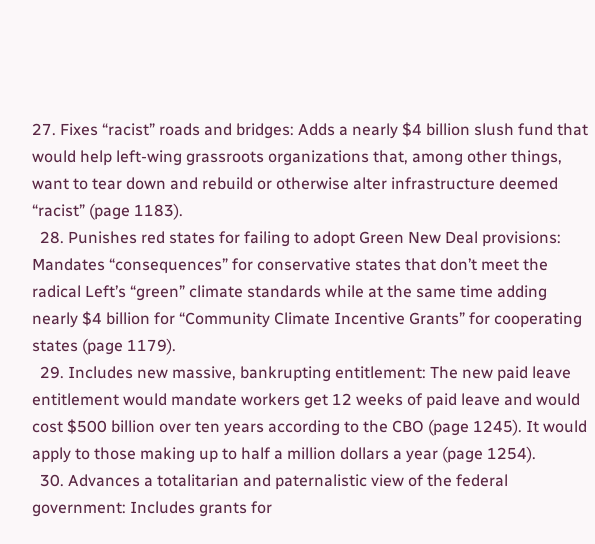27. Fixes “racist” roads and bridges: Adds a nearly $4 billion slush fund that would help left-wing grassroots organizations that, among other things, want to tear down and rebuild or otherwise alter infrastructure deemed “racist” (page 1183).
  28. Punishes red states for failing to adopt Green New Deal provisions: Mandates “consequences” for conservative states that don’t meet the radical Left’s “green” climate standards while at the same time adding nearly $4 billion for “Community Climate Incentive Grants” for cooperating states (page 1179).
  29. Includes new massive, bankrupting entitlement: The new paid leave entitlement would mandate workers get 12 weeks of paid leave and would cost $500 billion over ten years according to the CBO (page 1245). It would apply to those making up to half a million dollars a year (page 1254).
  30. Advances a totalitarian and paternalistic view of the federal government: Includes grants for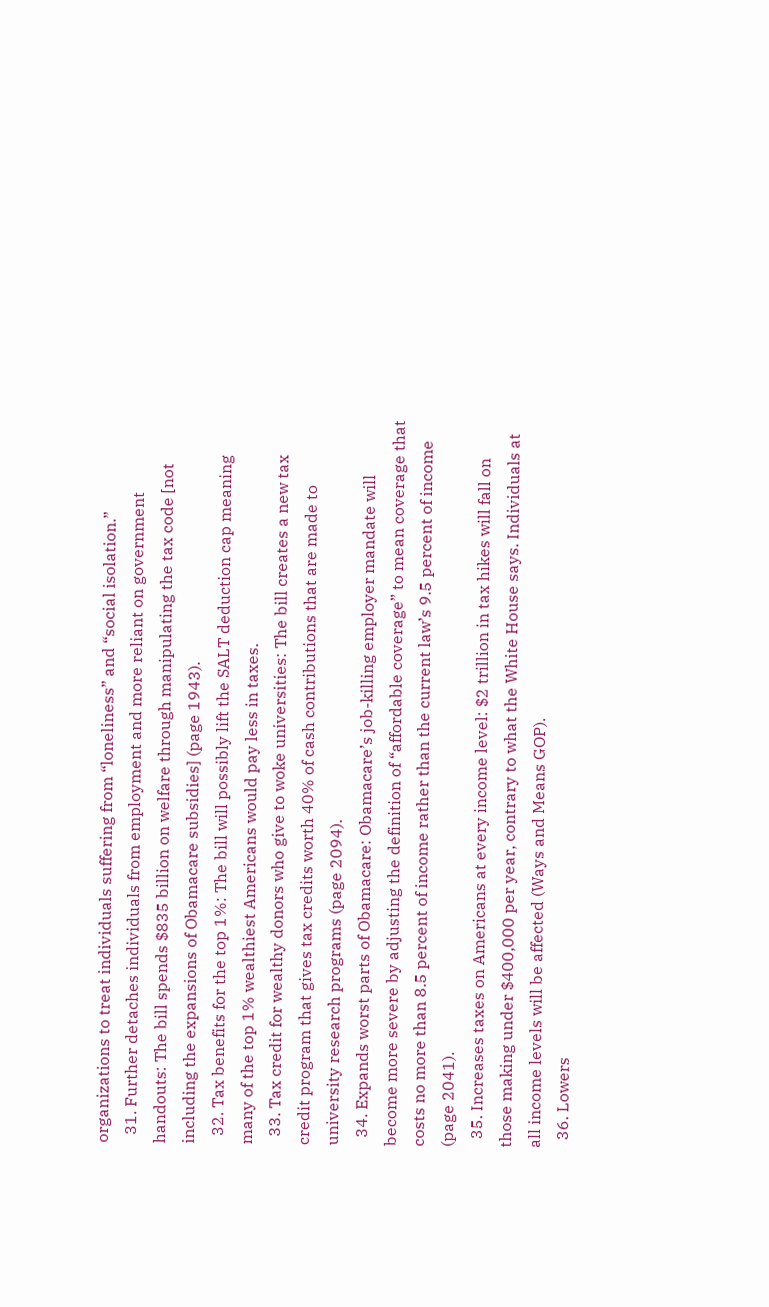organizations to treat individuals suffering from “loneliness” and “social isolation.”
  31. Further detaches individuals from employment and more reliant on government handouts: The bill spends $835 billion on welfare through manipulating the tax code [not including the expansions of Obamacare subsidies] (page 1943).
  32. Tax benefits for the top 1%: The bill will possibly lift the SALT deduction cap meaning many of the top 1% wealthiest Americans would pay less in taxes.
  33. Tax credit for wealthy donors who give to woke universities: The bill creates a new tax credit program that gives tax credits worth 40% of cash contributions that are made to university research programs (page 2094).
  34. Expands worst parts of Obamacare: Obamacare’s job-killing employer mandate will become more severe by adjusting the definition of “affordable coverage” to mean coverage that costs no more than 8.5 percent of income rather than the current law’s 9.5 percent of income (page 2041).
  35. Increases taxes on Americans at every income level: $2 trillion in tax hikes will fall on those making under $400,000 per year, contrary to what the White House says. Individuals at all income levels will be affected (Ways and Means GOP).
  36. Lowers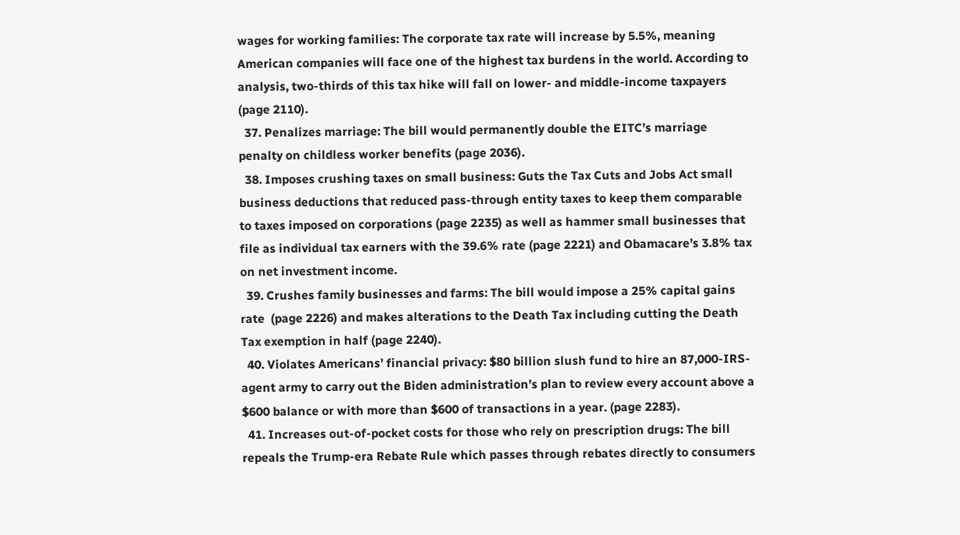wages for working families: The corporate tax rate will increase by 5.5%, meaning American companies will face one of the highest tax burdens in the world. According to analysis, two-thirds of this tax hike will fall on lower- and middle-income taxpayers (page 2110).
  37. Penalizes marriage: The bill would permanently double the EITC’s marriage penalty on childless worker benefits (page 2036).
  38. Imposes crushing taxes on small business: Guts the Tax Cuts and Jobs Act small business deductions that reduced pass-through entity taxes to keep them comparable to taxes imposed on corporations (page 2235) as well as hammer small businesses that file as individual tax earners with the 39.6% rate (page 2221) and Obamacare’s 3.8% tax on net investment income.
  39. Crushes family businesses and farms: The bill would impose a 25% capital gains rate  (page 2226) and makes alterations to the Death Tax including cutting the Death Tax exemption in half (page 2240).
  40. Violates Americans’ financial privacy: $80 billion slush fund to hire an 87,000-IRS-agent army to carry out the Biden administration’s plan to review every account above a $600 balance or with more than $600 of transactions in a year. (page 2283).
  41. Increases out-of-pocket costs for those who rely on prescription drugs: The bill repeals the Trump-era Rebate Rule which passes through rebates directly to consumers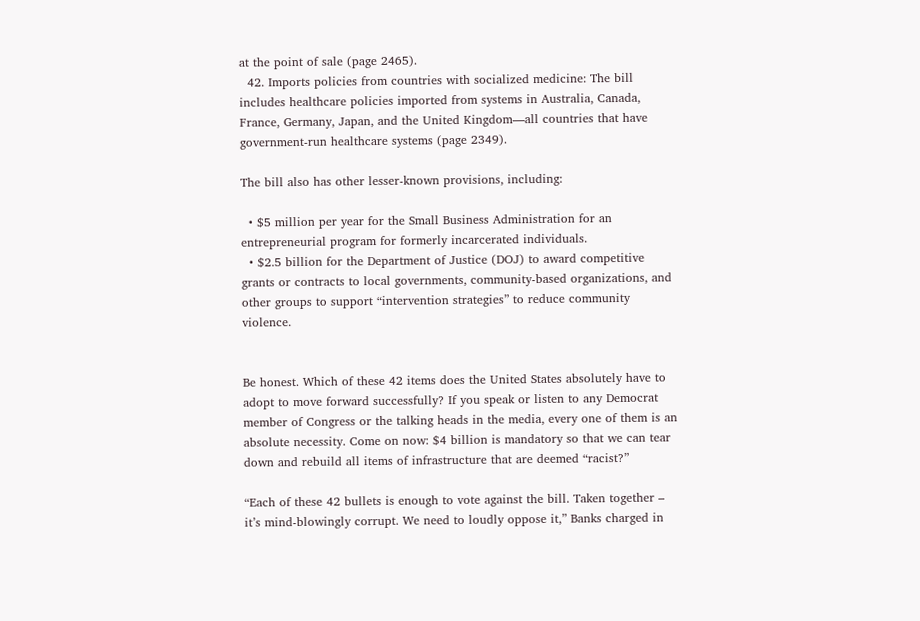at the point of sale (page 2465).
  42. Imports policies from countries with socialized medicine: The bill includes healthcare policies imported from systems in Australia, Canada, France, Germany, Japan, and the United Kingdom—all countries that have government-run healthcare systems (page 2349).

The bill also has other lesser-known provisions, including:

  • $5 million per year for the Small Business Administration for an entrepreneurial program for formerly incarcerated individuals.
  • $2.5 billion for the Department of Justice (DOJ) to award competitive grants or contracts to local governments, community-based organizations, and other groups to support “intervention strategies” to reduce community violence.


Be honest. Which of these 42 items does the United States absolutely have to adopt to move forward successfully? If you speak or listen to any Democrat member of Congress or the talking heads in the media, every one of them is an absolute necessity. Come on now: $4 billion is mandatory so that we can tear down and rebuild all items of infrastructure that are deemed “racist?”

“Each of these 42 bullets is enough to vote against the bill. Taken together – it’s mind-blowingly corrupt. We need to loudly oppose it,” Banks charged in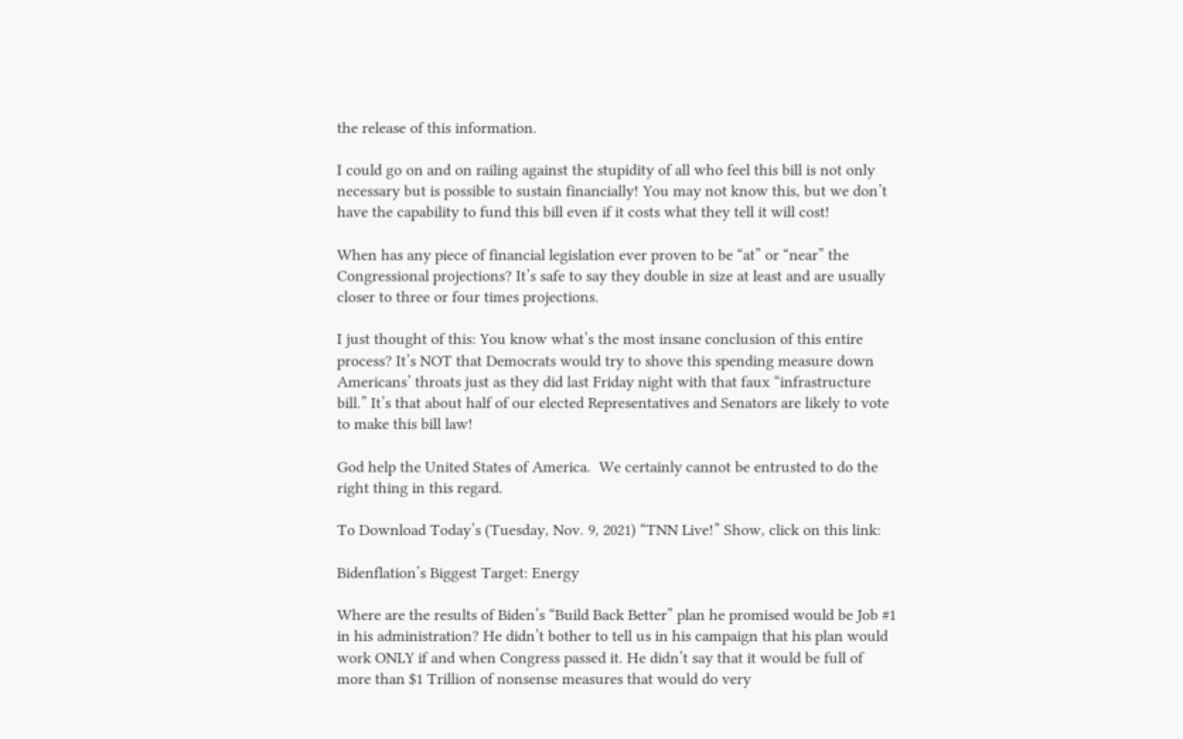the release of this information.

I could go on and on railing against the stupidity of all who feel this bill is not only necessary but is possible to sustain financially! You may not know this, but we don’t have the capability to fund this bill even if it costs what they tell it will cost!

When has any piece of financial legislation ever proven to be “at” or “near” the Congressional projections? It’s safe to say they double in size at least and are usually closer to three or four times projections.

I just thought of this: You know what’s the most insane conclusion of this entire process? It’s NOT that Democrats would try to shove this spending measure down Americans’ throats just as they did last Friday night with that faux “infrastructure bill.” It’s that about half of our elected Representatives and Senators are likely to vote to make this bill law!

God help the United States of America.  We certainly cannot be entrusted to do the right thing in this regard.

To Download Today’s (Tuesday, Nov. 9, 2021) “TNN Live!” Show, click on this link:

Bidenflation’s Biggest Target: Energy

Where are the results of Biden’s “Build Back Better” plan he promised would be Job #1 in his administration? He didn’t bother to tell us in his campaign that his plan would work ONLY if and when Congress passed it. He didn’t say that it would be full of more than $1 Trillion of nonsense measures that would do very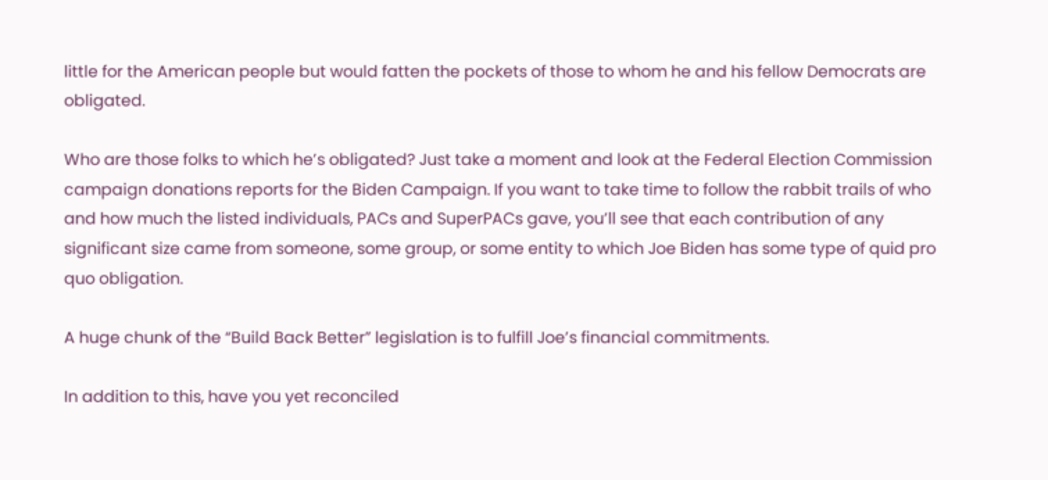little for the American people but would fatten the pockets of those to whom he and his fellow Democrats are obligated.

Who are those folks to which he’s obligated? Just take a moment and look at the Federal Election Commission campaign donations reports for the Biden Campaign. If you want to take time to follow the rabbit trails of who and how much the listed individuals, PACs and SuperPACs gave, you’ll see that each contribution of any significant size came from someone, some group, or some entity to which Joe Biden has some type of quid pro quo obligation.

A huge chunk of the “Build Back Better” legislation is to fulfill Joe’s financial commitments.

In addition to this, have you yet reconciled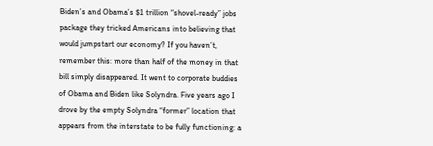Biden’s and Obama’s $1 trillion “shovel-ready” jobs package they tricked Americans into believing that would jumpstart our economy? If you haven’t, remember this: more than half of the money in that bill simply disappeared. It went to corporate buddies of Obama and Biden like Solyndra. Five years ago I drove by the empty Solyndra “former” location that appears from the interstate to be fully functioning: a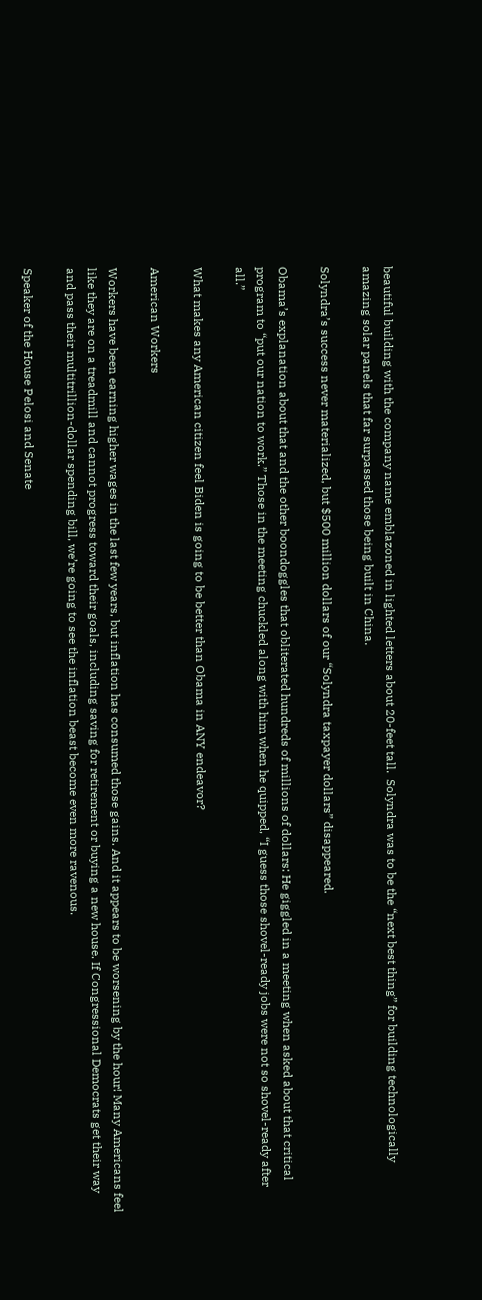beautiful building with the company name emblazoned in lighted letters about 20-feet tall.  Solyndra was to be the “next best thing” for building technologically amazing solar panels that far surpassed those being built in China.

Solyndra’s success never materialized, but $500 million dollars of our “Solyndra taxpayer dollars” disappeared.

Obama’s explanation about that and the other boondoggles that obliterated hundreds of millions of dollars: He giggled in a meeting when asked about that critical program to “put our nation to work.” Those in the meeting chuckled along with him when he quipped, “I guess those shovel-ready jobs were not so shovel-ready after all.”

What makes any American citizen feel Biden is going to be better than Obama in ANY endeavor?

American Workers

Workers have been earning higher wages in the last few years, but inflation has consumed those gains. And it appears to be worsening by the hour! Many Americans feel like they are on a treadmill and cannot progress toward their goals, including saving for retirement or buying a new house. If Congressional Democrats get their way and pass their multitrillion-dollar spending bill, we’re going to see the inflation beast become even more ravenous.

Speaker of the House Pelosi and Senate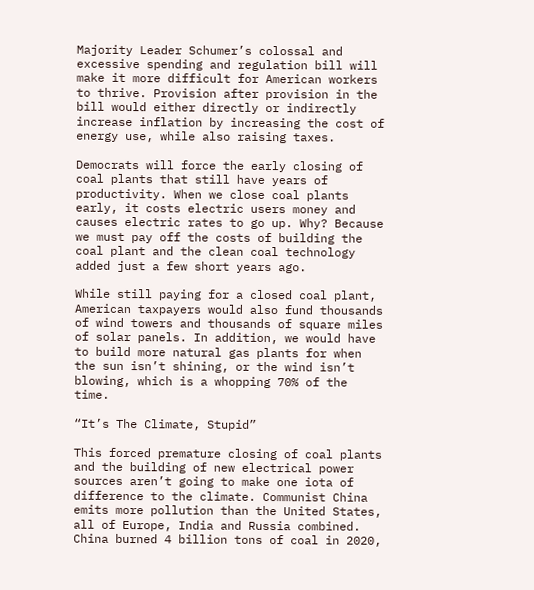Majority Leader Schumer’s colossal and excessive spending and regulation bill will make it more difficult for American workers to thrive. Provision after provision in the bill would either directly or indirectly increase inflation by increasing the cost of energy use, while also raising taxes.

Democrats will force the early closing of coal plants that still have years of productivity. When we close coal plants early, it costs electric users money and causes electric rates to go up. Why? Because we must pay off the costs of building the coal plant and the clean coal technology added just a few short years ago.

While still paying for a closed coal plant, American taxpayers would also fund thousands of wind towers and thousands of square miles of solar panels. In addition, we would have to build more natural gas plants for when the sun isn’t shining, or the wind isn’t blowing, which is a whopping 70% of the time.

“It’s The Climate, Stupid”

This forced premature closing of coal plants and the building of new electrical power sources aren’t going to make one iota of difference to the climate. Communist China emits more pollution than the United States, all of Europe, India and Russia combined. China burned 4 billion tons of coal in 2020,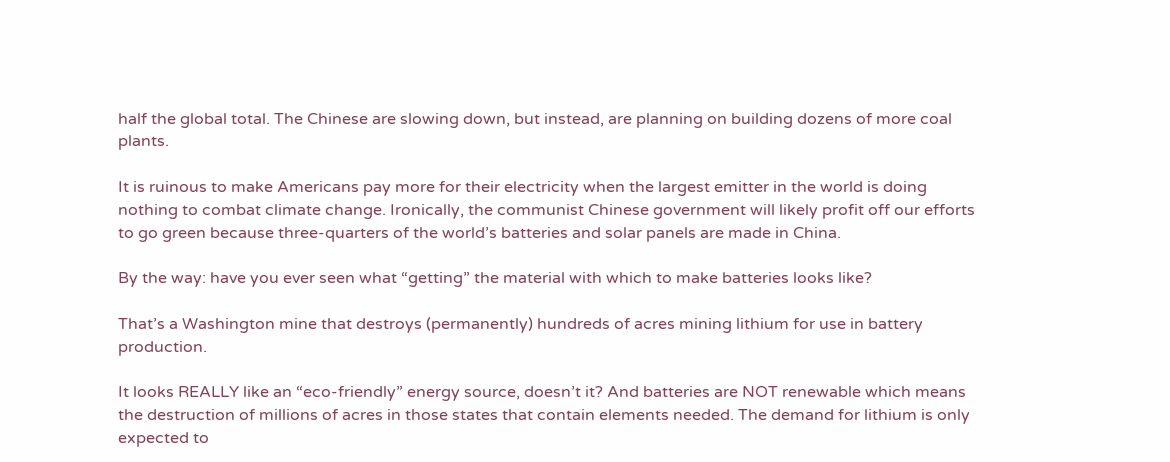half the global total. The Chinese are slowing down, but instead, are planning on building dozens of more coal plants.

It is ruinous to make Americans pay more for their electricity when the largest emitter in the world is doing nothing to combat climate change. Ironically, the communist Chinese government will likely profit off our efforts to go green because three-quarters of the world’s batteries and solar panels are made in China.

By the way: have you ever seen what “getting” the material with which to make batteries looks like?

That’s a Washington mine that destroys (permanently) hundreds of acres mining lithium for use in battery production.

It looks REALLY like an “eco-friendly” energy source, doesn’t it? And batteries are NOT renewable which means the destruction of millions of acres in those states that contain elements needed. The demand for lithium is only expected to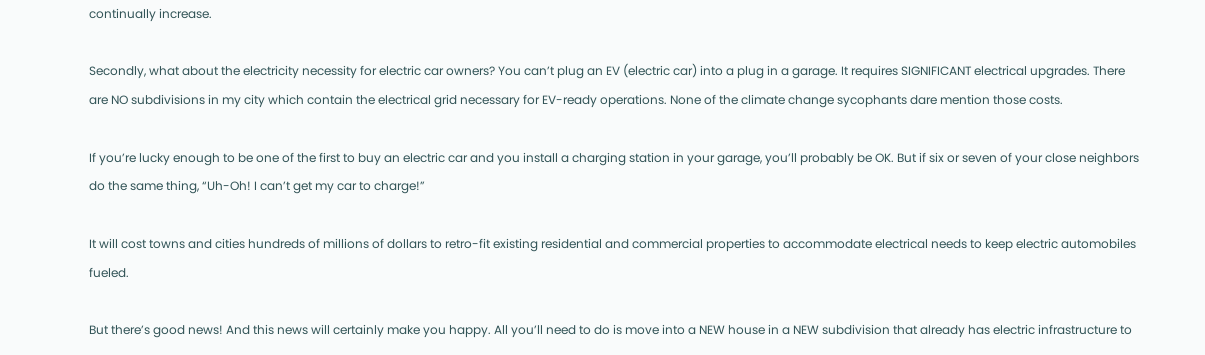continually increase.

Secondly, what about the electricity necessity for electric car owners? You can’t plug an EV (electric car) into a plug in a garage. It requires SIGNIFICANT electrical upgrades. There are NO subdivisions in my city which contain the electrical grid necessary for EV-ready operations. None of the climate change sycophants dare mention those costs.

If you’re lucky enough to be one of the first to buy an electric car and you install a charging station in your garage, you’ll probably be OK. But if six or seven of your close neighbors do the same thing, “Uh-Oh! I can’t get my car to charge!”

It will cost towns and cities hundreds of millions of dollars to retro-fit existing residential and commercial properties to accommodate electrical needs to keep electric automobiles fueled.

But there’s good news! And this news will certainly make you happy. All you’ll need to do is move into a NEW house in a NEW subdivision that already has electric infrastructure to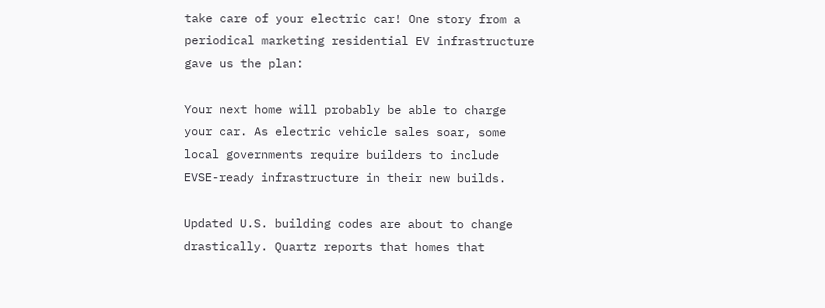take care of your electric car! One story from a periodical marketing residential EV infrastructure gave us the plan:

Your next home will probably be able to charge your car. As electric vehicle sales soar, some local governments require builders to include EVSE-ready infrastructure in their new builds.

Updated U.S. building codes are about to change drastically. Quartz reports that homes that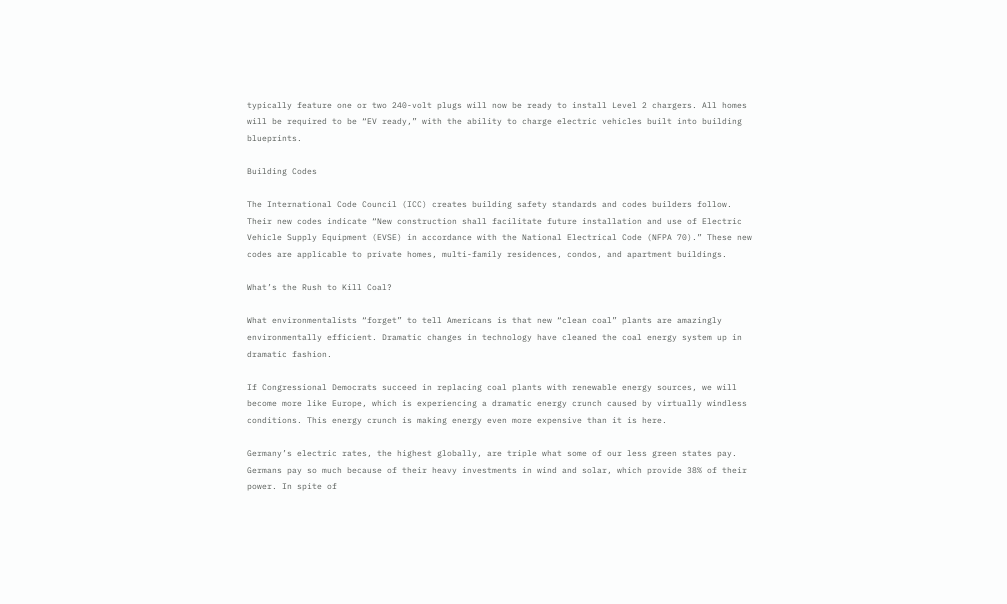typically feature one or two 240-volt plugs will now be ready to install Level 2 chargers. All homes will be required to be “EV ready,” with the ability to charge electric vehicles built into building blueprints.

Building Codes

The International Code Council (ICC) creates building safety standards and codes builders follow. Their new codes indicate “New construction shall facilitate future installation and use of Electric Vehicle Supply Equipment (EVSE) in accordance with the National Electrical Code (NFPA 70).” These new codes are applicable to private homes, multi-family residences, condos, and apartment buildings.

What’s the Rush to Kill Coal?

What environmentalists “forget” to tell Americans is that new “clean coal” plants are amazingly environmentally efficient. Dramatic changes in technology have cleaned the coal energy system up in dramatic fashion.

If Congressional Democrats succeed in replacing coal plants with renewable energy sources, we will become more like Europe, which is experiencing a dramatic energy crunch caused by virtually windless conditions. This energy crunch is making energy even more expensive than it is here.

Germany’s electric rates, the highest globally, are triple what some of our less green states pay. Germans pay so much because of their heavy investments in wind and solar, which provide 38% of their power. In spite of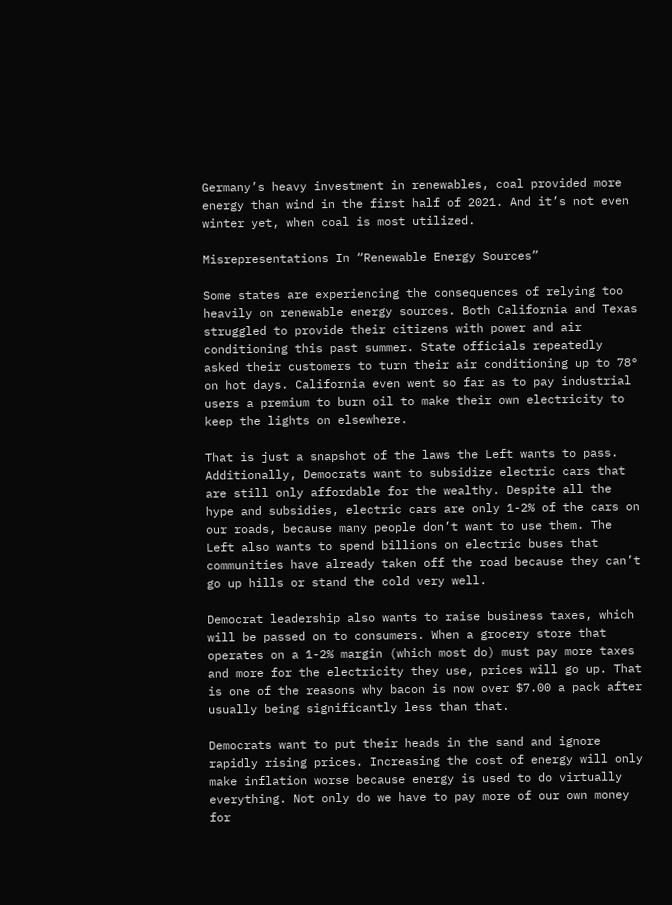Germany’s heavy investment in renewables, coal provided more energy than wind in the first half of 2021. And it’s not even winter yet, when coal is most utilized.

Misrepresentations In “Renewable Energy Sources”

Some states are experiencing the consequences of relying too heavily on renewable energy sources. Both California and Texas struggled to provide their citizens with power and air conditioning this past summer. State officials repeatedly asked their customers to turn their air conditioning up to 78° on hot days. California even went so far as to pay industrial users a premium to burn oil to make their own electricity to keep the lights on elsewhere.

That is just a snapshot of the laws the Left wants to pass. Additionally, Democrats want to subsidize electric cars that are still only affordable for the wealthy. Despite all the hype and subsidies, electric cars are only 1-2% of the cars on our roads, because many people don’t want to use them. The Left also wants to spend billions on electric buses that communities have already taken off the road because they can’t go up hills or stand the cold very well.

Democrat leadership also wants to raise business taxes, which will be passed on to consumers. When a grocery store that operates on a 1-2% margin (which most do) must pay more taxes and more for the electricity they use, prices will go up. That is one of the reasons why bacon is now over $7.00 a pack after usually being significantly less than that.

Democrats want to put their heads in the sand and ignore rapidly rising prices. Increasing the cost of energy will only make inflation worse because energy is used to do virtually everything. Not only do we have to pay more of our own money for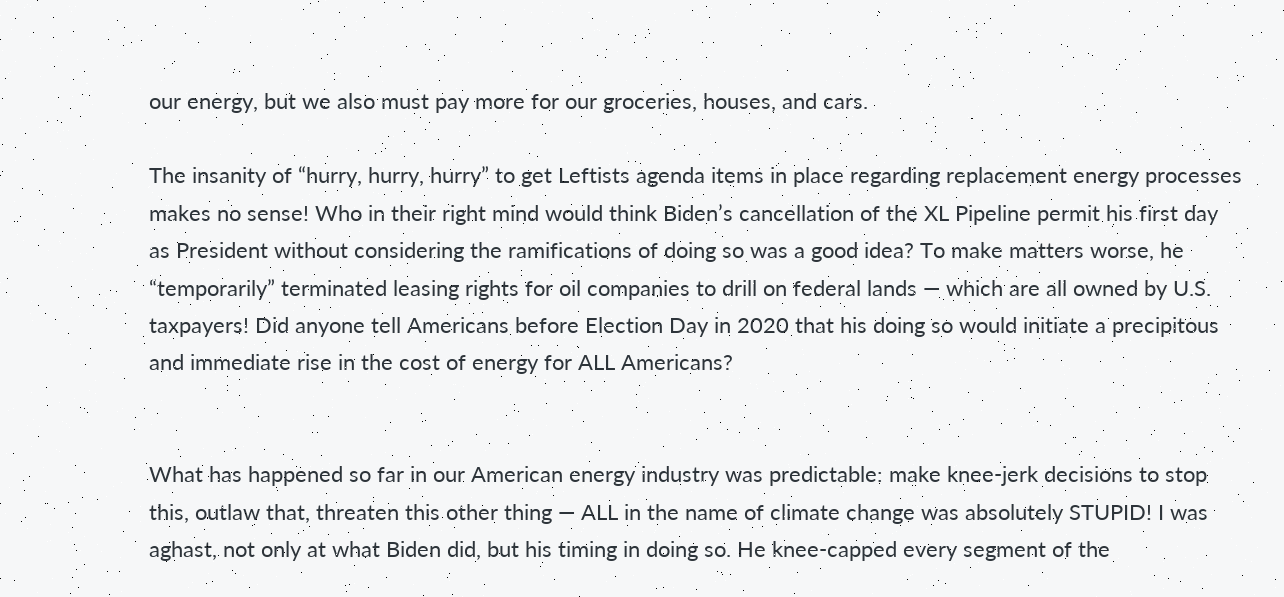our energy, but we also must pay more for our groceries, houses, and cars.

The insanity of “hurry, hurry, hurry” to get Leftists agenda items in place regarding replacement energy processes makes no sense! Who in their right mind would think Biden’s cancellation of the XL Pipeline permit his first day as President without considering the ramifications of doing so was a good idea? To make matters worse, he “temporarily” terminated leasing rights for oil companies to drill on federal lands — which are all owned by U.S. taxpayers! Did anyone tell Americans before Election Day in 2020 that his doing so would initiate a precipitous and immediate rise in the cost of energy for ALL Americans?


What has happened so far in our American energy industry was predictable: make knee-jerk decisions to stop this, outlaw that, threaten this other thing — ALL in the name of climate change was absolutely STUPID! I was aghast, not only at what Biden did, but his timing in doing so. He knee-capped every segment of the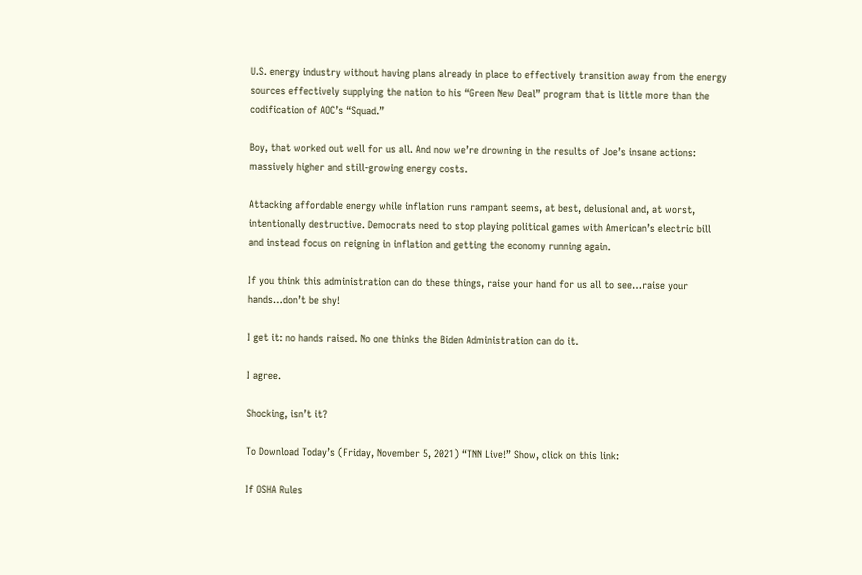U.S. energy industry without having plans already in place to effectively transition away from the energy sources effectively supplying the nation to his “Green New Deal” program that is little more than the codification of AOC’s “Squad.”

Boy, that worked out well for us all. And now we’re drowning in the results of Joe’s insane actions: massively higher and still-growing energy costs.

Attacking affordable energy while inflation runs rampant seems, at best, delusional and, at worst, intentionally destructive. Democrats need to stop playing political games with American’s electric bill and instead focus on reigning in inflation and getting the economy running again.

If you think this administration can do these things, raise your hand for us all to see…raise your hands…don’t be shy!

I get it: no hands raised. No one thinks the Biden Administration can do it.

I agree.

Shocking, isn’t it?

To Download Today’s (Friday, November 5, 2021) “TNN Live!” Show, click on this link:

If OSHA Rules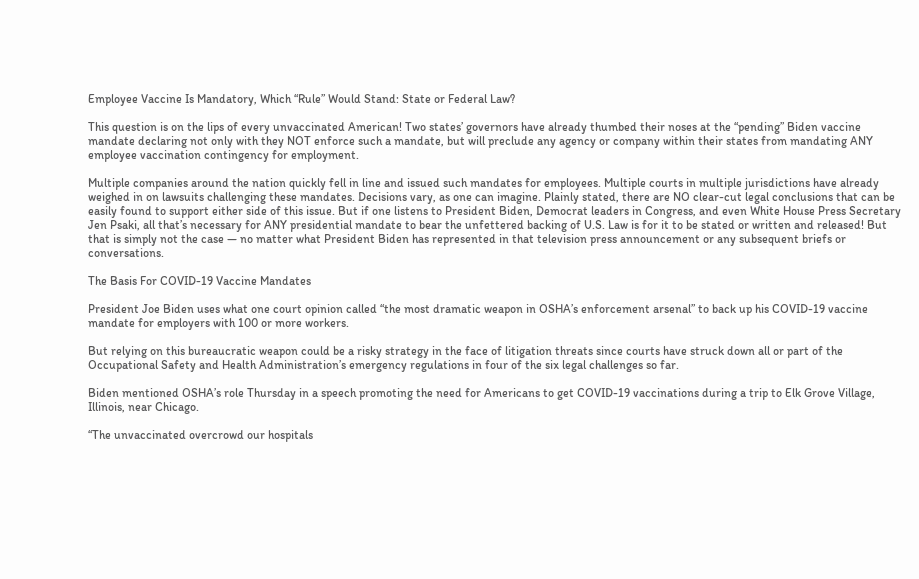Employee Vaccine Is Mandatory, Which “Rule” Would Stand: State or Federal Law?

This question is on the lips of every unvaccinated American! Two states’ governors have already thumbed their noses at the “pending” Biden vaccine mandate declaring not only with they NOT enforce such a mandate, but will preclude any agency or company within their states from mandating ANY employee vaccination contingency for employment.

Multiple companies around the nation quickly fell in line and issued such mandates for employees. Multiple courts in multiple jurisdictions have already weighed in on lawsuits challenging these mandates. Decisions vary, as one can imagine. Plainly stated, there are NO clear-cut legal conclusions that can be easily found to support either side of this issue. But if one listens to President Biden, Democrat leaders in Congress, and even White House Press Secretary Jen Psaki, all that’s necessary for ANY presidential mandate to bear the unfettered backing of U.S. Law is for it to be stated or written and released! But that is simply not the case — no matter what President Biden has represented in that television press announcement or any subsequent briefs or conversations.

The Basis For COVID-19 Vaccine Mandates

President Joe Biden uses what one court opinion called “the most dramatic weapon in OSHA’s enforcement arsenal” to back up his COVID-19 vaccine mandate for employers with 100 or more workers.

But relying on this bureaucratic weapon could be a risky strategy in the face of litigation threats since courts have struck down all or part of the Occupational Safety and Health Administration’s emergency regulations in four of the six legal challenges so far.

Biden mentioned OSHA’s role Thursday in a speech promoting the need for Americans to get COVID-19 vaccinations during a trip to Elk Grove Village, Illinois, near Chicago.

“The unvaccinated overcrowd our hospitals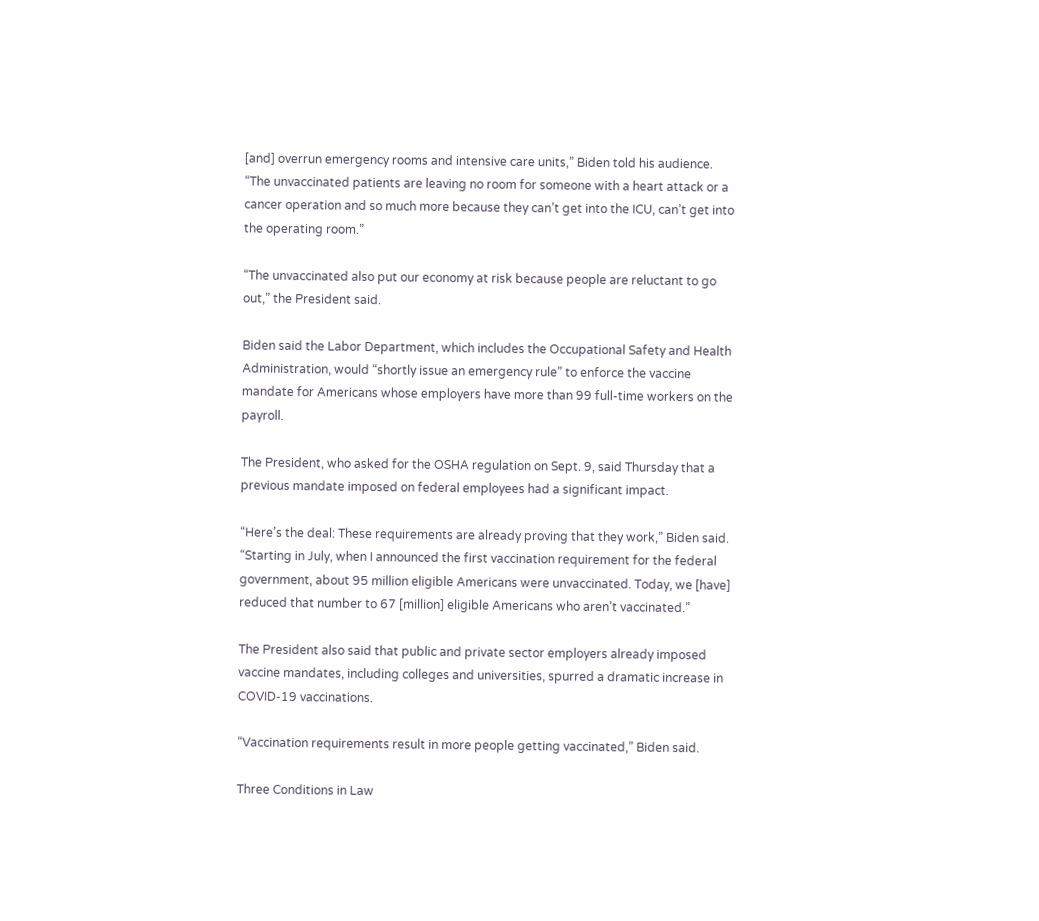[and] overrun emergency rooms and intensive care units,” Biden told his audience. “The unvaccinated patients are leaving no room for someone with a heart attack or a cancer operation and so much more because they can’t get into the ICU, can’t get into the operating room.”

“The unvaccinated also put our economy at risk because people are reluctant to go out,” the President said.

Biden said the Labor Department, which includes the Occupational Safety and Health Administration, would “shortly issue an emergency rule” to enforce the vaccine mandate for Americans whose employers have more than 99 full-time workers on the payroll.

The President, who asked for the OSHA regulation on Sept. 9, said Thursday that a previous mandate imposed on federal employees had a significant impact.

“Here’s the deal: These requirements are already proving that they work,” Biden said. “Starting in July, when I announced the first vaccination requirement for the federal government, about 95 million eligible Americans were unvaccinated. Today, we [have] reduced that number to 67 [million] eligible Americans who aren’t vaccinated.”

The President also said that public and private sector employers already imposed vaccine mandates, including colleges and universities, spurred a dramatic increase in COVID-19 vaccinations.

“Vaccination requirements result in more people getting vaccinated,” Biden said.

Three Conditions in Law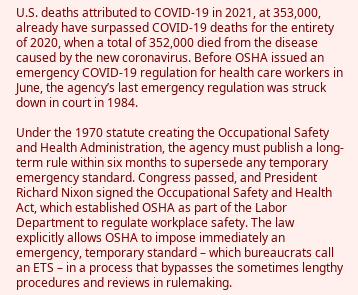U.S. deaths attributed to COVID-19 in 2021, at 353,000, already have surpassed COVID-19 deaths for the entirety of 2020, when a total of 352,000 died from the disease caused by the new coronavirus. Before OSHA issued an emergency COVID-19 regulation for health care workers in June, the agency’s last emergency regulation was struck down in court in 1984.

Under the 1970 statute creating the Occupational Safety and Health Administration, the agency must publish a long-term rule within six months to supersede any temporary emergency standard. Congress passed, and President Richard Nixon signed the Occupational Safety and Health Act, which established OSHA as part of the Labor Department to regulate workplace safety. The law explicitly allows OSHA to impose immediately an emergency, temporary standard – which bureaucrats call an ETS – in a process that bypasses the sometimes lengthy procedures and reviews in rulemaking.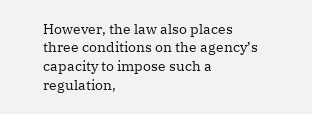However, the law also places three conditions on the agency’s capacity to impose such a regulation,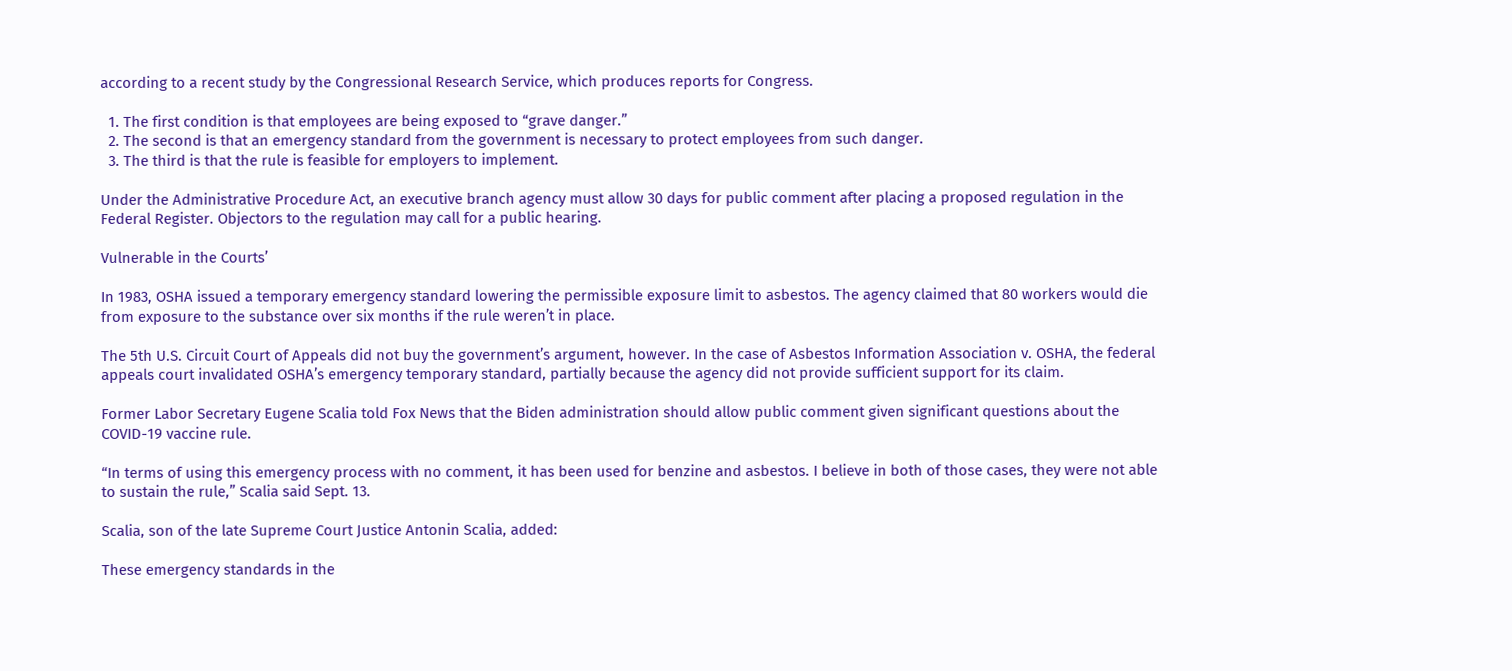according to a recent study by the Congressional Research Service, which produces reports for Congress.

  1. The first condition is that employees are being exposed to “grave danger.”
  2. The second is that an emergency standard from the government is necessary to protect employees from such danger.
  3. The third is that the rule is feasible for employers to implement.

Under the Administrative Procedure Act, an executive branch agency must allow 30 days for public comment after placing a proposed regulation in the Federal Register. Objectors to the regulation may call for a public hearing.

Vulnerable in the Courts’

In 1983, OSHA issued a temporary emergency standard lowering the permissible exposure limit to asbestos. The agency claimed that 80 workers would die from exposure to the substance over six months if the rule weren’t in place.

The 5th U.S. Circuit Court of Appeals did not buy the government’s argument, however. In the case of Asbestos Information Association v. OSHA, the federal appeals court invalidated OSHA’s emergency temporary standard, partially because the agency did not provide sufficient support for its claim.

Former Labor Secretary Eugene Scalia told Fox News that the Biden administration should allow public comment given significant questions about the COVID-19 vaccine rule.

“In terms of using this emergency process with no comment, it has been used for benzine and asbestos. I believe in both of those cases, they were not able to sustain the rule,” Scalia said Sept. 13.

Scalia, son of the late Supreme Court Justice Antonin Scalia, added:

These emergency standards in the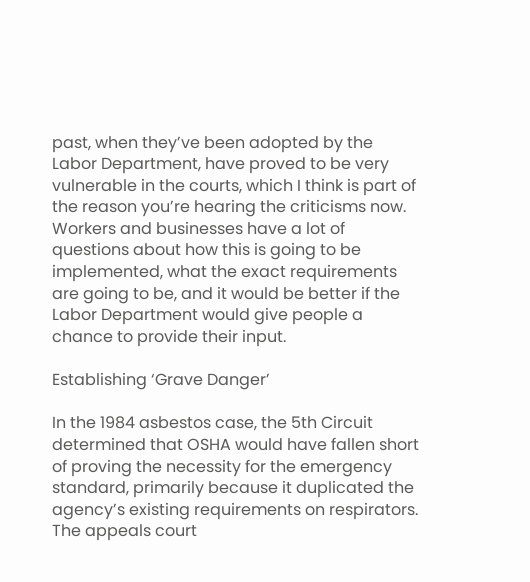past, when they’ve been adopted by the Labor Department, have proved to be very vulnerable in the courts, which I think is part of the reason you’re hearing the criticisms now. Workers and businesses have a lot of questions about how this is going to be implemented, what the exact requirements are going to be, and it would be better if the Labor Department would give people a chance to provide their input.

Establishing ‘Grave Danger’

In the 1984 asbestos case, the 5th Circuit determined that OSHA would have fallen short of proving the necessity for the emergency standard, primarily because it duplicated the agency’s existing requirements on respirators.  The appeals court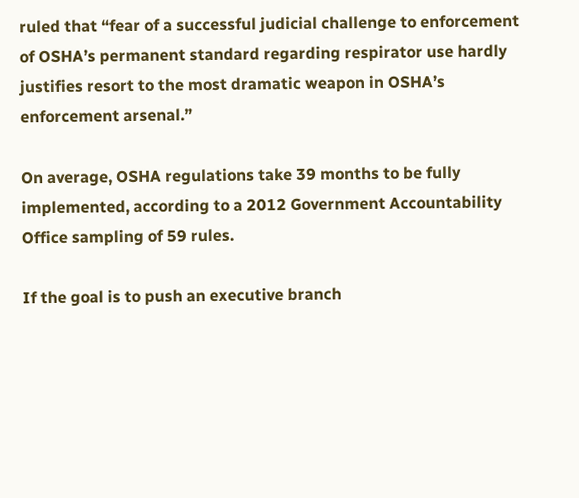ruled that “fear of a successful judicial challenge to enforcement of OSHA’s permanent standard regarding respirator use hardly justifies resort to the most dramatic weapon in OSHA’s enforcement arsenal.”

On average, OSHA regulations take 39 months to be fully implemented, according to a 2012 Government Accountability Office sampling of 59 rules.

If the goal is to push an executive branch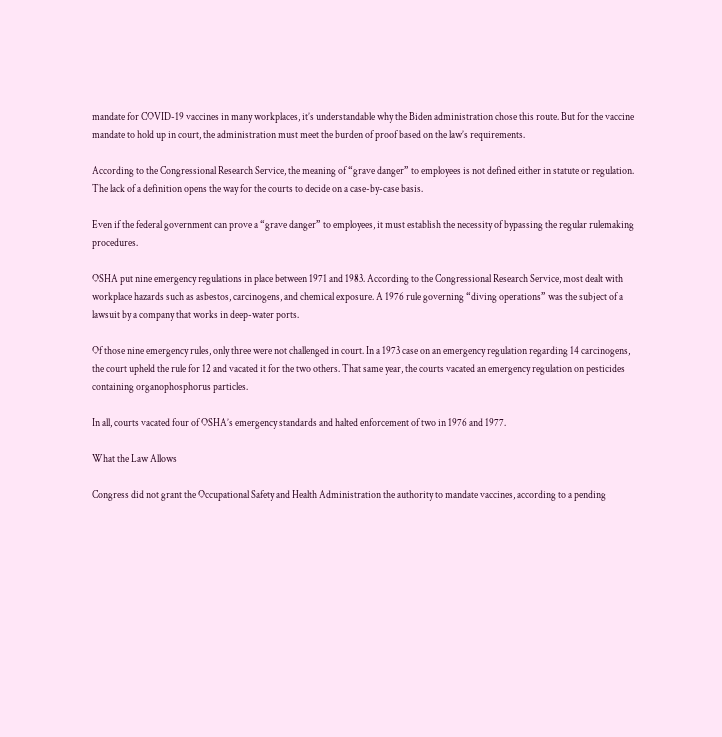mandate for COVID-19 vaccines in many workplaces, it’s understandable why the Biden administration chose this route. But for the vaccine mandate to hold up in court, the administration must meet the burden of proof based on the law’s requirements.

According to the Congressional Research Service, the meaning of “grave danger” to employees is not defined either in statute or regulation. The lack of a definition opens the way for the courts to decide on a case-by-case basis.

Even if the federal government can prove a “grave danger” to employees, it must establish the necessity of bypassing the regular rulemaking procedures.

OSHA put nine emergency regulations in place between 1971 and 1983. According to the Congressional Research Service, most dealt with workplace hazards such as asbestos, carcinogens, and chemical exposure. A 1976 rule governing “diving operations” was the subject of a lawsuit by a company that works in deep-water ports.

Of those nine emergency rules, only three were not challenged in court. In a 1973 case on an emergency regulation regarding 14 carcinogens, the court upheld the rule for 12 and vacated it for the two others. That same year, the courts vacated an emergency regulation on pesticides containing organophosphorus particles.

In all, courts vacated four of OSHA’s emergency standards and halted enforcement of two in 1976 and 1977.

What the Law Allows

Congress did not grant the Occupational Safety and Health Administration the authority to mandate vaccines, according to a pending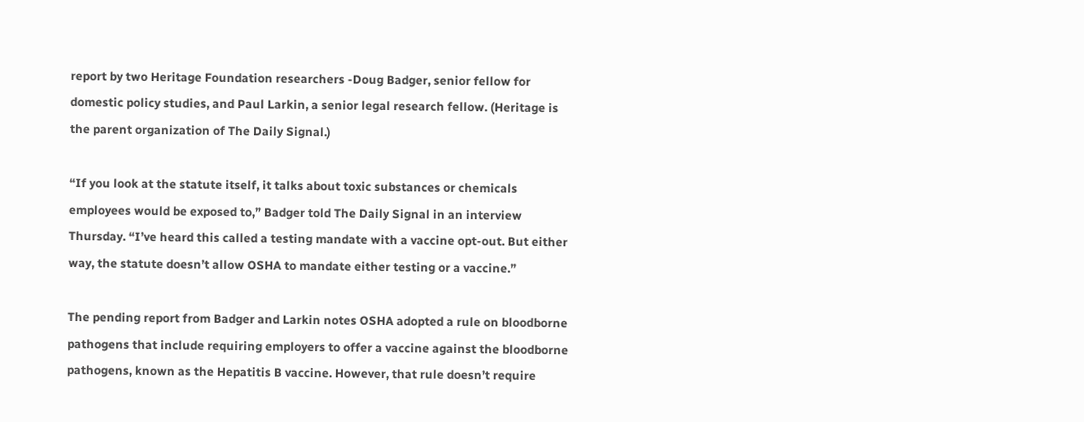report by two Heritage Foundation researchers -Doug Badger, senior fellow for domestic policy studies, and Paul Larkin, a senior legal research fellow. (Heritage is the parent organization of The Daily Signal.)

“If you look at the statute itself, it talks about toxic substances or chemicals employees would be exposed to,” Badger told The Daily Signal in an interview Thursday. “I’ve heard this called a testing mandate with a vaccine opt-out. But either way, the statute doesn’t allow OSHA to mandate either testing or a vaccine.”

The pending report from Badger and Larkin notes OSHA adopted a rule on bloodborne pathogens that include requiring employers to offer a vaccine against the bloodborne pathogens, known as the Hepatitis B vaccine. However, that rule doesn’t require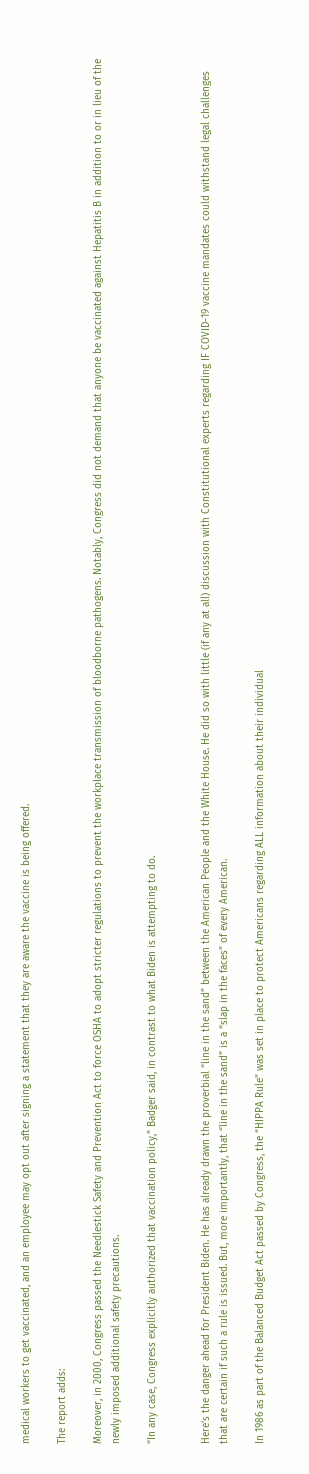medical workers to get vaccinated, and an employee may opt out after signing a statement that they are aware the vaccine is being offered.

The report adds:

Moreover, in 2000, Congress passed the Needlestick Safety and Prevention Act to force OSHA to adopt stricter regulations to prevent the workplace transmission of bloodborne pathogens. Notably, Congress did not demand that anyone be vaccinated against Hepatitis B in addition to or in lieu of the newly imposed additional safety precautions.

“In any case, Congress explicitly authorized that vaccination policy,” Badger said, in contrast to what Biden is attempting to do.


Here’s the danger ahead for President Biden. He has already drawn the proverbial “line in the sand” between the American People and the White House. He did so with little (if any at all) discussion with Constitutional experts regarding IF COVID-19 vaccine mandates could withstand legal challenges that are certain if such a rule is issued. But, more importantly, that “line in the sand” is a “slap in the faces” of every American.

In 1986 as part of the Balanced Budget Act passed by Congress, the “HIPPA Rule” was set in place to protect Americans regarding ALL information about their individual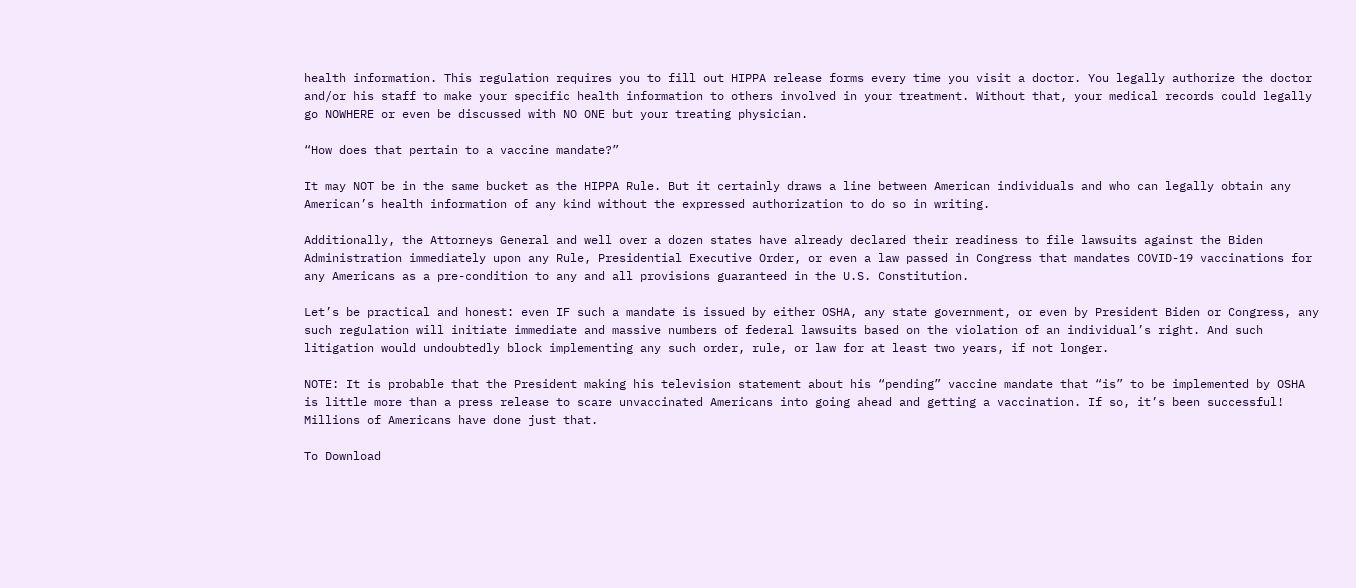health information. This regulation requires you to fill out HIPPA release forms every time you visit a doctor. You legally authorize the doctor and/or his staff to make your specific health information to others involved in your treatment. Without that, your medical records could legally go NOWHERE or even be discussed with NO ONE but your treating physician.

“How does that pertain to a vaccine mandate?”

It may NOT be in the same bucket as the HIPPA Rule. But it certainly draws a line between American individuals and who can legally obtain any American’s health information of any kind without the expressed authorization to do so in writing.

Additionally, the Attorneys General and well over a dozen states have already declared their readiness to file lawsuits against the Biden Administration immediately upon any Rule, Presidential Executive Order, or even a law passed in Congress that mandates COVID-19 vaccinations for any Americans as a pre-condition to any and all provisions guaranteed in the U.S. Constitution.

Let’s be practical and honest: even IF such a mandate is issued by either OSHA, any state government, or even by President Biden or Congress, any such regulation will initiate immediate and massive numbers of federal lawsuits based on the violation of an individual’s right. And such litigation would undoubtedly block implementing any such order, rule, or law for at least two years, if not longer.

NOTE: It is probable that the President making his television statement about his “pending” vaccine mandate that “is” to be implemented by OSHA is little more than a press release to scare unvaccinated Americans into going ahead and getting a vaccination. If so, it’s been successful! Millions of Americans have done just that.

To Download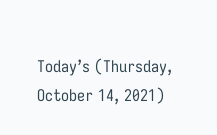Today’s (Thursday, October 14, 2021)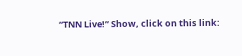“TNN Live!” Show, click on this link: